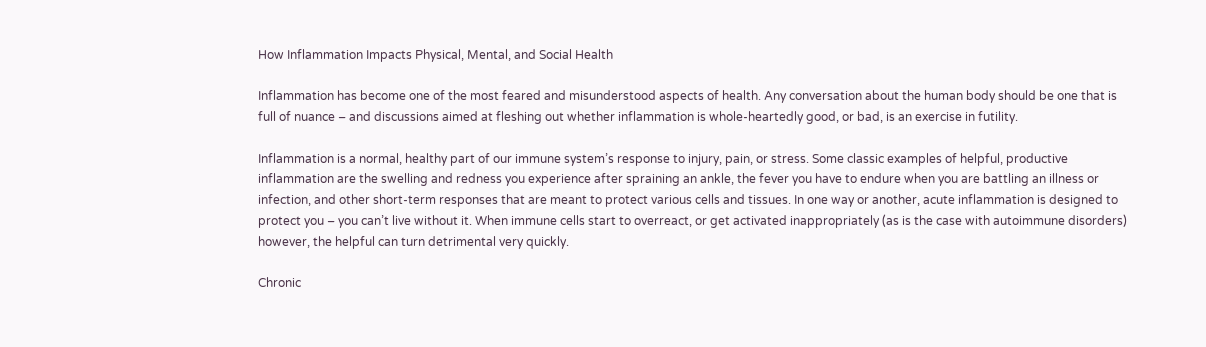How Inflammation Impacts Physical, Mental, and Social Health

Inflammation has become one of the most feared and misunderstood aspects of health. Any conversation about the human body should be one that is full of nuance – and discussions aimed at fleshing out whether inflammation is whole-heartedly good, or bad, is an exercise in futility.

Inflammation is a normal, healthy part of our immune system’s response to injury, pain, or stress. Some classic examples of helpful, productive inflammation are the swelling and redness you experience after spraining an ankle, the fever you have to endure when you are battling an illness or infection, and other short-term responses that are meant to protect various cells and tissues. In one way or another, acute inflammation is designed to protect you – you can’t live without it. When immune cells start to overreact, or get activated inappropriately (as is the case with autoimmune disorders) however, the helpful can turn detrimental very quickly.

Chronic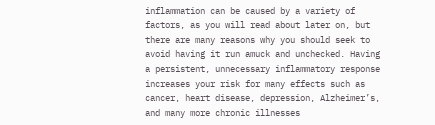inflammation can be caused by a variety of factors, as you will read about later on, but there are many reasons why you should seek to avoid having it run amuck and unchecked. Having a persistent, unnecessary inflammatory response increases your risk for many effects such as cancer, heart disease, depression, Alzheimer’s, and many more chronic illnesses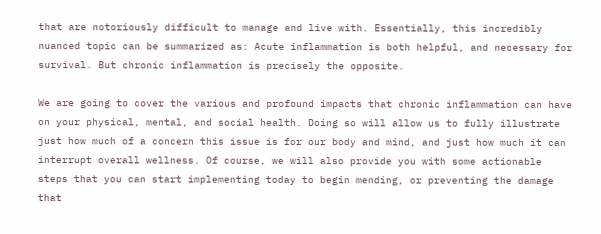that are notoriously difficult to manage and live with. Essentially, this incredibly nuanced topic can be summarized as: Acute inflammation is both helpful, and necessary for survival. But chronic inflammation is precisely the opposite.

We are going to cover the various and profound impacts that chronic inflammation can have on your physical, mental, and social health. Doing so will allow us to fully illustrate just how much of a concern this issue is for our body and mind, and just how much it can interrupt overall wellness. Of course, we will also provide you with some actionable steps that you can start implementing today to begin mending, or preventing the damage that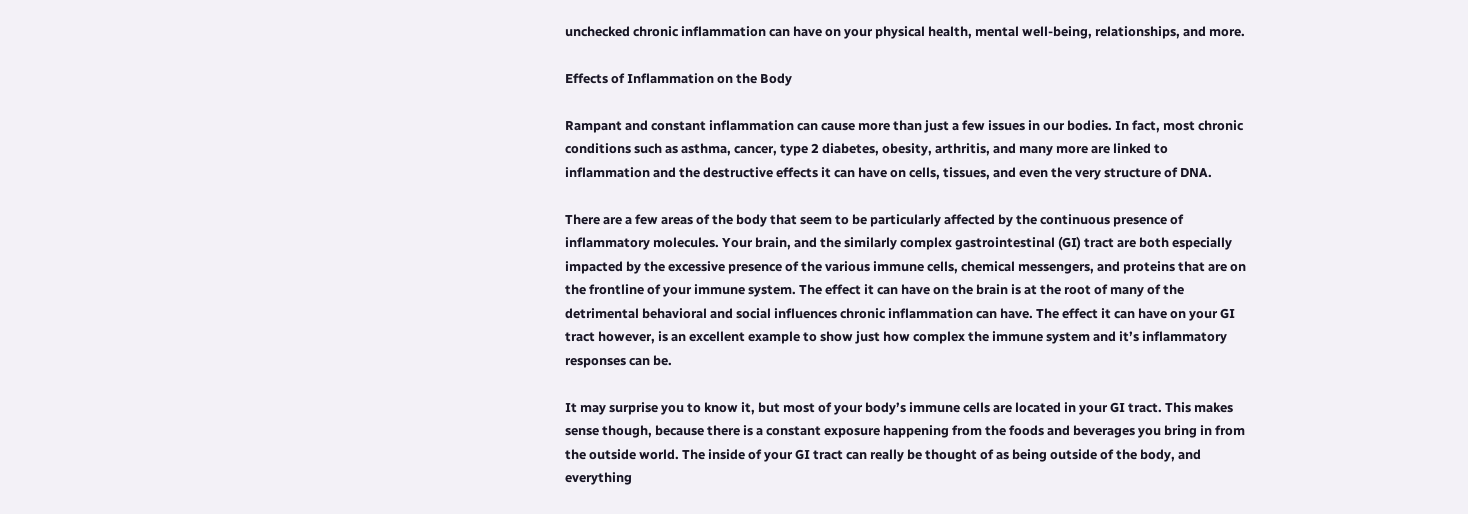unchecked chronic inflammation can have on your physical health, mental well-being, relationships, and more.

Effects of Inflammation on the Body

Rampant and constant inflammation can cause more than just a few issues in our bodies. In fact, most chronic conditions such as asthma, cancer, type 2 diabetes, obesity, arthritis, and many more are linked to inflammation and the destructive effects it can have on cells, tissues, and even the very structure of DNA.

There are a few areas of the body that seem to be particularly affected by the continuous presence of inflammatory molecules. Your brain, and the similarly complex gastrointestinal (GI) tract are both especially impacted by the excessive presence of the various immune cells, chemical messengers, and proteins that are on the frontline of your immune system. The effect it can have on the brain is at the root of many of the detrimental behavioral and social influences chronic inflammation can have. The effect it can have on your GI tract however, is an excellent example to show just how complex the immune system and it’s inflammatory responses can be.

It may surprise you to know it, but most of your body’s immune cells are located in your GI tract. This makes sense though, because there is a constant exposure happening from the foods and beverages you bring in from the outside world. The inside of your GI tract can really be thought of as being outside of the body, and everything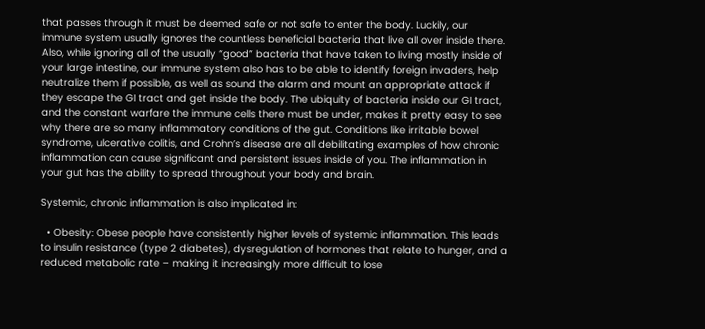that passes through it must be deemed safe or not safe to enter the body. Luckily, our immune system usually ignores the countless beneficial bacteria that live all over inside there. Also, while ignoring all of the usually “good” bacteria that have taken to living mostly inside of your large intestine, our immune system also has to be able to identify foreign invaders, help neutralize them if possible, as well as sound the alarm and mount an appropriate attack if they escape the GI tract and get inside the body. The ubiquity of bacteria inside our GI tract, and the constant warfare the immune cells there must be under, makes it pretty easy to see why there are so many inflammatory conditions of the gut. Conditions like irritable bowel syndrome, ulcerative colitis, and Crohn’s disease are all debilitating examples of how chronic inflammation can cause significant and persistent issues inside of you. The inflammation in your gut has the ability to spread throughout your body and brain.

Systemic, chronic inflammation is also implicated in:

  • Obesity: Obese people have consistently higher levels of systemic inflammation. This leads to insulin resistance (type 2 diabetes), dysregulation of hormones that relate to hunger, and a reduced metabolic rate – making it increasingly more difficult to lose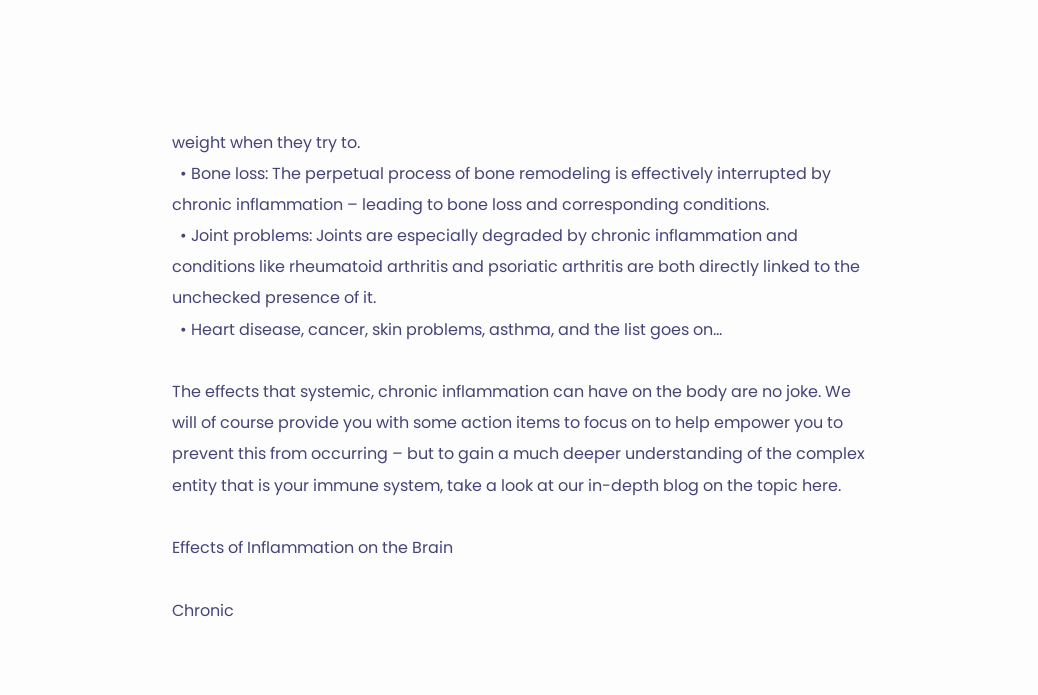weight when they try to.
  • Bone loss: The perpetual process of bone remodeling is effectively interrupted by chronic inflammation – leading to bone loss and corresponding conditions.
  • Joint problems: Joints are especially degraded by chronic inflammation and conditions like rheumatoid arthritis and psoriatic arthritis are both directly linked to the unchecked presence of it.
  • Heart disease, cancer, skin problems, asthma, and the list goes on…

The effects that systemic, chronic inflammation can have on the body are no joke. We will of course provide you with some action items to focus on to help empower you to prevent this from occurring – but to gain a much deeper understanding of the complex entity that is your immune system, take a look at our in-depth blog on the topic here.

Effects of Inflammation on the Brain

Chronic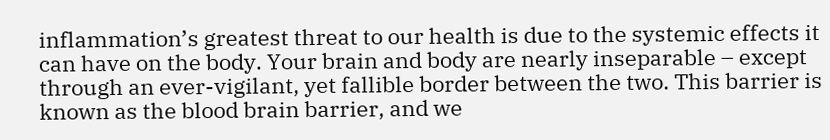inflammation’s greatest threat to our health is due to the systemic effects it can have on the body. Your brain and body are nearly inseparable – except through an ever-vigilant, yet fallible border between the two. This barrier is known as the blood brain barrier, and we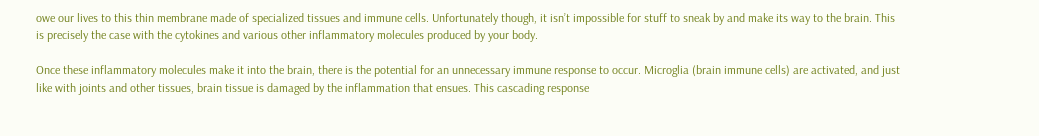owe our lives to this thin membrane made of specialized tissues and immune cells. Unfortunately though, it isn’t impossible for stuff to sneak by and make its way to the brain. This is precisely the case with the cytokines and various other inflammatory molecules produced by your body.

Once these inflammatory molecules make it into the brain, there is the potential for an unnecessary immune response to occur. Microglia (brain immune cells) are activated, and just like with joints and other tissues, brain tissue is damaged by the inflammation that ensues. This cascading response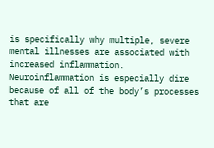is specifically why multiple, severe mental illnesses are associated with increased inflammation. Neuroinflammation is especially dire because of all of the body’s processes that are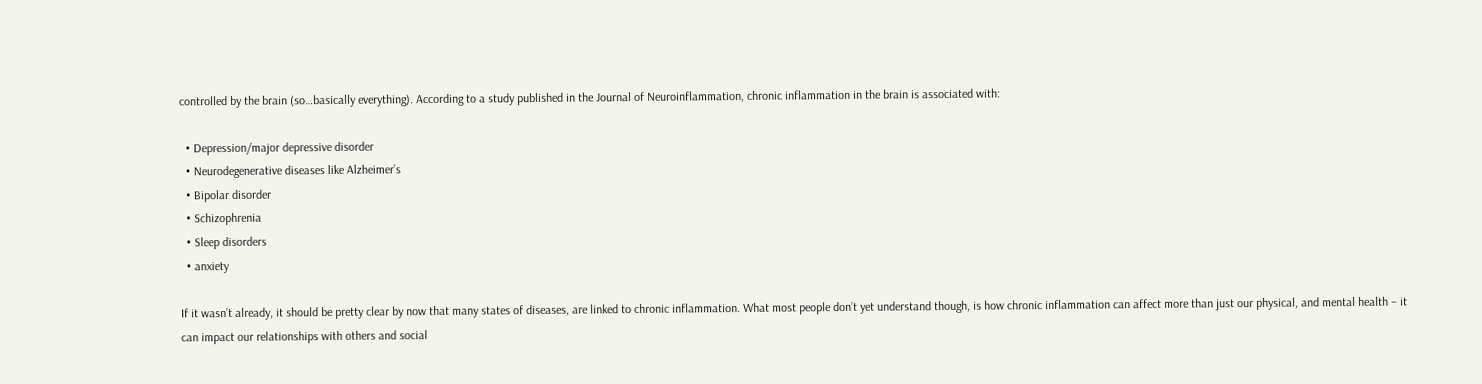controlled by the brain (so…basically everything). According to a study published in the Journal of Neuroinflammation, chronic inflammation in the brain is associated with:

  • Depression/major depressive disorder
  • Neurodegenerative diseases like Alzheimer’s
  • Bipolar disorder
  • Schizophrenia
  • Sleep disorders
  • anxiety

If it wasn’t already, it should be pretty clear by now that many states of diseases, are linked to chronic inflammation. What most people don’t yet understand though, is how chronic inflammation can affect more than just our physical, and mental health – it can impact our relationships with others and social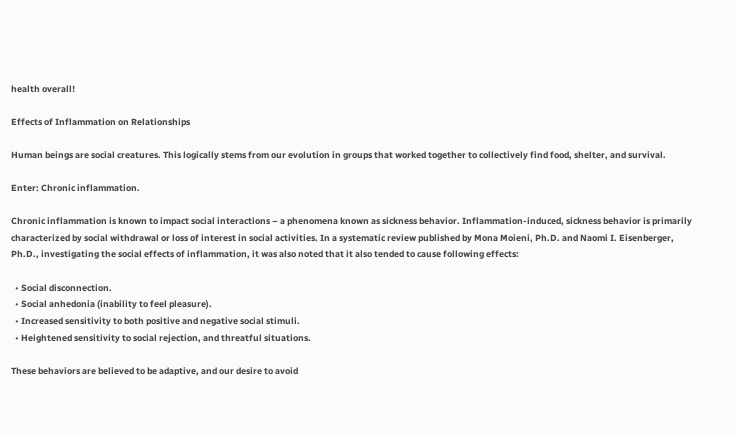health overall!

Effects of Inflammation on Relationships

Human beings are social creatures. This logically stems from our evolution in groups that worked together to collectively find food, shelter, and survival.

Enter: Chronic inflammation.

Chronic inflammation is known to impact social interactions – a phenomena known as sickness behavior. Inflammation-induced, sickness behavior is primarily characterized by social withdrawal or loss of interest in social activities. In a systematic review published by Mona Moieni, Ph.D. and Naomi I. Eisenberger, Ph.D., investigating the social effects of inflammation, it was also noted that it also tended to cause following effects:

  • Social disconnection.
  • Social anhedonia (inability to feel pleasure).
  • Increased sensitivity to both positive and negative social stimuli.
  • Heightened sensitivity to social rejection, and threatful situations.

These behaviors are believed to be adaptive, and our desire to avoid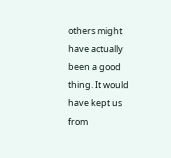others might have actually been a good thing. It would have kept us from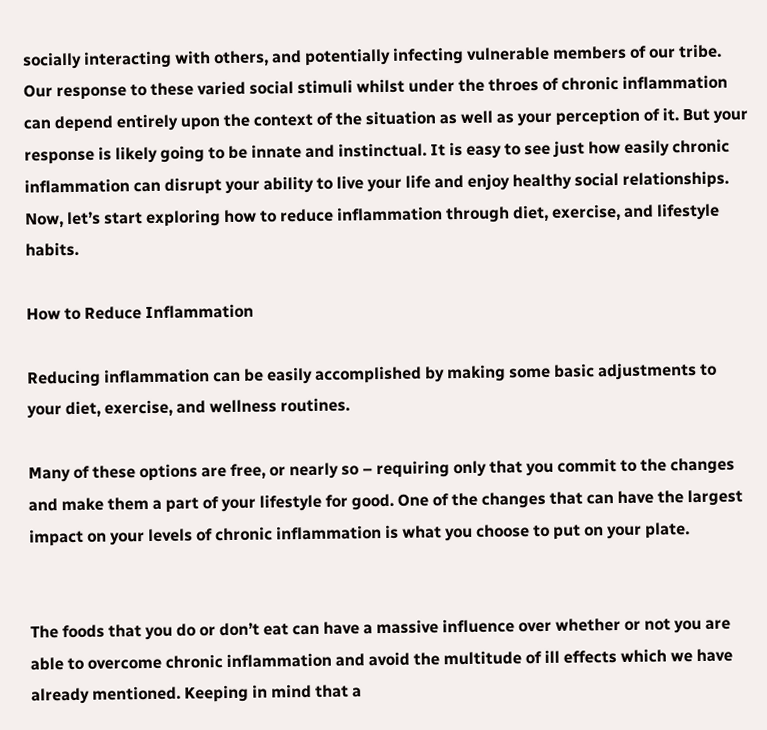socially interacting with others, and potentially infecting vulnerable members of our tribe. Our response to these varied social stimuli whilst under the throes of chronic inflammation can depend entirely upon the context of the situation as well as your perception of it. But your response is likely going to be innate and instinctual. It is easy to see just how easily chronic inflammation can disrupt your ability to live your life and enjoy healthy social relationships. Now, let’s start exploring how to reduce inflammation through diet, exercise, and lifestyle habits.

How to Reduce Inflammation

Reducing inflammation can be easily accomplished by making some basic adjustments to your diet, exercise, and wellness routines.

Many of these options are free, or nearly so – requiring only that you commit to the changes and make them a part of your lifestyle for good. One of the changes that can have the largest impact on your levels of chronic inflammation is what you choose to put on your plate.


The foods that you do or don’t eat can have a massive influence over whether or not you are able to overcome chronic inflammation and avoid the multitude of ill effects which we have already mentioned. Keeping in mind that a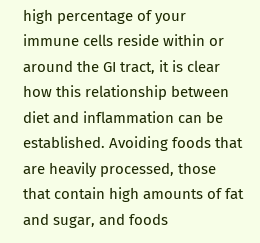high percentage of your immune cells reside within or around the GI tract, it is clear how this relationship between diet and inflammation can be established. Avoiding foods that are heavily processed, those that contain high amounts of fat and sugar, and foods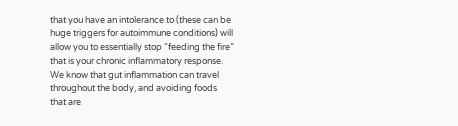that you have an intolerance to (these can be huge triggers for autoimmune conditions) will allow you to essentially stop “feeding the fire” that is your chronic inflammatory response. We know that gut inflammation can travel throughout the body, and avoiding foods that are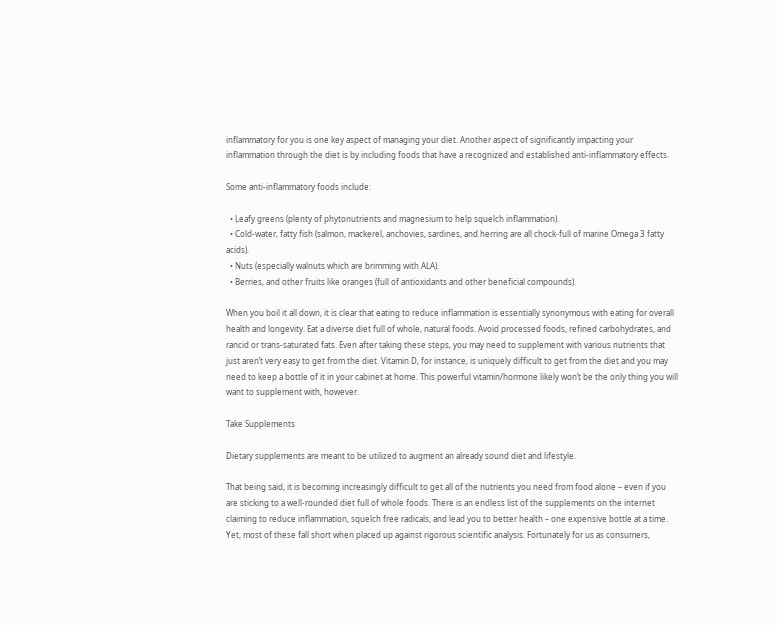inflammatory for you is one key aspect of managing your diet. Another aspect of significantly impacting your inflammation through the diet is by including foods that have a recognized and established anti-inflammatory effects.

Some anti-inflammatory foods include:

  • Leafy greens (plenty of phytonutrients and magnesium to help squelch inflammation).
  • Cold-water, fatty fish (salmon, mackerel, anchovies, sardines, and herring are all chock-full of marine Omega 3 fatty acids).
  • Nuts (especially walnuts which are brimming with ALA).
  • Berries, and other fruits like oranges (full of antioxidants and other beneficial compounds).

When you boil it all down, it is clear that eating to reduce inflammation is essentially synonymous with eating for overall health and longevity. Eat a diverse diet full of whole, natural foods. Avoid processed foods, refined carbohydrates, and rancid or trans-saturated fats. Even after taking these steps, you may need to supplement with various nutrients that just aren’t very easy to get from the diet. Vitamin D, for instance, is uniquely difficult to get from the diet and you may need to keep a bottle of it in your cabinet at home. This powerful vitamin/hormone likely won’t be the only thing you will want to supplement with, however.

Take Supplements

Dietary supplements are meant to be utilized to augment an already sound diet and lifestyle.

That being said, it is becoming increasingly difficult to get all of the nutrients you need from food alone – even if you are sticking to a well-rounded diet full of whole foods. There is an endless list of the supplements on the internet claiming to reduce inflammation, squelch free radicals, and lead you to better health – one expensive bottle at a time. Yet, most of these fall short when placed up against rigorous scientific analysis. Fortunately for us as consumers,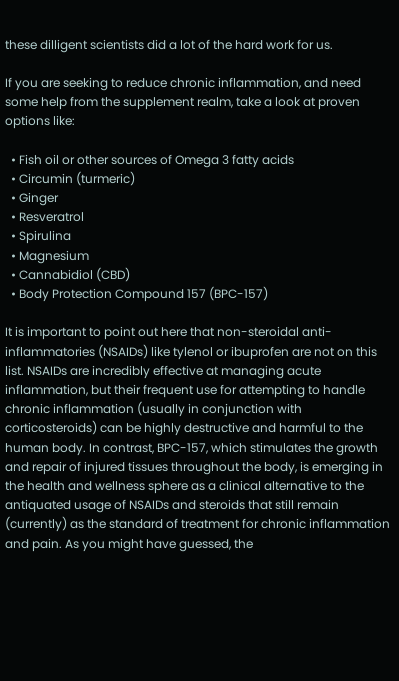these dilligent scientists did a lot of the hard work for us.

If you are seeking to reduce chronic inflammation, and need some help from the supplement realm, take a look at proven options like:

  • Fish oil or other sources of Omega 3 fatty acids
  • Circumin (turmeric)
  • Ginger
  • Resveratrol
  • Spirulina
  • Magnesium
  • Cannabidiol (CBD)
  • Body Protection Compound 157 (BPC-157)

It is important to point out here that non-steroidal anti-inflammatories (NSAIDs) like tylenol or ibuprofen are not on this list. NSAIDs are incredibly effective at managing acute inflammation, but their frequent use for attempting to handle chronic inflammation (usually in conjunction with corticosteroids) can be highly destructive and harmful to the human body. In contrast, BPC-157, which stimulates the growth and repair of injured tissues throughout the body, is emerging in the health and wellness sphere as a clinical alternative to the antiquated usage of NSAIDs and steroids that still remain (currently) as the standard of treatment for chronic inflammation and pain. As you might have guessed, the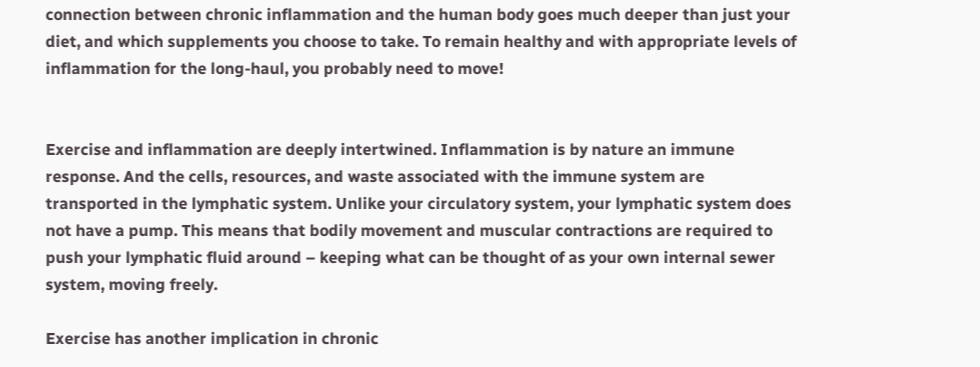connection between chronic inflammation and the human body goes much deeper than just your diet, and which supplements you choose to take. To remain healthy and with appropriate levels of inflammation for the long-haul, you probably need to move!


Exercise and inflammation are deeply intertwined. Inflammation is by nature an immune response. And the cells, resources, and waste associated with the immune system are transported in the lymphatic system. Unlike your circulatory system, your lymphatic system does not have a pump. This means that bodily movement and muscular contractions are required to push your lymphatic fluid around – keeping what can be thought of as your own internal sewer system, moving freely.

Exercise has another implication in chronic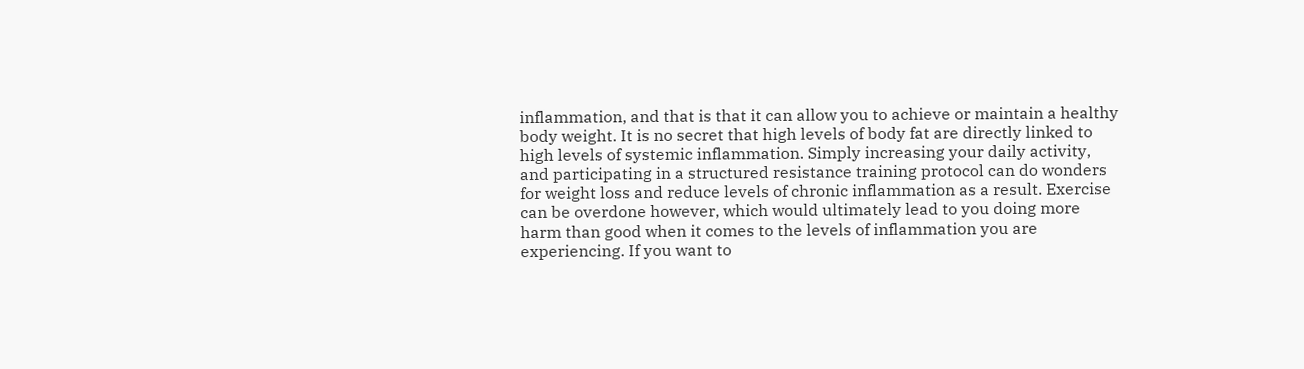inflammation, and that is that it can allow you to achieve or maintain a healthy body weight. It is no secret that high levels of body fat are directly linked to high levels of systemic inflammation. Simply increasing your daily activity, and participating in a structured resistance training protocol can do wonders for weight loss and reduce levels of chronic inflammation as a result. Exercise can be overdone however, which would ultimately lead to you doing more harm than good when it comes to the levels of inflammation you are experiencing. If you want to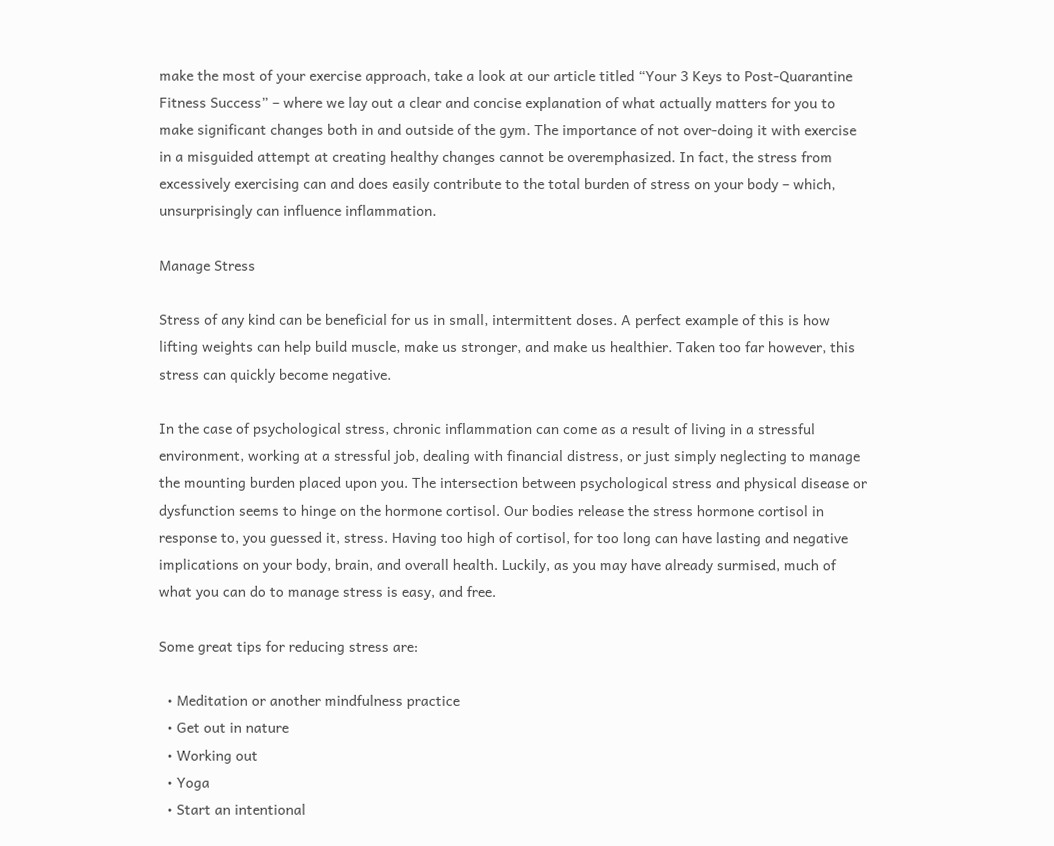make the most of your exercise approach, take a look at our article titled “Your 3 Keys to Post-Quarantine Fitness Success” – where we lay out a clear and concise explanation of what actually matters for you to make significant changes both in and outside of the gym. The importance of not over-doing it with exercise in a misguided attempt at creating healthy changes cannot be overemphasized. In fact, the stress from excessively exercising can and does easily contribute to the total burden of stress on your body – which, unsurprisingly can influence inflammation.

Manage Stress

Stress of any kind can be beneficial for us in small, intermittent doses. A perfect example of this is how lifting weights can help build muscle, make us stronger, and make us healthier. Taken too far however, this stress can quickly become negative.

In the case of psychological stress, chronic inflammation can come as a result of living in a stressful environment, working at a stressful job, dealing with financial distress, or just simply neglecting to manage the mounting burden placed upon you. The intersection between psychological stress and physical disease or dysfunction seems to hinge on the hormone cortisol. Our bodies release the stress hormone cortisol in response to, you guessed it, stress. Having too high of cortisol, for too long can have lasting and negative implications on your body, brain, and overall health. Luckily, as you may have already surmised, much of what you can do to manage stress is easy, and free.

Some great tips for reducing stress are:

  • Meditation or another mindfulness practice
  • Get out in nature
  • Working out
  • Yoga
  • Start an intentional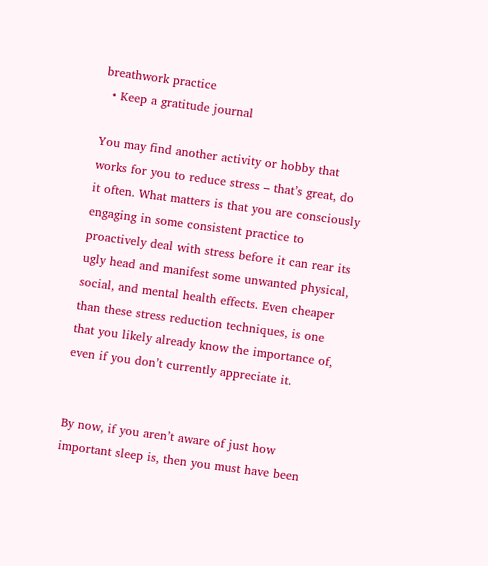breathwork practice
  • Keep a gratitude journal

You may find another activity or hobby that works for you to reduce stress – that’s great, do it often. What matters is that you are consciously engaging in some consistent practice to proactively deal with stress before it can rear its ugly head and manifest some unwanted physical, social, and mental health effects. Even cheaper than these stress reduction techniques, is one that you likely already know the importance of, even if you don’t currently appreciate it.


By now, if you aren’t aware of just how important sleep is, then you must have been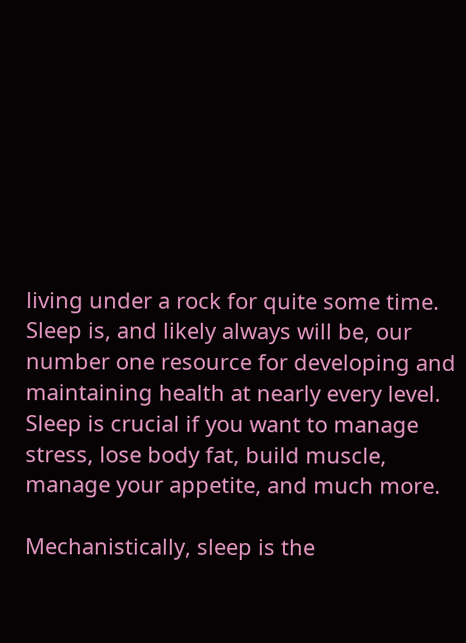living under a rock for quite some time. Sleep is, and likely always will be, our number one resource for developing and maintaining health at nearly every level. Sleep is crucial if you want to manage stress, lose body fat, build muscle, manage your appetite, and much more.

Mechanistically, sleep is the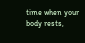time when your body rests,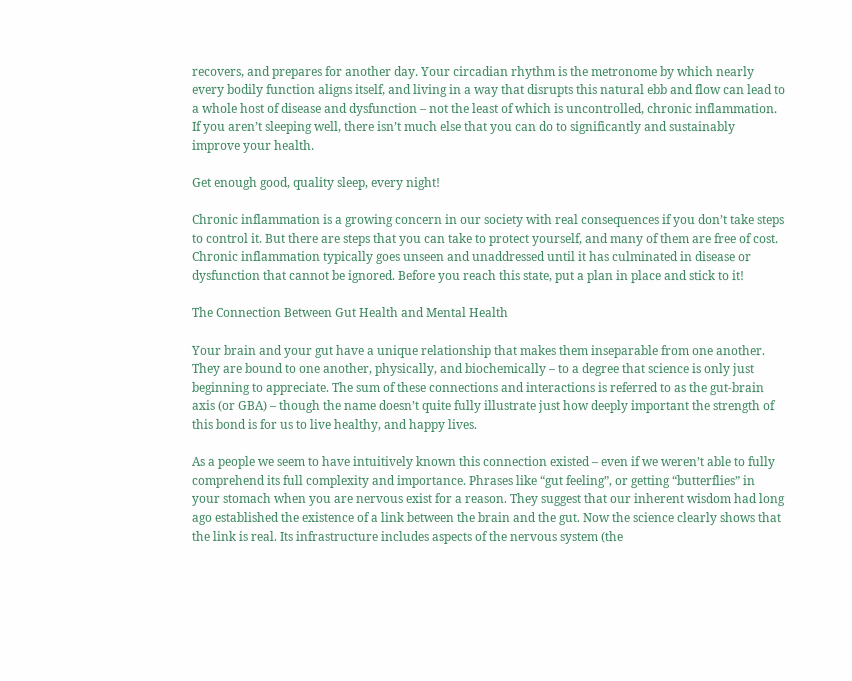recovers, and prepares for another day. Your circadian rhythm is the metronome by which nearly every bodily function aligns itself, and living in a way that disrupts this natural ebb and flow can lead to a whole host of disease and dysfunction – not the least of which is uncontrolled, chronic inflammation. If you aren’t sleeping well, there isn’t much else that you can do to significantly and sustainably improve your health.

Get enough good, quality sleep, every night!

Chronic inflammation is a growing concern in our society with real consequences if you don’t take steps to control it. But there are steps that you can take to protect yourself, and many of them are free of cost. Chronic inflammation typically goes unseen and unaddressed until it has culminated in disease or dysfunction that cannot be ignored. Before you reach this state, put a plan in place and stick to it!

The Connection Between Gut Health and Mental Health

Your brain and your gut have a unique relationship that makes them inseparable from one another. They are bound to one another, physically, and biochemically – to a degree that science is only just beginning to appreciate. The sum of these connections and interactions is referred to as the gut-brain axis (or GBA) – though the name doesn’t quite fully illustrate just how deeply important the strength of this bond is for us to live healthy, and happy lives.

As a people we seem to have intuitively known this connection existed – even if we weren’t able to fully comprehend its full complexity and importance. Phrases like “gut feeling”, or getting “butterflies” in your stomach when you are nervous exist for a reason. They suggest that our inherent wisdom had long ago established the existence of a link between the brain and the gut. Now the science clearly shows that the link is real. Its infrastructure includes aspects of the nervous system (the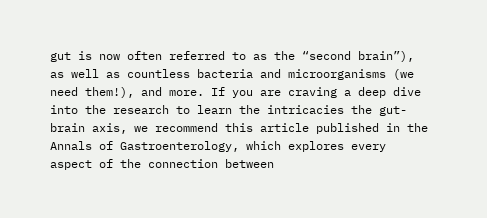gut is now often referred to as the “second brain”), as well as countless bacteria and microorganisms (we need them!), and more. If you are craving a deep dive into the research to learn the intricacies the gut-brain axis, we recommend this article published in the Annals of Gastroenterology, which explores every aspect of the connection between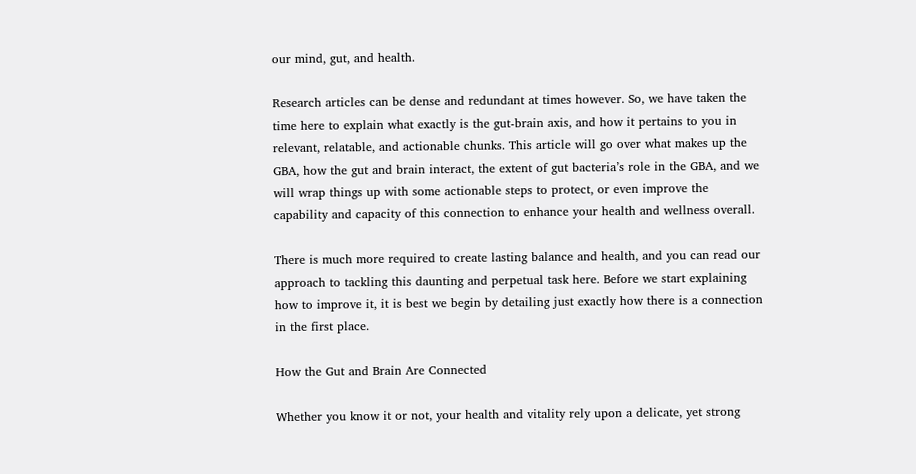our mind, gut, and health.

Research articles can be dense and redundant at times however. So, we have taken the time here to explain what exactly is the gut-brain axis, and how it pertains to you in relevant, relatable, and actionable chunks. This article will go over what makes up the GBA, how the gut and brain interact, the extent of gut bacteria’s role in the GBA, and we will wrap things up with some actionable steps to protect, or even improve the capability and capacity of this connection to enhance your health and wellness overall.

There is much more required to create lasting balance and health, and you can read our approach to tackling this daunting and perpetual task here. Before we start explaining how to improve it, it is best we begin by detailing just exactly how there is a connection in the first place.

How the Gut and Brain Are Connected

Whether you know it or not, your health and vitality rely upon a delicate, yet strong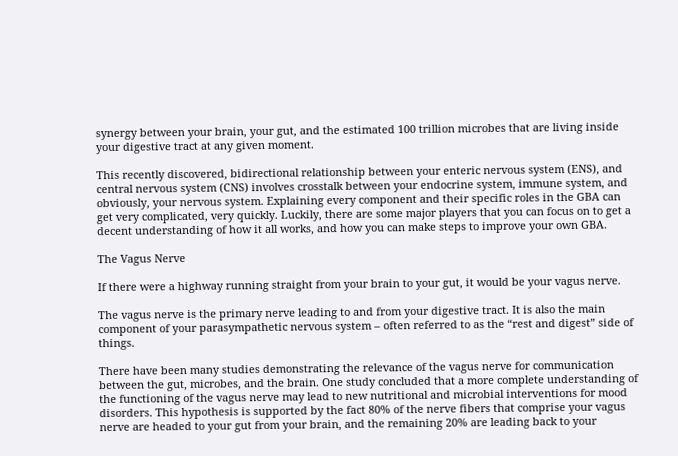synergy between your brain, your gut, and the estimated 100 trillion microbes that are living inside your digestive tract at any given moment.

This recently discovered, bidirectional relationship between your enteric nervous system (ENS), and central nervous system (CNS) involves crosstalk between your endocrine system, immune system, and obviously, your nervous system. Explaining every component and their specific roles in the GBA can get very complicated, very quickly. Luckily, there are some major players that you can focus on to get a decent understanding of how it all works, and how you can make steps to improve your own GBA.

The Vagus Nerve

If there were a highway running straight from your brain to your gut, it would be your vagus nerve.

The vagus nerve is the primary nerve leading to and from your digestive tract. It is also the main component of your parasympathetic nervous system – often referred to as the “rest and digest” side of things.

There have been many studies demonstrating the relevance of the vagus nerve for communication between the gut, microbes, and the brain. One study concluded that a more complete understanding of the functioning of the vagus nerve may lead to new nutritional and microbial interventions for mood disorders. This hypothesis is supported by the fact 80% of the nerve fibers that comprise your vagus nerve are headed to your gut from your brain, and the remaining 20% are leading back to your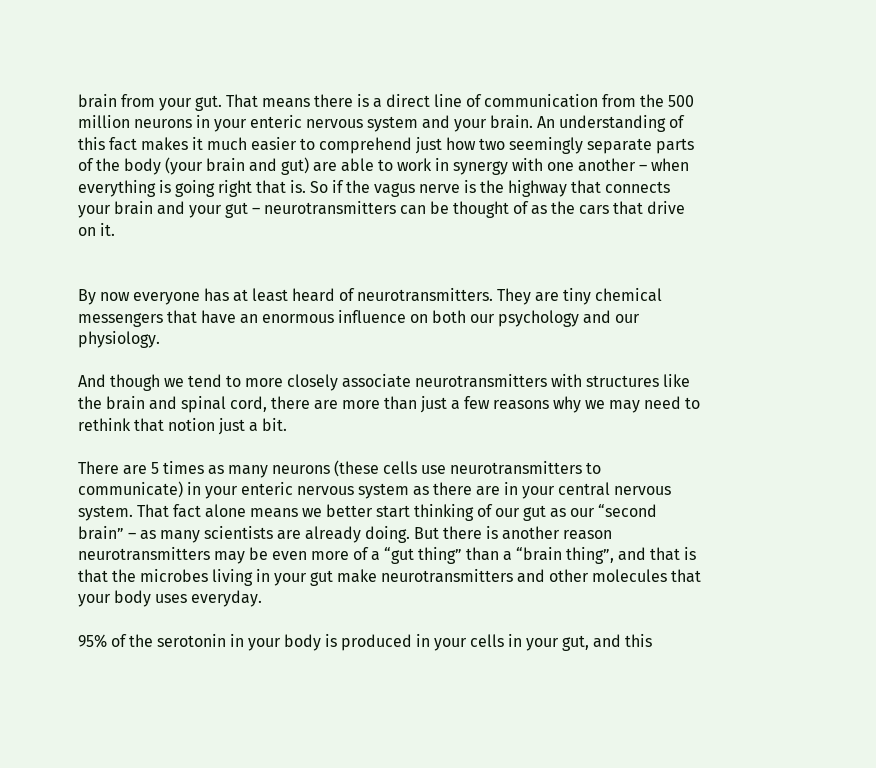brain from your gut. That means there is a direct line of communication from the 500 million neurons in your enteric nervous system and your brain. An understanding of this fact makes it much easier to comprehend just how two seemingly separate parts of the body (your brain and gut) are able to work in synergy with one another – when everything is going right that is. So if the vagus nerve is the highway that connects your brain and your gut – neurotransmitters can be thought of as the cars that drive on it.


By now everyone has at least heard of neurotransmitters. They are tiny chemical messengers that have an enormous influence on both our psychology and our physiology.

And though we tend to more closely associate neurotransmitters with structures like the brain and spinal cord, there are more than just a few reasons why we may need to rethink that notion just a bit.

There are 5 times as many neurons (these cells use neurotransmitters to communicate) in your enteric nervous system as there are in your central nervous system. That fact alone means we better start thinking of our gut as our “second brain” – as many scientists are already doing. But there is another reason neurotransmitters may be even more of a “gut thing” than a “brain thing”, and that is that the microbes living in your gut make neurotransmitters and other molecules that your body uses everyday.

95% of the serotonin in your body is produced in your cells in your gut, and this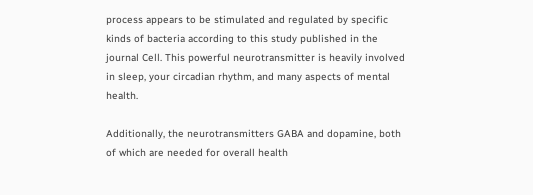process appears to be stimulated and regulated by specific kinds of bacteria according to this study published in the journal Cell. This powerful neurotransmitter is heavily involved in sleep, your circadian rhythm, and many aspects of mental health.

Additionally, the neurotransmitters GABA and dopamine, both of which are needed for overall health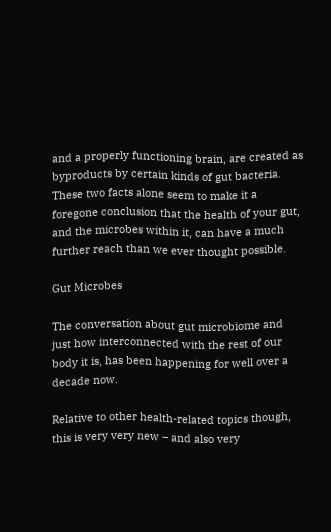and a properly functioning brain, are created as byproducts by certain kinds of gut bacteria. These two facts alone seem to make it a foregone conclusion that the health of your gut, and the microbes within it, can have a much further reach than we ever thought possible.

Gut Microbes

The conversation about gut microbiome and just how interconnected with the rest of our body it is, has been happening for well over a decade now.

Relative to other health-related topics though, this is very very new – and also very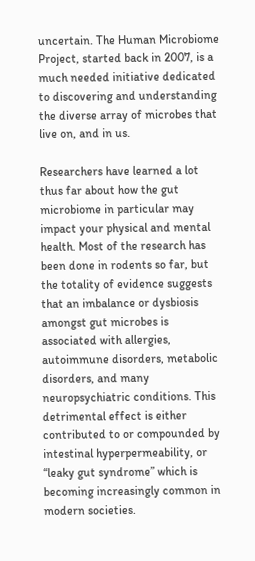uncertain. The Human Microbiome Project, started back in 2007, is a much needed initiative dedicated to discovering and understanding the diverse array of microbes that live on, and in us.

Researchers have learned a lot thus far about how the gut microbiome in particular may impact your physical and mental health. Most of the research has been done in rodents so far, but the totality of evidence suggests that an imbalance or dysbiosis amongst gut microbes is associated with allergies, autoimmune disorders, metabolic disorders, and many neuropsychiatric conditions. This detrimental effect is either contributed to or compounded by intestinal hyperpermeability, or “leaky gut syndrome” which is becoming increasingly common in modern societies.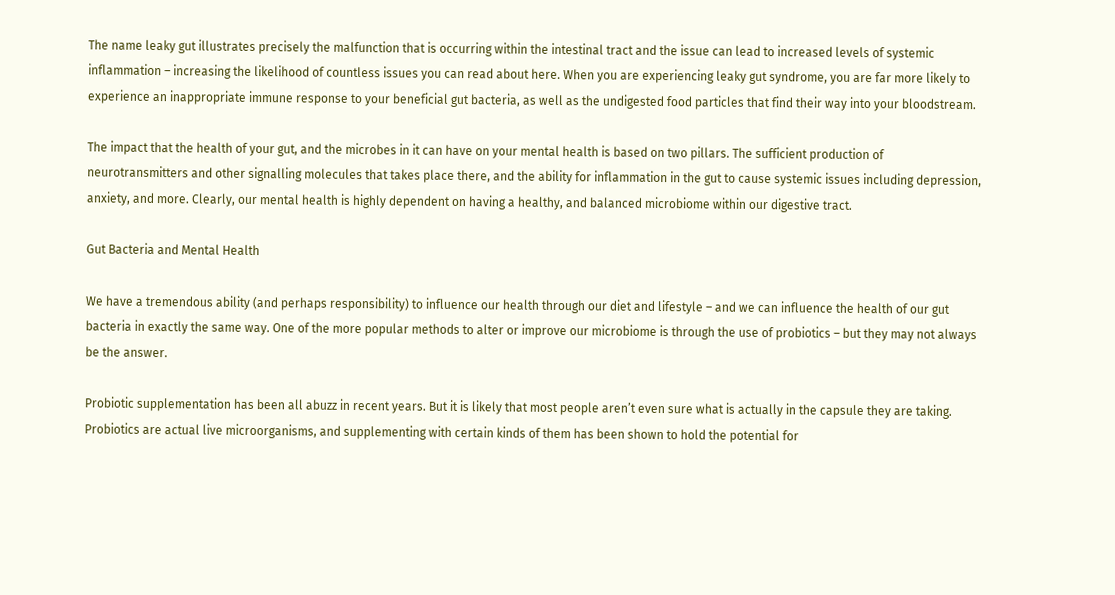The name leaky gut illustrates precisely the malfunction that is occurring within the intestinal tract and the issue can lead to increased levels of systemic inflammation – increasing the likelihood of countless issues you can read about here. When you are experiencing leaky gut syndrome, you are far more likely to experience an inappropriate immune response to your beneficial gut bacteria, as well as the undigested food particles that find their way into your bloodstream.

The impact that the health of your gut, and the microbes in it can have on your mental health is based on two pillars. The sufficient production of neurotransmitters and other signalling molecules that takes place there, and the ability for inflammation in the gut to cause systemic issues including depression, anxiety, and more. Clearly, our mental health is highly dependent on having a healthy, and balanced microbiome within our digestive tract.

Gut Bacteria and Mental Health

We have a tremendous ability (and perhaps responsibility) to influence our health through our diet and lifestyle – and we can influence the health of our gut bacteria in exactly the same way. One of the more popular methods to alter or improve our microbiome is through the use of probiotics – but they may not always be the answer.

Probiotic supplementation has been all abuzz in recent years. But it is likely that most people aren’t even sure what is actually in the capsule they are taking. Probiotics are actual live microorganisms, and supplementing with certain kinds of them has been shown to hold the potential for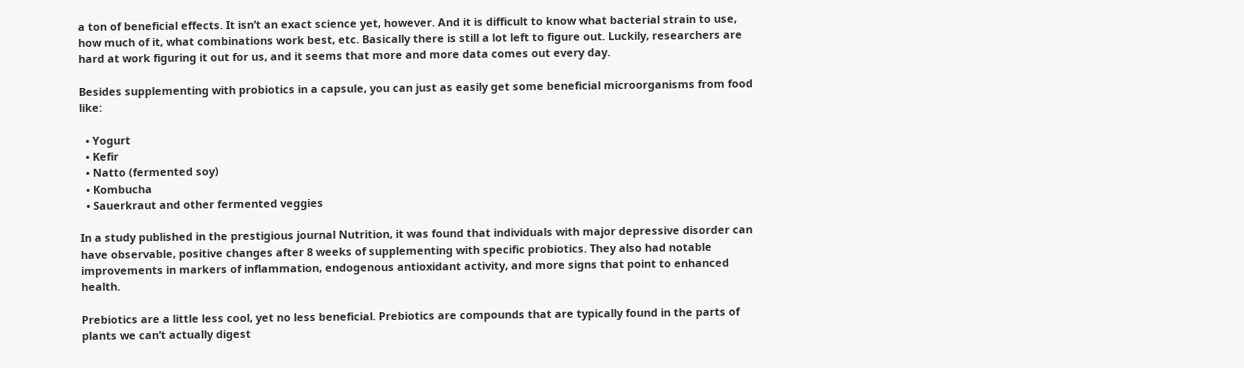a ton of beneficial effects. It isn’t an exact science yet, however. And it is difficult to know what bacterial strain to use, how much of it, what combinations work best, etc. Basically there is still a lot left to figure out. Luckily, researchers are hard at work figuring it out for us, and it seems that more and more data comes out every day.

Besides supplementing with probiotics in a capsule, you can just as easily get some beneficial microorganisms from food like:

  • Yogurt
  • Kefir
  • Natto (fermented soy)
  • Kombucha
  • Sauerkraut and other fermented veggies

In a study published in the prestigious journal Nutrition, it was found that individuals with major depressive disorder can have observable, positive changes after 8 weeks of supplementing with specific probiotics. They also had notable improvements in markers of inflammation, endogenous antioxidant activity, and more signs that point to enhanced health.

Prebiotics are a little less cool, yet no less beneficial. Prebiotics are compounds that are typically found in the parts of plants we can’t actually digest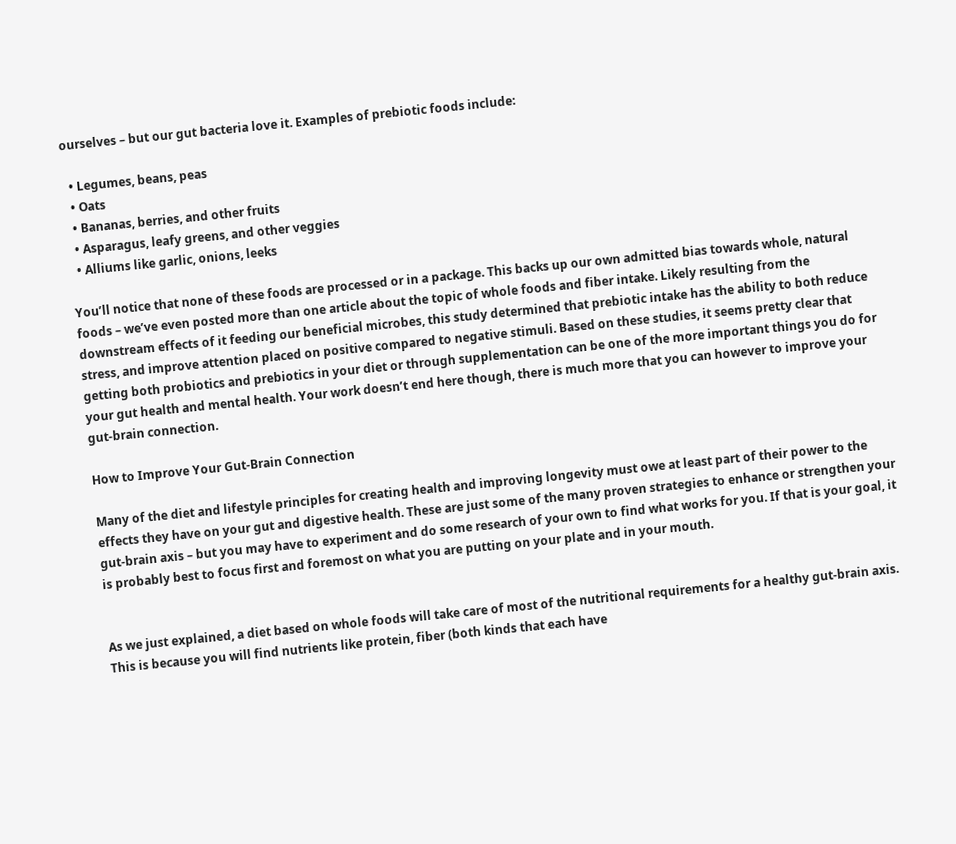ourselves – but our gut bacteria love it. Examples of prebiotic foods include:

  • Legumes, beans, peas
  • Oats
  • Bananas, berries, and other fruits
  • Asparagus, leafy greens, and other veggies
  • Alliums like garlic, onions, leeks

You’ll notice that none of these foods are processed or in a package. This backs up our own admitted bias towards whole, natural foods – we’ve even posted more than one article about the topic of whole foods and fiber intake. Likely resulting from the downstream effects of it feeding our beneficial microbes, this study determined that prebiotic intake has the ability to both reduce stress, and improve attention placed on positive compared to negative stimuli. Based on these studies, it seems pretty clear that getting both probiotics and prebiotics in your diet or through supplementation can be one of the more important things you do for your gut health and mental health. Your work doesn’t end here though, there is much more that you can however to improve your gut-brain connection.

How to Improve Your Gut-Brain Connection

Many of the diet and lifestyle principles for creating health and improving longevity must owe at least part of their power to the effects they have on your gut and digestive health. These are just some of the many proven strategies to enhance or strengthen your gut-brain axis – but you may have to experiment and do some research of your own to find what works for you. If that is your goal, it is probably best to focus first and foremost on what you are putting on your plate and in your mouth.


As we just explained, a diet based on whole foods will take care of most of the nutritional requirements for a healthy gut-brain axis. This is because you will find nutrients like protein, fiber (both kinds that each have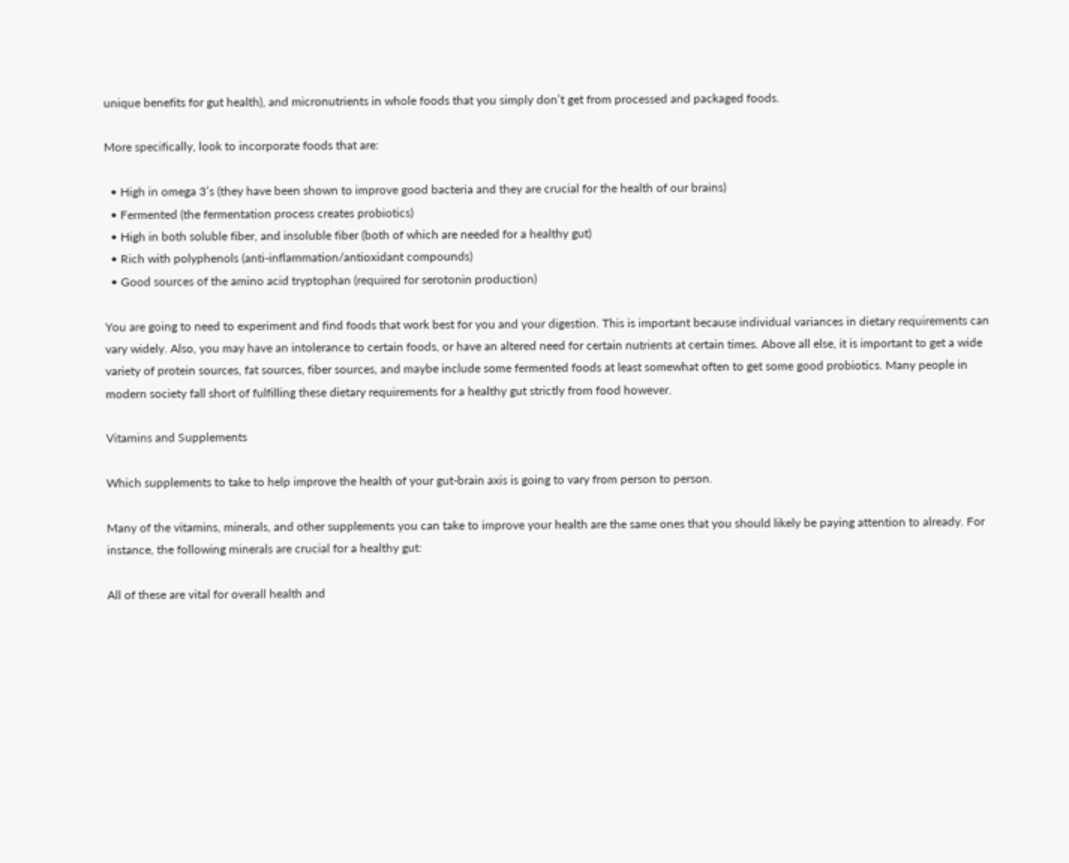unique benefits for gut health), and micronutrients in whole foods that you simply don’t get from processed and packaged foods.

More specifically, look to incorporate foods that are:

  • High in omega 3’s (they have been shown to improve good bacteria and they are crucial for the health of our brains)
  • Fermented (the fermentation process creates probiotics)
  • High in both soluble fiber, and insoluble fiber (both of which are needed for a healthy gut)
  • Rich with polyphenols (anti-inflammation/antioxidant compounds)
  • Good sources of the amino acid tryptophan (required for serotonin production)

You are going to need to experiment and find foods that work best for you and your digestion. This is important because individual variances in dietary requirements can vary widely. Also, you may have an intolerance to certain foods, or have an altered need for certain nutrients at certain times. Above all else, it is important to get a wide variety of protein sources, fat sources, fiber sources, and maybe include some fermented foods at least somewhat often to get some good probiotics. Many people in modern society fall short of fulfilling these dietary requirements for a healthy gut strictly from food however.

Vitamins and Supplements

Which supplements to take to help improve the health of your gut-brain axis is going to vary from person to person.

Many of the vitamins, minerals, and other supplements you can take to improve your health are the same ones that you should likely be paying attention to already. For instance, the following minerals are crucial for a healthy gut:

All of these are vital for overall health and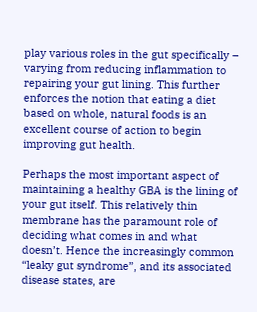play various roles in the gut specifically – varying from reducing inflammation to repairing your gut lining. This further enforces the notion that eating a diet based on whole, natural foods is an excellent course of action to begin improving gut health.

Perhaps the most important aspect of maintaining a healthy GBA is the lining of your gut itself. This relatively thin membrane has the paramount role of deciding what comes in and what doesn’t. Hence the increasingly common “leaky gut syndrome”, and its associated disease states, are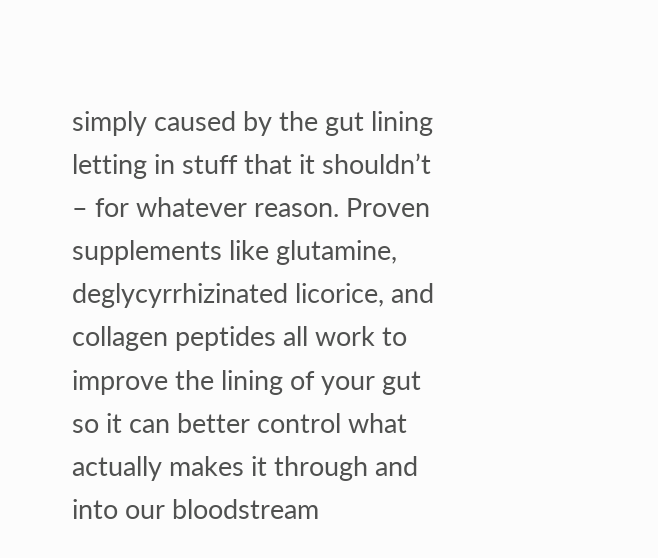simply caused by the gut lining letting in stuff that it shouldn’t – for whatever reason. Proven supplements like glutamine, deglycyrrhizinated licorice, and collagen peptides all work to improve the lining of your gut so it can better control what actually makes it through and into our bloodstream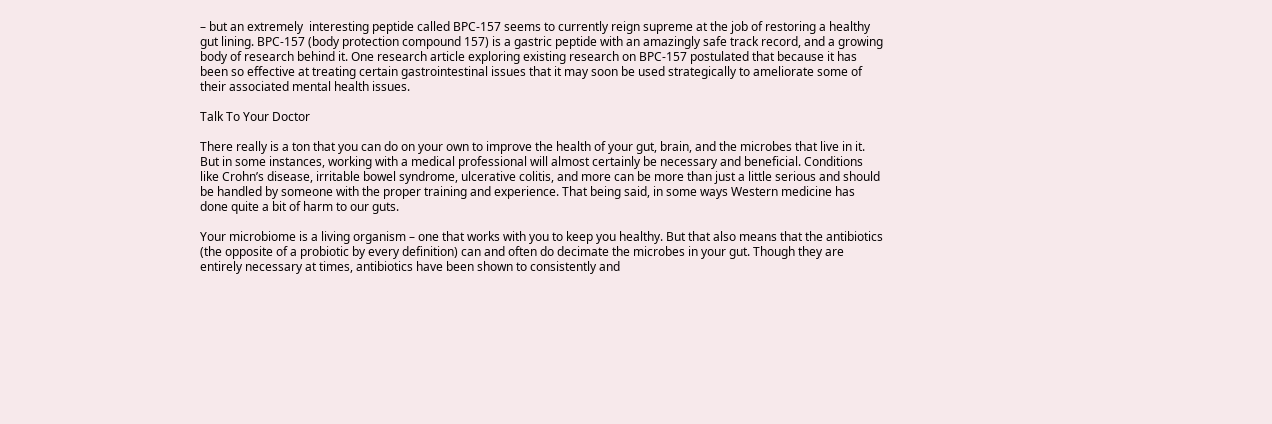– but an extremely  interesting peptide called BPC-157 seems to currently reign supreme at the job of restoring a healthy gut lining. BPC-157 (body protection compound 157) is a gastric peptide with an amazingly safe track record, and a growing body of research behind it. One research article exploring existing research on BPC-157 postulated that because it has been so effective at treating certain gastrointestinal issues that it may soon be used strategically to ameliorate some of their associated mental health issues.

Talk To Your Doctor

There really is a ton that you can do on your own to improve the health of your gut, brain, and the microbes that live in it. But in some instances, working with a medical professional will almost certainly be necessary and beneficial. Conditions like Crohn’s disease, irritable bowel syndrome, ulcerative colitis, and more can be more than just a little serious and should be handled by someone with the proper training and experience. That being said, in some ways Western medicine has done quite a bit of harm to our guts.

Your microbiome is a living organism – one that works with you to keep you healthy. But that also means that the antibiotics (the opposite of a probiotic by every definition) can and often do decimate the microbes in your gut. Though they are entirely necessary at times, antibiotics have been shown to consistently and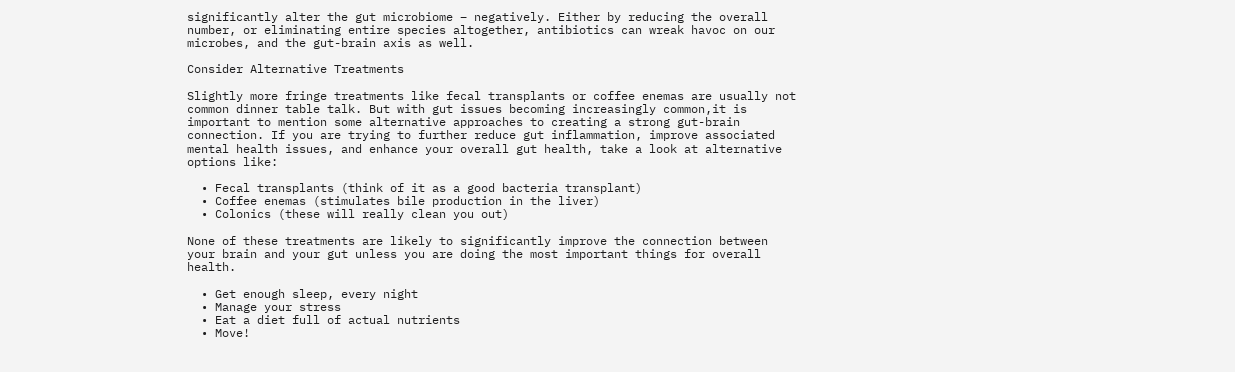significantly alter the gut microbiome – negatively. Either by reducing the overall number, or eliminating entire species altogether, antibiotics can wreak havoc on our microbes, and the gut-brain axis as well.

Consider Alternative Treatments

Slightly more fringe treatments like fecal transplants or coffee enemas are usually not common dinner table talk. But with gut issues becoming increasingly common,it is important to mention some alternative approaches to creating a strong gut-brain connection. If you are trying to further reduce gut inflammation, improve associated mental health issues, and enhance your overall gut health, take a look at alternative options like:

  • Fecal transplants (think of it as a good bacteria transplant)
  • Coffee enemas (stimulates bile production in the liver)
  • Colonics (these will really clean you out)

None of these treatments are likely to significantly improve the connection between your brain and your gut unless you are doing the most important things for overall health.

  • Get enough sleep, every night
  • Manage your stress
  • Eat a diet full of actual nutrients
  • Move!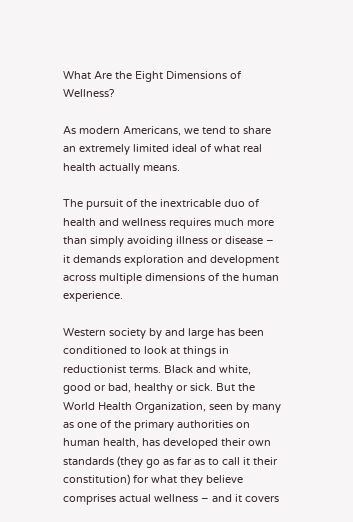What Are the Eight Dimensions of Wellness?

As modern Americans, we tend to share an extremely limited ideal of what real health actually means.

The pursuit of the inextricable duo of health and wellness requires much more than simply avoiding illness or disease – it demands exploration and development across multiple dimensions of the human experience.

Western society by and large has been conditioned to look at things in reductionist terms. Black and white, good or bad, healthy or sick. But the World Health Organization, seen by many as one of the primary authorities on human health, has developed their own standards (they go as far as to call it their constitution) for what they believe comprises actual wellness – and it covers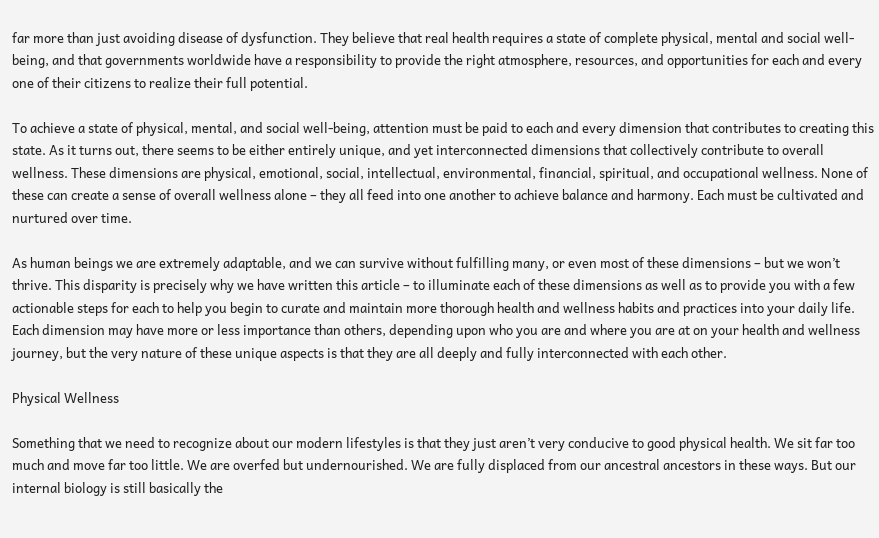far more than just avoiding disease of dysfunction. They believe that real health requires a state of complete physical, mental and social well-being, and that governments worldwide have a responsibility to provide the right atmosphere, resources, and opportunities for each and every one of their citizens to realize their full potential.

To achieve a state of physical, mental, and social well-being, attention must be paid to each and every dimension that contributes to creating this state. As it turns out, there seems to be either entirely unique, and yet interconnected dimensions that collectively contribute to overall wellness. These dimensions are physical, emotional, social, intellectual, environmental, financial, spiritual, and occupational wellness. None of these can create a sense of overall wellness alone – they all feed into one another to achieve balance and harmony. Each must be cultivated and nurtured over time.

As human beings we are extremely adaptable, and we can survive without fulfilling many, or even most of these dimensions – but we won’t thrive. This disparity is precisely why we have written this article – to illuminate each of these dimensions as well as to provide you with a few actionable steps for each to help you begin to curate and maintain more thorough health and wellness habits and practices into your daily life. Each dimension may have more or less importance than others, depending upon who you are and where you are at on your health and wellness journey, but the very nature of these unique aspects is that they are all deeply and fully interconnected with each other.

Physical Wellness

Something that we need to recognize about our modern lifestyles is that they just aren’t very conducive to good physical health. We sit far too much and move far too little. We are overfed but undernourished. We are fully displaced from our ancestral ancestors in these ways. But our internal biology is still basically the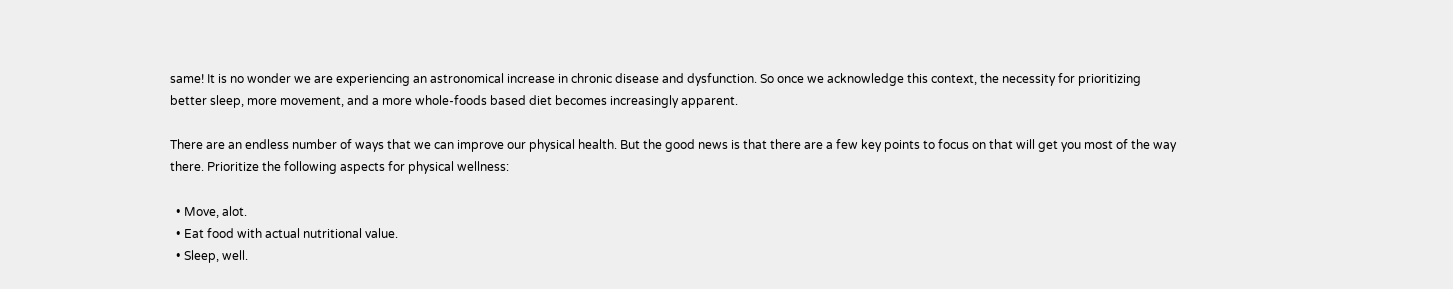same! It is no wonder we are experiencing an astronomical increase in chronic disease and dysfunction. So once we acknowledge this context, the necessity for prioritizing better sleep, more movement, and a more whole-foods based diet becomes increasingly apparent.

There are an endless number of ways that we can improve our physical health. But the good news is that there are a few key points to focus on that will get you most of the way there. Prioritize the following aspects for physical wellness:

  • Move, alot.
  • Eat food with actual nutritional value.
  • Sleep, well.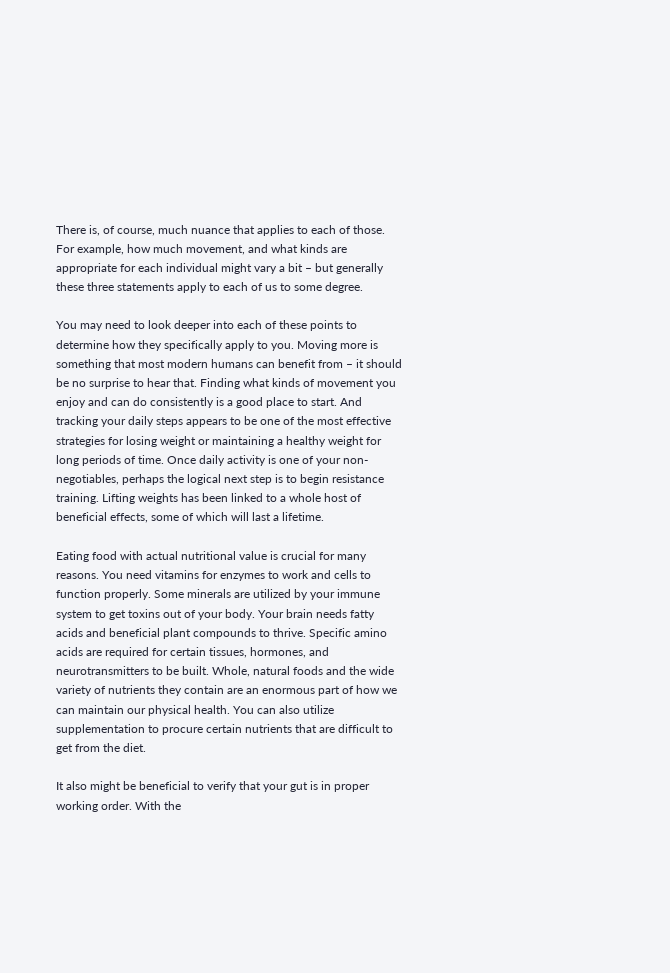There is, of course, much nuance that applies to each of those. For example, how much movement, and what kinds are appropriate for each individual might vary a bit – but generally these three statements apply to each of us to some degree.

You may need to look deeper into each of these points to determine how they specifically apply to you. Moving more is something that most modern humans can benefit from – it should be no surprise to hear that. Finding what kinds of movement you enjoy and can do consistently is a good place to start. And tracking your daily steps appears to be one of the most effective strategies for losing weight or maintaining a healthy weight for long periods of time. Once daily activity is one of your non-negotiables, perhaps the logical next step is to begin resistance training. Lifting weights has been linked to a whole host of beneficial effects, some of which will last a lifetime.

Eating food with actual nutritional value is crucial for many reasons. You need vitamins for enzymes to work and cells to function properly. Some minerals are utilized by your immune system to get toxins out of your body. Your brain needs fatty acids and beneficial plant compounds to thrive. Specific amino acids are required for certain tissues, hormones, and neurotransmitters to be built. Whole, natural foods and the wide variety of nutrients they contain are an enormous part of how we can maintain our physical health. You can also utilize supplementation to procure certain nutrients that are difficult to get from the diet.

It also might be beneficial to verify that your gut is in proper working order. With the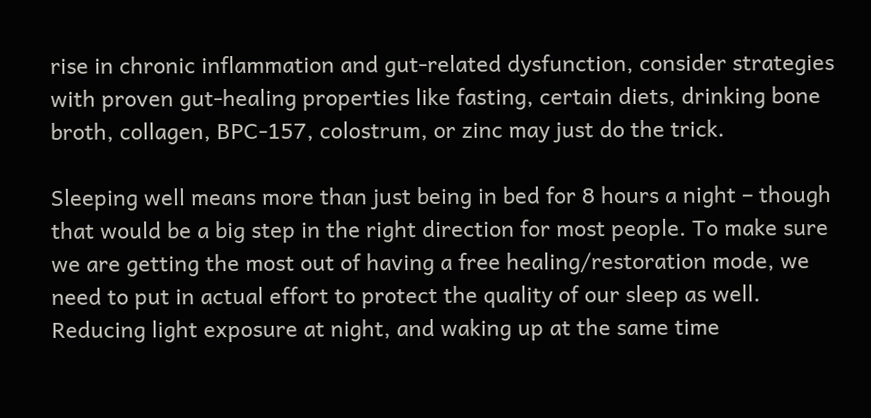rise in chronic inflammation and gut-related dysfunction, consider strategies with proven gut-healing properties like fasting, certain diets, drinking bone broth, collagen, BPC-157, colostrum, or zinc may just do the trick.

Sleeping well means more than just being in bed for 8 hours a night – though that would be a big step in the right direction for most people. To make sure we are getting the most out of having a free healing/restoration mode, we need to put in actual effort to protect the quality of our sleep as well. Reducing light exposure at night, and waking up at the same time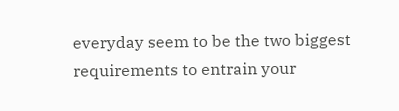everyday seem to be the two biggest requirements to entrain your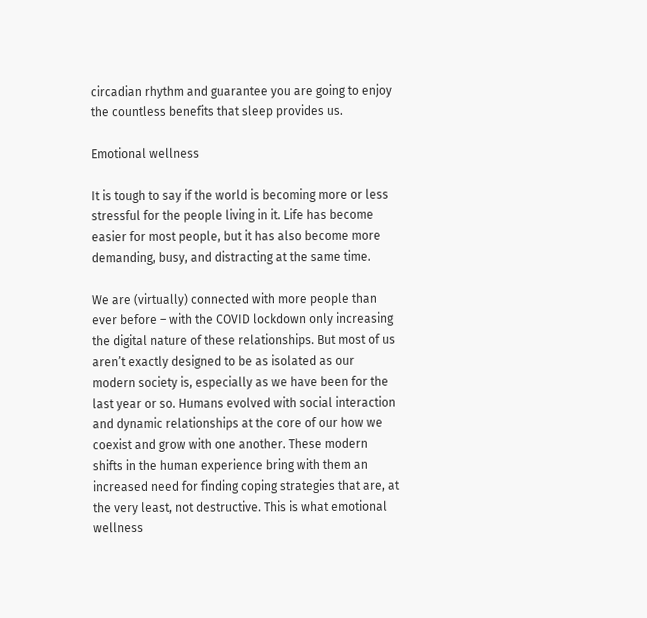circadian rhythm and guarantee you are going to enjoy the countless benefits that sleep provides us.

Emotional wellness

It is tough to say if the world is becoming more or less stressful for the people living in it. Life has become easier for most people, but it has also become more demanding, busy, and distracting at the same time.

We are (virtually) connected with more people than ever before – with the COVID lockdown only increasing the digital nature of these relationships. But most of us aren’t exactly designed to be as isolated as our modern society is, especially as we have been for the last year or so. Humans evolved with social interaction and dynamic relationships at the core of our how we coexist and grow with one another. These modern shifts in the human experience bring with them an increased need for finding coping strategies that are, at the very least, not destructive. This is what emotional wellness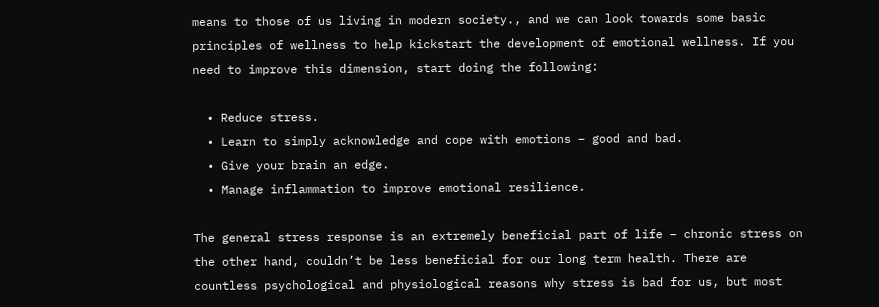means to those of us living in modern society., and we can look towards some basic principles of wellness to help kickstart the development of emotional wellness. If you need to improve this dimension, start doing the following:

  • Reduce stress.
  • Learn to simply acknowledge and cope with emotions – good and bad.
  • Give your brain an edge.
  • Manage inflammation to improve emotional resilience.

The general stress response is an extremely beneficial part of life – chronic stress on the other hand, couldn’t be less beneficial for our long term health. There are countless psychological and physiological reasons why stress is bad for us, but most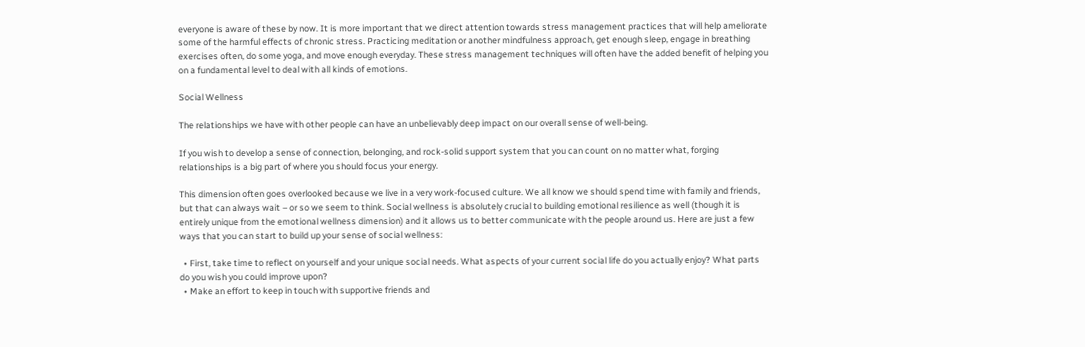everyone is aware of these by now. It is more important that we direct attention towards stress management practices that will help ameliorate some of the harmful effects of chronic stress. Practicing meditation or another mindfulness approach, get enough sleep, engage in breathing exercises often, do some yoga, and move enough everyday. These stress management techniques will often have the added benefit of helping you on a fundamental level to deal with all kinds of emotions.

Social Wellness

The relationships we have with other people can have an unbelievably deep impact on our overall sense of well-being.

If you wish to develop a sense of connection, belonging, and rock-solid support system that you can count on no matter what, forging relationships is a big part of where you should focus your energy.

This dimension often goes overlooked because we live in a very work-focused culture. We all know we should spend time with family and friends, but that can always wait – or so we seem to think. Social wellness is absolutely crucial to building emotional resilience as well (though it is entirely unique from the emotional wellness dimension) and it allows us to better communicate with the people around us. Here are just a few ways that you can start to build up your sense of social wellness:

  • First, take time to reflect on yourself and your unique social needs. What aspects of your current social life do you actually enjoy? What parts do you wish you could improve upon?
  • Make an effort to keep in touch with supportive friends and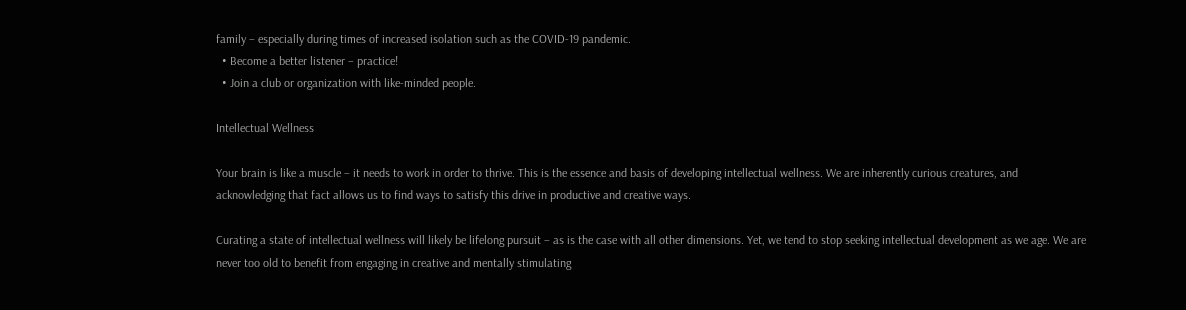family – especially during times of increased isolation such as the COVID-19 pandemic.
  • Become a better listener – practice!
  • Join a club or organization with like-minded people.

Intellectual Wellness

Your brain is like a muscle – it needs to work in order to thrive. This is the essence and basis of developing intellectual wellness. We are inherently curious creatures, and acknowledging that fact allows us to find ways to satisfy this drive in productive and creative ways.

Curating a state of intellectual wellness will likely be lifelong pursuit – as is the case with all other dimensions. Yet, we tend to stop seeking intellectual development as we age. We are never too old to benefit from engaging in creative and mentally stimulating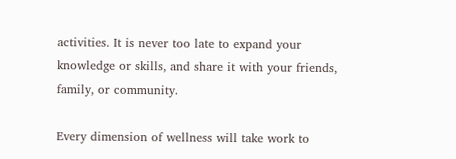activities. It is never too late to expand your knowledge or skills, and share it with your friends, family, or community.

Every dimension of wellness will take work to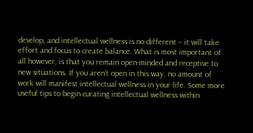develop, and intellectual wellness is no different – it will take effort and focus to create balance. What is most important of all however, is that you remain open-minded and receptive to new situations. If you aren’t open in this way, no amount of work will manifest intellectual wellness in your life. Some more useful tips to begin curating intellectual wellness within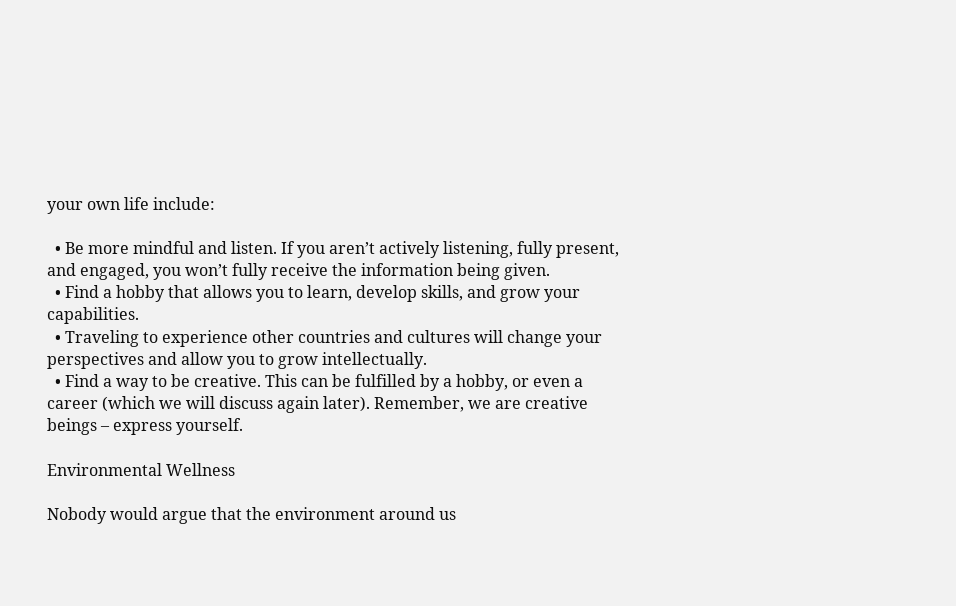your own life include:

  • Be more mindful and listen. If you aren’t actively listening, fully present, and engaged, you won’t fully receive the information being given.
  • Find a hobby that allows you to learn, develop skills, and grow your capabilities.
  • Traveling to experience other countries and cultures will change your perspectives and allow you to grow intellectually.
  • Find a way to be creative. This can be fulfilled by a hobby, or even a career (which we will discuss again later). Remember, we are creative beings – express yourself.

Environmental Wellness

Nobody would argue that the environment around us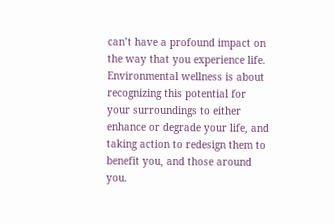can’t have a profound impact on the way that you experience life. Environmental wellness is about recognizing this potential for your surroundings to either enhance or degrade your life, and taking action to redesign them to benefit you, and those around you.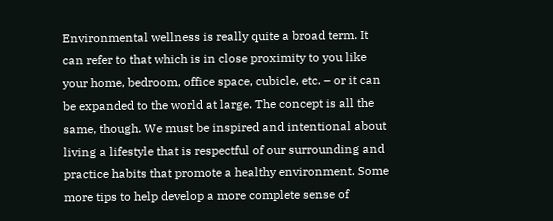Environmental wellness is really quite a broad term. It can refer to that which is in close proximity to you like your home, bedroom, office space, cubicle, etc. – or it can be expanded to the world at large. The concept is all the same, though. We must be inspired and intentional about living a lifestyle that is respectful of our surrounding and practice habits that promote a healthy environment. Some more tips to help develop a more complete sense of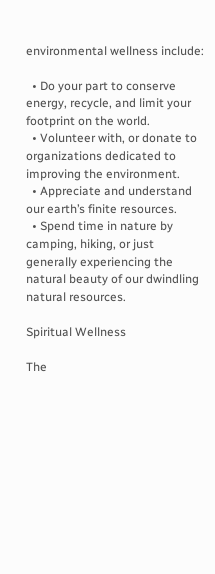environmental wellness include:

  • Do your part to conserve energy, recycle, and limit your footprint on the world.
  • Volunteer with, or donate to organizations dedicated to improving the environment.
  • Appreciate and understand our earth’s finite resources.
  • Spend time in nature by camping, hiking, or just generally experiencing the natural beauty of our dwindling natural resources.

Spiritual Wellness

The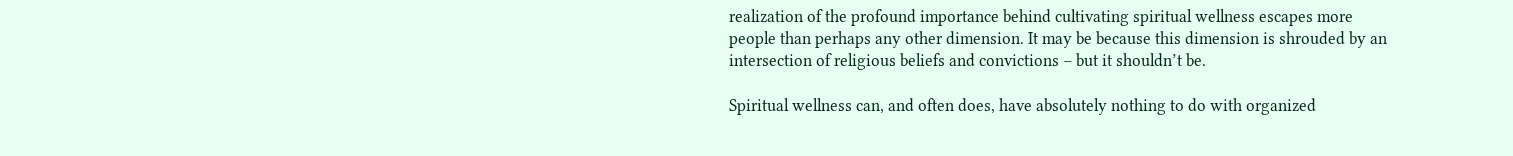realization of the profound importance behind cultivating spiritual wellness escapes more people than perhaps any other dimension. It may be because this dimension is shrouded by an intersection of religious beliefs and convictions – but it shouldn’t be.

Spiritual wellness can, and often does, have absolutely nothing to do with organized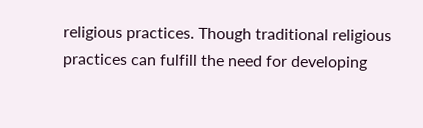religious practices. Though traditional religious practices can fulfill the need for developing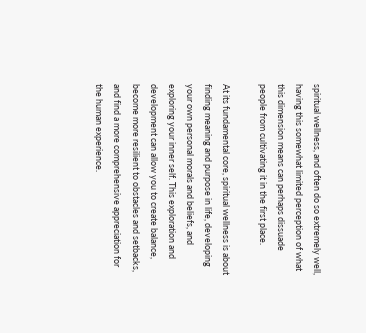spiritual wellness, and often do so extremely well, having this somewhat limited perception of what this dimension means can perhaps dissuade people from cultivating it in the first place.

At its fundamental core, spiritual wellness is about finding meaning and purpose in life, developing your own personal morals and beliefs, and exploring your inner self. This exploration and development can allow you to create balance, become more resilient to obstacles and setbacks, and find a more comprehensive appreciation for the human experience.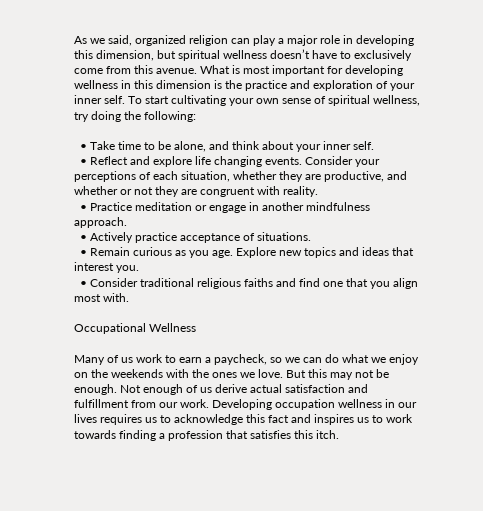As we said, organized religion can play a major role in developing this dimension, but spiritual wellness doesn’t have to exclusively come from this avenue. What is most important for developing wellness in this dimension is the practice and exploration of your inner self. To start cultivating your own sense of spiritual wellness, try doing the following:

  • Take time to be alone, and think about your inner self.
  • Reflect and explore life changing events. Consider your perceptions of each situation, whether they are productive, and whether or not they are congruent with reality.
  • Practice meditation or engage in another mindfulness approach.
  • Actively practice acceptance of situations.
  • Remain curious as you age. Explore new topics and ideas that interest you.
  • Consider traditional religious faiths and find one that you align most with.

Occupational Wellness

Many of us work to earn a paycheck, so we can do what we enjoy on the weekends with the ones we love. But this may not be enough. Not enough of us derive actual satisfaction and fulfillment from our work. Developing occupation wellness in our lives requires us to acknowledge this fact and inspires us to work towards finding a profession that satisfies this itch.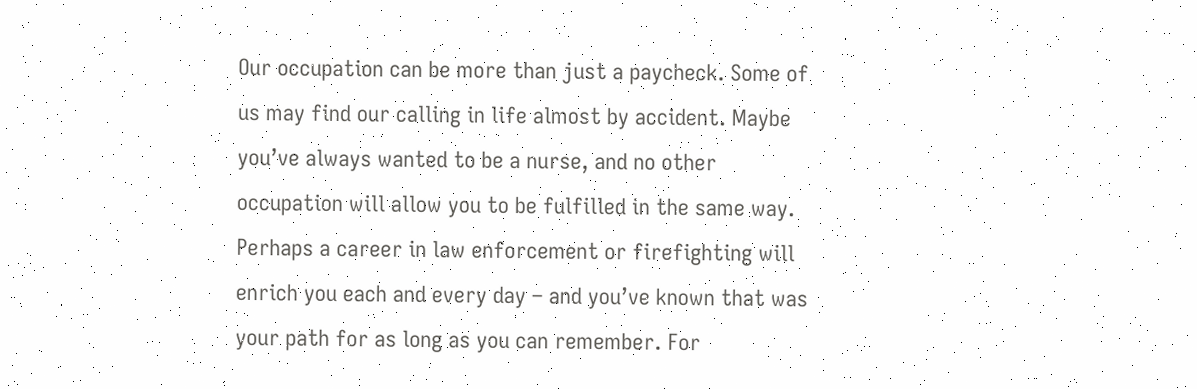Our occupation can be more than just a paycheck. Some of us may find our calling in life almost by accident. Maybe you’ve always wanted to be a nurse, and no other occupation will allow you to be fulfilled in the same way. Perhaps a career in law enforcement or firefighting will enrich you each and every day – and you’ve known that was your path for as long as you can remember. For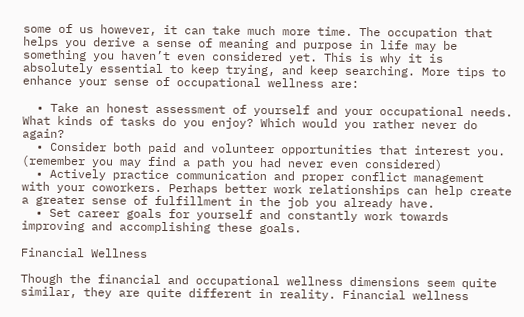some of us however, it can take much more time. The occupation that helps you derive a sense of meaning and purpose in life may be something you haven’t even considered yet. This is why it is absolutely essential to keep trying, and keep searching. More tips to enhance your sense of occupational wellness are:

  • Take an honest assessment of yourself and your occupational needs. What kinds of tasks do you enjoy? Which would you rather never do again?
  • Consider both paid and volunteer opportunities that interest you. (remember you may find a path you had never even considered)
  • Actively practice communication and proper conflict management with your coworkers. Perhaps better work relationships can help create a greater sense of fulfillment in the job you already have.
  • Set career goals for yourself and constantly work towards improving and accomplishing these goals.

Financial Wellness

Though the financial and occupational wellness dimensions seem quite similar, they are quite different in reality. Financial wellness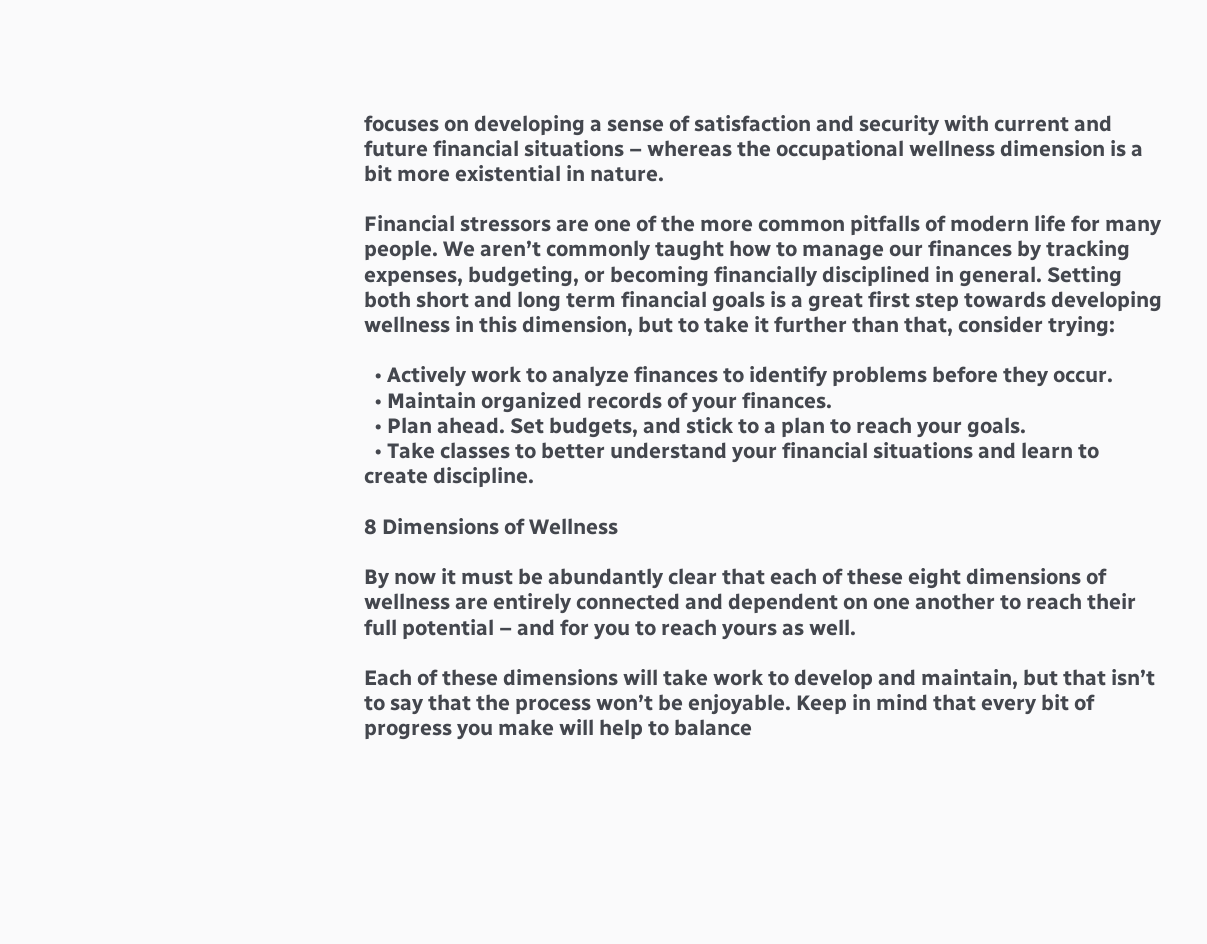focuses on developing a sense of satisfaction and security with current and future financial situations – whereas the occupational wellness dimension is a bit more existential in nature.

Financial stressors are one of the more common pitfalls of modern life for many people. We aren’t commonly taught how to manage our finances by tracking expenses, budgeting, or becoming financially disciplined in general. Setting both short and long term financial goals is a great first step towards developing wellness in this dimension, but to take it further than that, consider trying:

  • Actively work to analyze finances to identify problems before they occur.
  • Maintain organized records of your finances.
  • Plan ahead. Set budgets, and stick to a plan to reach your goals.
  • Take classes to better understand your financial situations and learn to create discipline.

8 Dimensions of Wellness

By now it must be abundantly clear that each of these eight dimensions of wellness are entirely connected and dependent on one another to reach their full potential – and for you to reach yours as well.

Each of these dimensions will take work to develop and maintain, but that isn’t to say that the process won’t be enjoyable. Keep in mind that every bit of progress you make will help to balance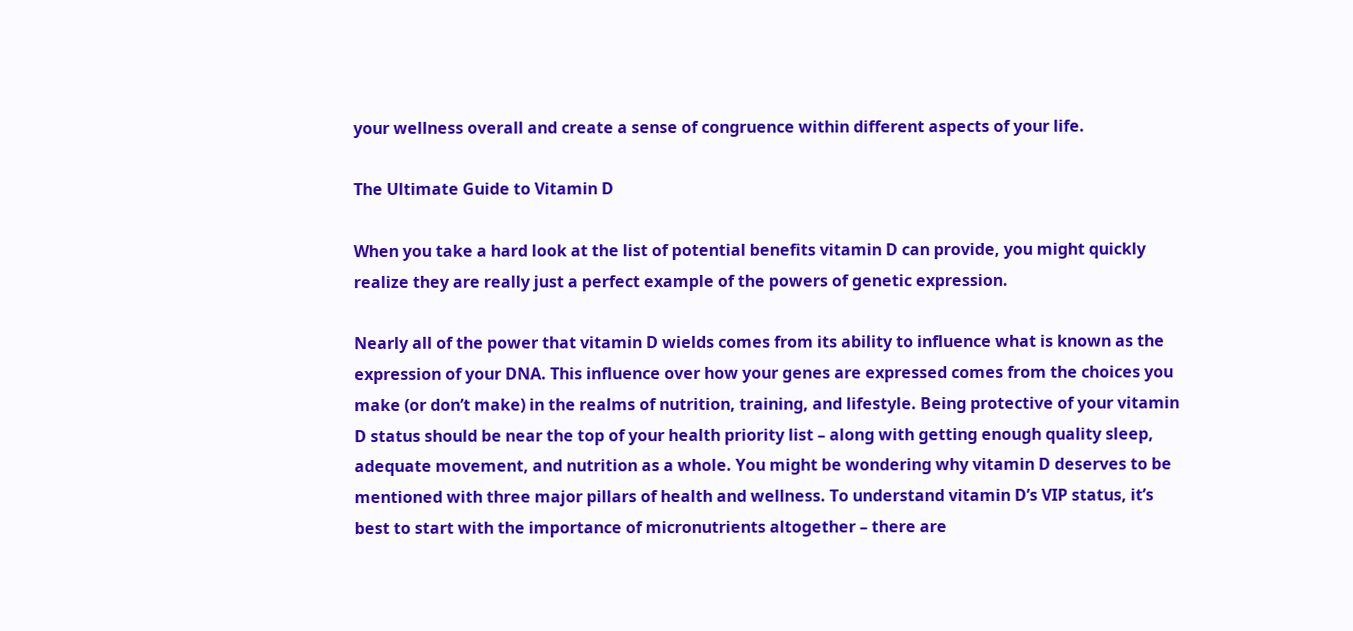your wellness overall and create a sense of congruence within different aspects of your life.

The Ultimate Guide to Vitamin D

When you take a hard look at the list of potential benefits vitamin D can provide, you might quickly realize they are really just a perfect example of the powers of genetic expression.

Nearly all of the power that vitamin D wields comes from its ability to influence what is known as the expression of your DNA. This influence over how your genes are expressed comes from the choices you make (or don’t make) in the realms of nutrition, training, and lifestyle. Being protective of your vitamin D status should be near the top of your health priority list – along with getting enough quality sleep, adequate movement, and nutrition as a whole. You might be wondering why vitamin D deserves to be mentioned with three major pillars of health and wellness. To understand vitamin D’s VIP status, it’s best to start with the importance of micronutrients altogether – there are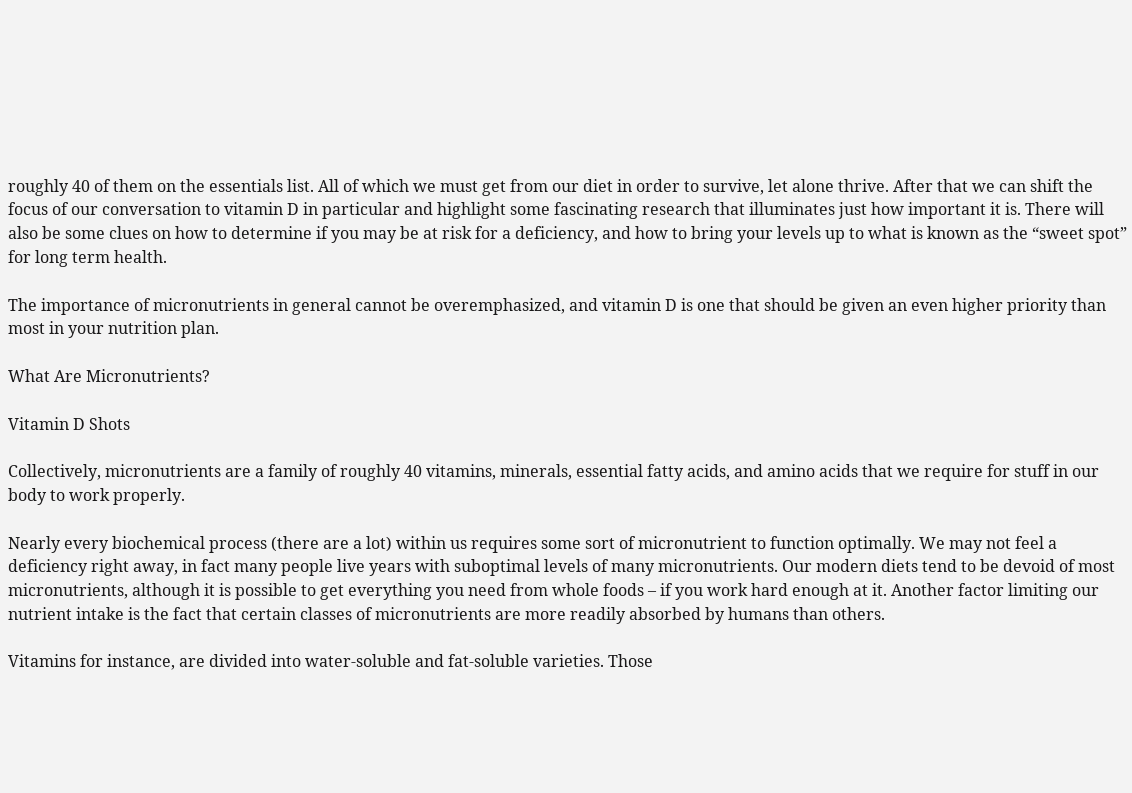roughly 40 of them on the essentials list. All of which we must get from our diet in order to survive, let alone thrive. After that we can shift the focus of our conversation to vitamin D in particular and highlight some fascinating research that illuminates just how important it is. There will also be some clues on how to determine if you may be at risk for a deficiency, and how to bring your levels up to what is known as the “sweet spot” for long term health.

The importance of micronutrients in general cannot be overemphasized, and vitamin D is one that should be given an even higher priority than most in your nutrition plan.

What Are Micronutrients?

Vitamin D Shots

Collectively, micronutrients are a family of roughly 40 vitamins, minerals, essential fatty acids, and amino acids that we require for stuff in our body to work properly.

Nearly every biochemical process (there are a lot) within us requires some sort of micronutrient to function optimally. We may not feel a deficiency right away, in fact many people live years with suboptimal levels of many micronutrients. Our modern diets tend to be devoid of most micronutrients, although it is possible to get everything you need from whole foods – if you work hard enough at it. Another factor limiting our nutrient intake is the fact that certain classes of micronutrients are more readily absorbed by humans than others.

Vitamins for instance, are divided into water-soluble and fat-soluble varieties. Those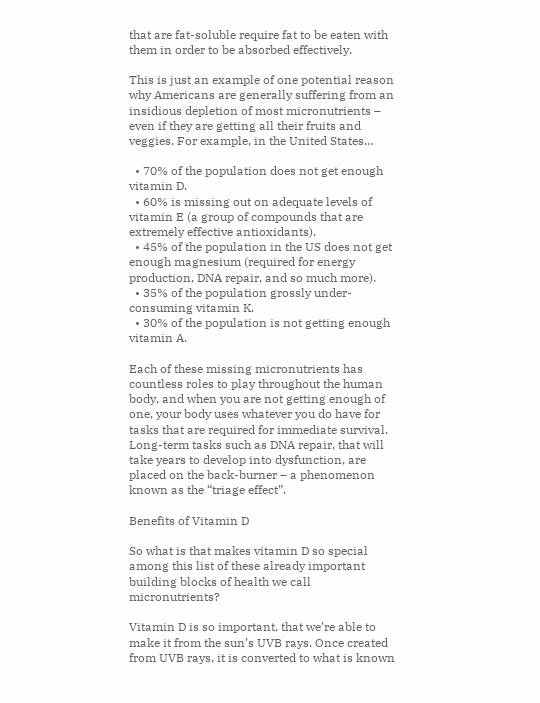that are fat-soluble require fat to be eaten with them in order to be absorbed effectively.

This is just an example of one potential reason why Americans are generally suffering from an insidious depletion of most micronutrients – even if they are getting all their fruits and veggies. For example, in the United States…

  • 70% of the population does not get enough vitamin D.
  • 60% is missing out on adequate levels of vitamin E (a group of compounds that are extremely effective antioxidants).
  • 45% of the population in the US does not get enough magnesium (required for energy production, DNA repair, and so much more).
  • 35% of the population grossly under-consuming vitamin K.
  • 30% of the population is not getting enough vitamin A.

Each of these missing micronutrients has countless roles to play throughout the human body, and when you are not getting enough of one, your body uses whatever you do have for tasks that are required for immediate survival. Long-term tasks such as DNA repair, that will take years to develop into dysfunction, are placed on the back-burner – a phenomenon known as the “triage effect”.

Benefits of Vitamin D

So what is that makes vitamin D so special among this list of these already important building blocks of health we call micronutrients?

Vitamin D is so important, that we’re able to make it from the sun’s UVB rays. Once created from UVB rays, it is converted to what is known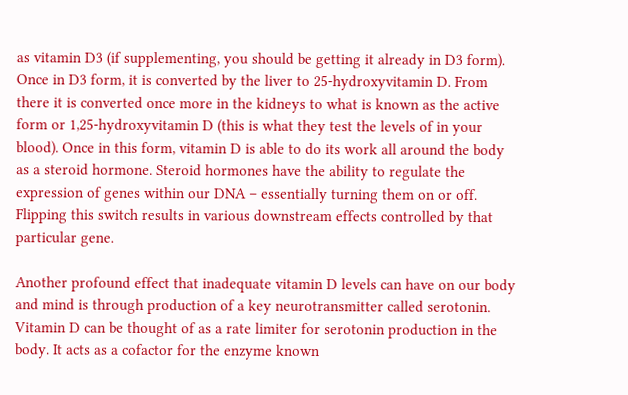as vitamin D3 (if supplementing, you should be getting it already in D3 form). Once in D3 form, it is converted by the liver to 25-hydroxyvitamin D. From there it is converted once more in the kidneys to what is known as the active form or 1,25-hydroxyvitamin D (this is what they test the levels of in your blood). Once in this form, vitamin D is able to do its work all around the body as a steroid hormone. Steroid hormones have the ability to regulate the expression of genes within our DNA – essentially turning them on or off. Flipping this switch results in various downstream effects controlled by that particular gene.

Another profound effect that inadequate vitamin D levels can have on our body and mind is through production of a key neurotransmitter called serotonin. Vitamin D can be thought of as a rate limiter for serotonin production in the body. It acts as a cofactor for the enzyme known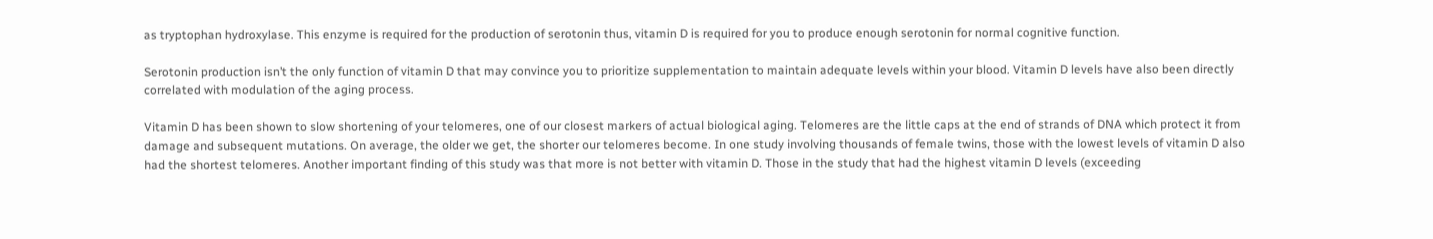as tryptophan hydroxylase. This enzyme is required for the production of serotonin thus, vitamin D is required for you to produce enough serotonin for normal cognitive function.

Serotonin production isn’t the only function of vitamin D that may convince you to prioritize supplementation to maintain adequate levels within your blood. Vitamin D levels have also been directly correlated with modulation of the aging process.

Vitamin D has been shown to slow shortening of your telomeres, one of our closest markers of actual biological aging. Telomeres are the little caps at the end of strands of DNA which protect it from damage and subsequent mutations. On average, the older we get, the shorter our telomeres become. In one study involving thousands of female twins, those with the lowest levels of vitamin D also had the shortest telomeres. Another important finding of this study was that more is not better with vitamin D. Those in the study that had the highest vitamin D levels (exceeding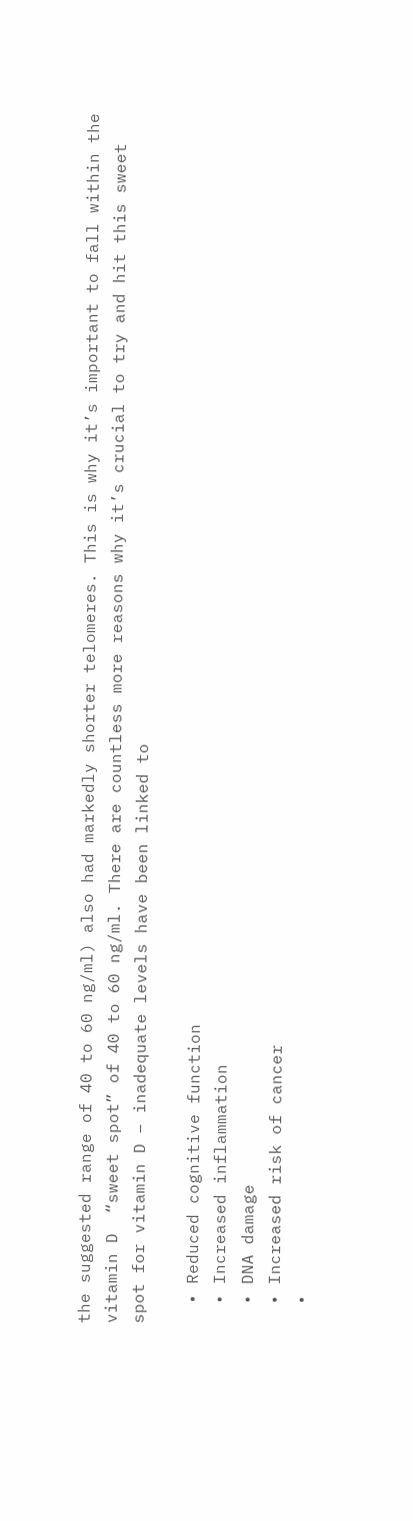the suggested range of 40 to 60 ng/ml) also had markedly shorter telomeres. This is why it’s important to fall within the vitamin D  “sweet spot” of 40 to 60 ng/ml. There are countless more reasons why it’s crucial to try and hit this sweet spot for vitamin D – inadequate levels have been linked to

  • Reduced cognitive function
  • Increased inflammation
  • DNA damage
  • Increased risk of cancer
  •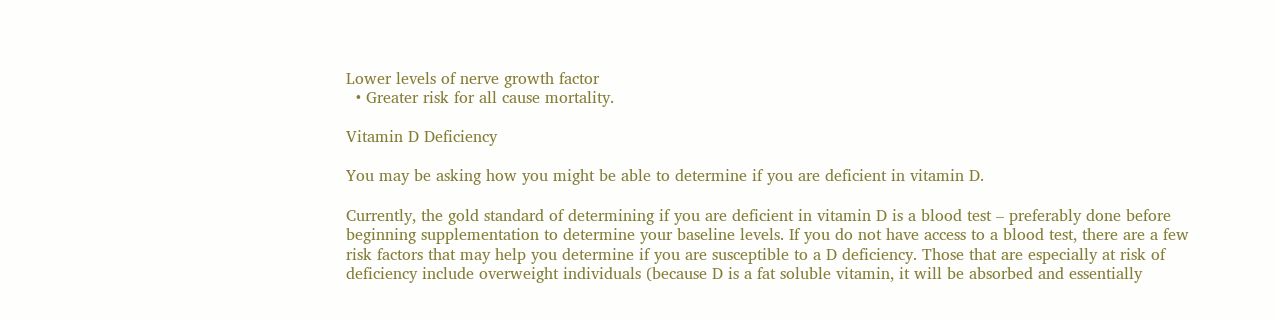Lower levels of nerve growth factor
  • Greater risk for all cause mortality.

Vitamin D Deficiency

You may be asking how you might be able to determine if you are deficient in vitamin D.

Currently, the gold standard of determining if you are deficient in vitamin D is a blood test – preferably done before beginning supplementation to determine your baseline levels. If you do not have access to a blood test, there are a few risk factors that may help you determine if you are susceptible to a D deficiency. Those that are especially at risk of deficiency include overweight individuals (because D is a fat soluble vitamin, it will be absorbed and essentially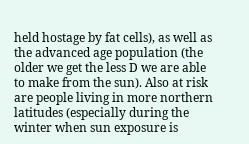held hostage by fat cells), as well as the advanced age population (the older we get the less D we are able to make from the sun). Also at risk are people living in more northern latitudes (especially during the winter when sun exposure is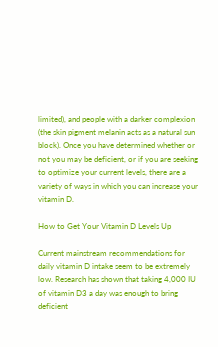limited), and people with a darker complexion (the skin pigment melanin acts as a natural sun block). Once you have determined whether or not you may be deficient, or if you are seeking to optimize your current levels, there are a variety of ways in which you can increase your vitamin D.

How to Get Your Vitamin D Levels Up

Current mainstream recommendations for daily vitamin D intake seem to be extremely low. Research has shown that taking 4,000 IU of vitamin D3 a day was enough to bring deficient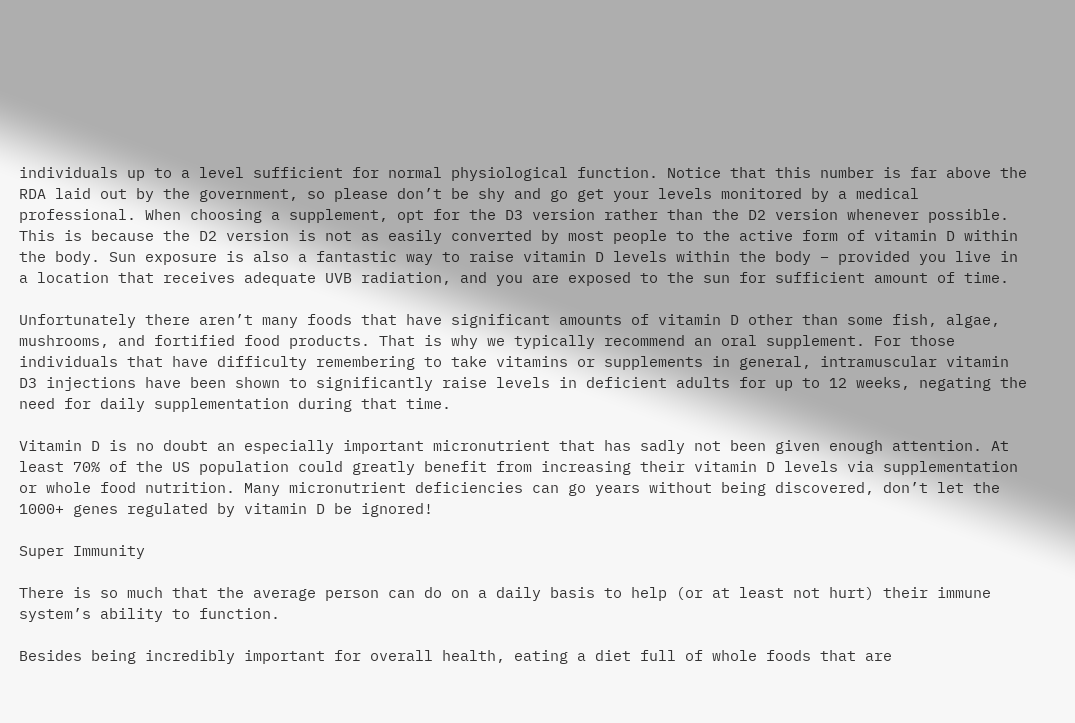individuals up to a level sufficient for normal physiological function. Notice that this number is far above the RDA laid out by the government, so please don’t be shy and go get your levels monitored by a medical professional. When choosing a supplement, opt for the D3 version rather than the D2 version whenever possible. This is because the D2 version is not as easily converted by most people to the active form of vitamin D within the body. Sun exposure is also a fantastic way to raise vitamin D levels within the body – provided you live in a location that receives adequate UVB radiation, and you are exposed to the sun for sufficient amount of time.

Unfortunately there aren’t many foods that have significant amounts of vitamin D other than some fish, algae, mushrooms, and fortified food products. That is why we typically recommend an oral supplement. For those individuals that have difficulty remembering to take vitamins or supplements in general, intramuscular vitamin D3 injections have been shown to significantly raise levels in deficient adults for up to 12 weeks, negating the need for daily supplementation during that time.

Vitamin D is no doubt an especially important micronutrient that has sadly not been given enough attention. At least 70% of the US population could greatly benefit from increasing their vitamin D levels via supplementation or whole food nutrition. Many micronutrient deficiencies can go years without being discovered, don’t let the 1000+ genes regulated by vitamin D be ignored!

Super Immunity

There is so much that the average person can do on a daily basis to help (or at least not hurt) their immune system’s ability to function.

Besides being incredibly important for overall health, eating a diet full of whole foods that are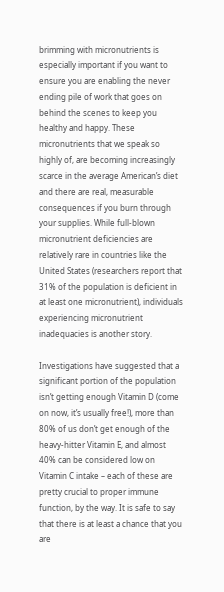brimming with micronutrients is especially important if you want to ensure you are enabling the never ending pile of work that goes on behind the scenes to keep you healthy and happy. These micronutrients that we speak so highly of, are becoming increasingly scarce in the average American’s diet and there are real, measurable consequences if you burn through your supplies. While full-blown micronutrient deficiencies are relatively rare in countries like the United States (researchers report that 31% of the population is deficient in at least one micronutrient), individuals experiencing micronutrient inadequacies is another story.

Investigations have suggested that a significant portion of the population isn’t getting enough Vitamin D (come on now, it’s usually free!), more than 80% of us don’t get enough of the heavy-hitter Vitamin E, and almost 40% can be considered low on Vitamin C intake – each of these are pretty crucial to proper immune function, by the way. It is safe to say that there is at least a chance that you are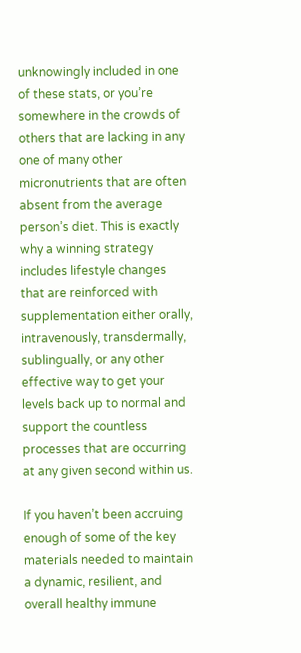unknowingly included in one of these stats, or you’re somewhere in the crowds of others that are lacking in any one of many other micronutrients that are often absent from the average person’s diet. This is exactly why a winning strategy includes lifestyle changes that are reinforced with supplementation either orally, intravenously, transdermally, sublingually, or any other effective way to get your levels back up to normal and support the countless processes that are occurring at any given second within us.

If you haven’t been accruing enough of some of the key materials needed to maintain a dynamic, resilient, and overall healthy immune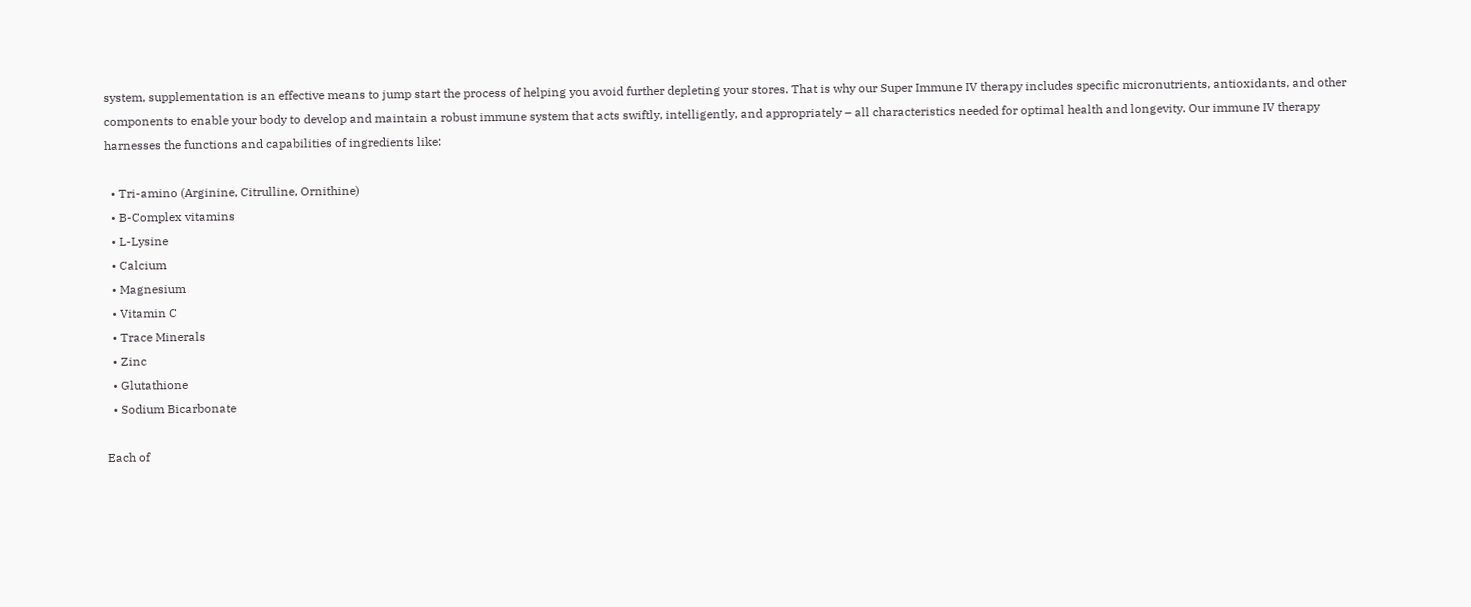system, supplementation is an effective means to jump start the process of helping you avoid further depleting your stores. That is why our Super Immune IV therapy includes specific micronutrients, antioxidants, and other components to enable your body to develop and maintain a robust immune system that acts swiftly, intelligently, and appropriately – all characteristics needed for optimal health and longevity. Our immune IV therapy harnesses the functions and capabilities of ingredients like:

  • Tri-amino (Arginine, Citrulline, Ornithine)
  • B-Complex vitamins
  • L-Lysine
  • Calcium
  • Magnesium
  • Vitamin C
  • Trace Minerals
  • Zinc
  • Glutathione
  • Sodium Bicarbonate

Each of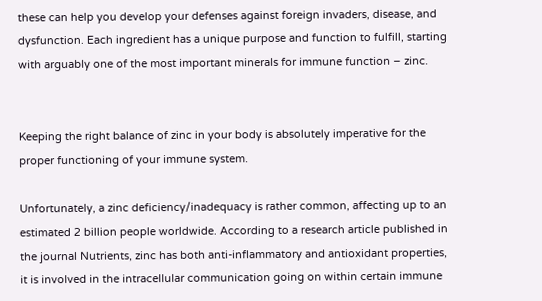these can help you develop your defenses against foreign invaders, disease, and dysfunction. Each ingredient has a unique purpose and function to fulfill, starting with arguably one of the most important minerals for immune function – zinc.


Keeping the right balance of zinc in your body is absolutely imperative for the proper functioning of your immune system.

Unfortunately, a zinc deficiency/inadequacy is rather common, affecting up to an estimated 2 billion people worldwide. According to a research article published in the journal Nutrients, zinc has both anti-inflammatory and antioxidant properties, it is involved in the intracellular communication going on within certain immune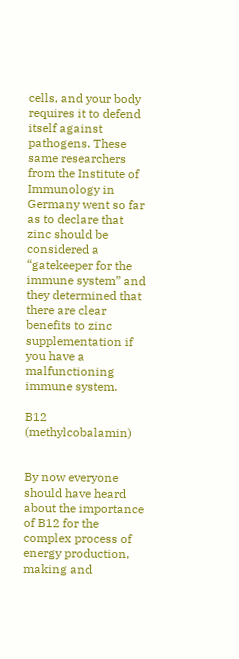cells, and your body requires it to defend itself against pathogens. These same researchers from the Institute of Immunology in Germany went so far as to declare that zinc should be considered a “gatekeeper for the immune system” and they determined that there are clear benefits to zinc supplementation if you have a malfunctioning immune system.

B12 (methylcobalamin)


By now everyone should have heard about the importance of B12 for the complex process of energy production, making and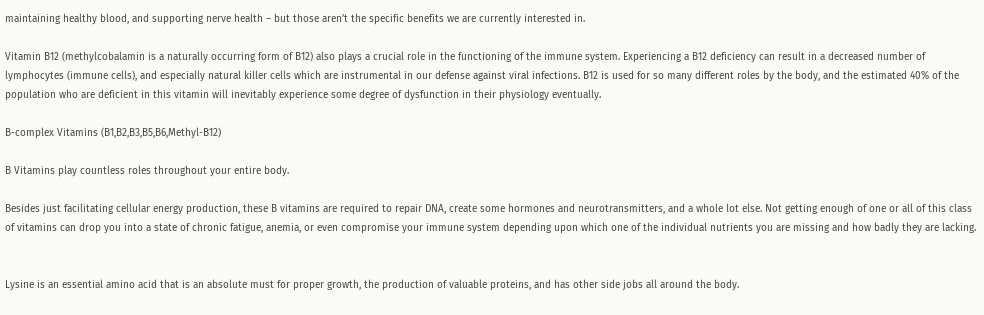maintaining healthy blood, and supporting nerve health – but those aren’t the specific benefits we are currently interested in.

Vitamin B12 (methylcobalamin is a naturally occurring form of B12) also plays a crucial role in the functioning of the immune system. Experiencing a B12 deficiency can result in a decreased number of lymphocytes (immune cells), and especially natural killer cells which are instrumental in our defense against viral infections. B12 is used for so many different roles by the body, and the estimated 40% of the population who are deficient in this vitamin will inevitably experience some degree of dysfunction in their physiology eventually.

B-complex Vitamins (B1,B2,B3,B5,B6,Methyl-B12)

B Vitamins play countless roles throughout your entire body.

Besides just facilitating cellular energy production, these B vitamins are required to repair DNA, create some hormones and neurotransmitters, and a whole lot else. Not getting enough of one or all of this class of vitamins can drop you into a state of chronic fatigue, anemia, or even compromise your immune system depending upon which one of the individual nutrients you are missing and how badly they are lacking.


Lysine is an essential amino acid that is an absolute must for proper growth, the production of valuable proteins, and has other side jobs all around the body.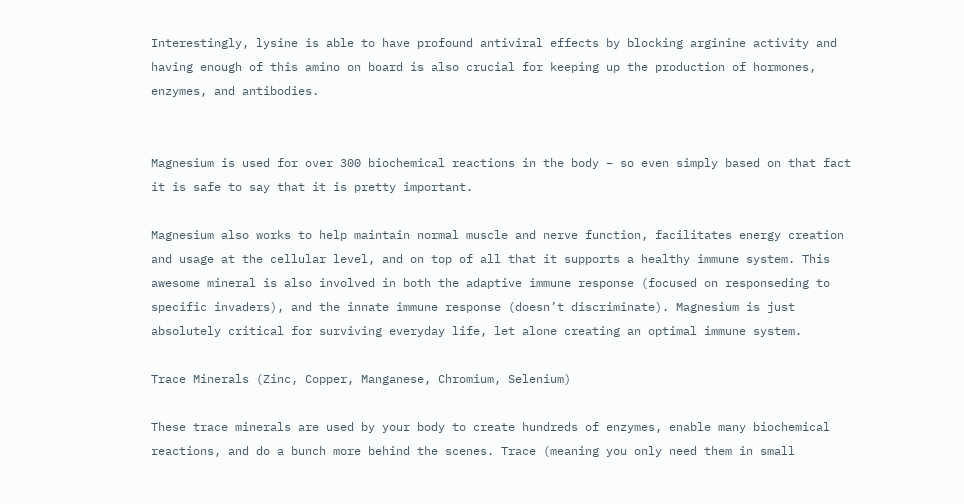Interestingly, lysine is able to have profound antiviral effects by blocking arginine activity and having enough of this amino on board is also crucial for keeping up the production of hormones, enzymes, and antibodies.


Magnesium is used for over 300 biochemical reactions in the body – so even simply based on that fact it is safe to say that it is pretty important.

Magnesium also works to help maintain normal muscle and nerve function, facilitates energy creation and usage at the cellular level, and on top of all that it supports a healthy immune system. This awesome mineral is also involved in both the adaptive immune response (focused on responseding to specific invaders), and the innate immune response (doesn’t discriminate). Magnesium is just absolutely critical for surviving everyday life, let alone creating an optimal immune system.

Trace Minerals (Zinc, Copper, Manganese, Chromium, Selenium)

These trace minerals are used by your body to create hundreds of enzymes, enable many biochemical reactions, and do a bunch more behind the scenes. Trace (meaning you only need them in small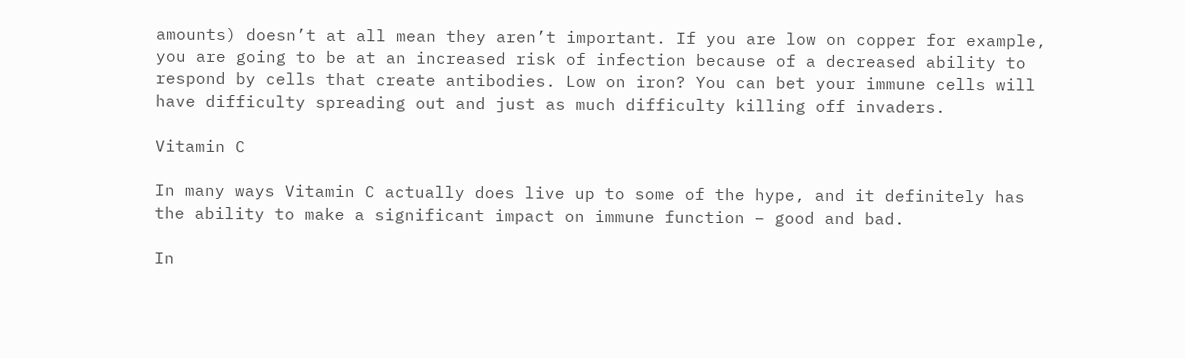amounts) doesn’t at all mean they aren’t important. If you are low on copper for example, you are going to be at an increased risk of infection because of a decreased ability to respond by cells that create antibodies. Low on iron? You can bet your immune cells will have difficulty spreading out and just as much difficulty killing off invaders.

Vitamin C

In many ways Vitamin C actually does live up to some of the hype, and it definitely has the ability to make a significant impact on immune function – good and bad.

In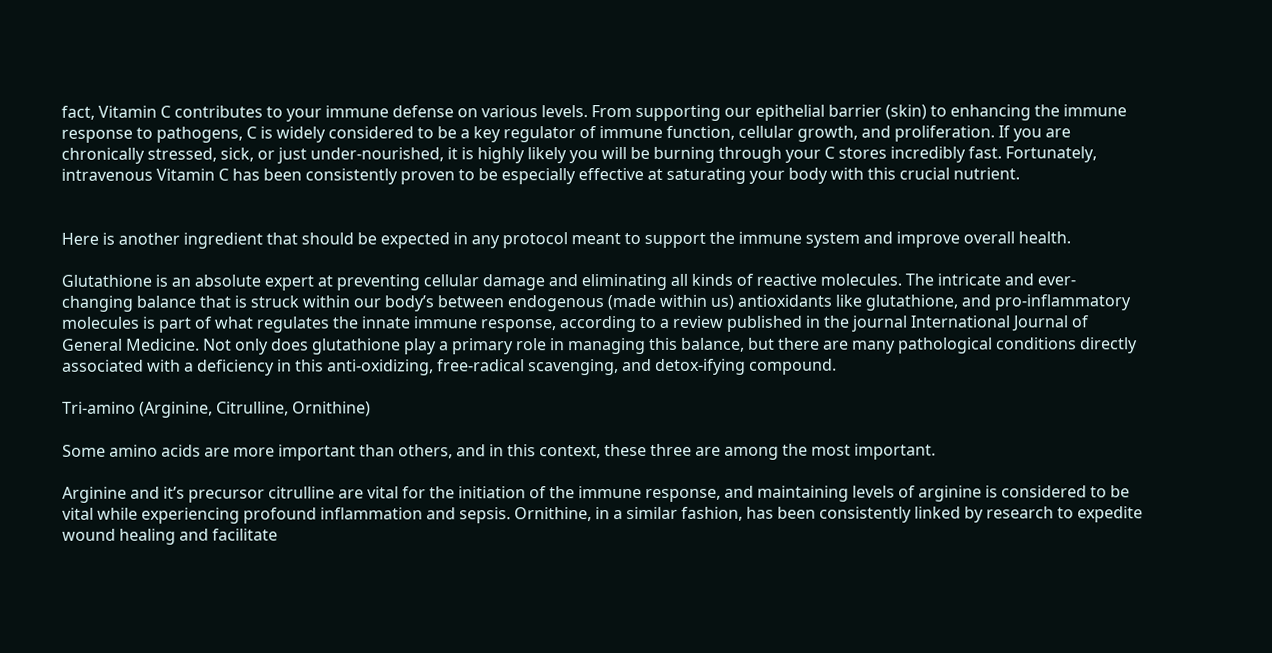fact, Vitamin C contributes to your immune defense on various levels. From supporting our epithelial barrier (skin) to enhancing the immune response to pathogens, C is widely considered to be a key regulator of immune function, cellular growth, and proliferation. If you are chronically stressed, sick, or just under-nourished, it is highly likely you will be burning through your C stores incredibly fast. Fortunately, intravenous Vitamin C has been consistently proven to be especially effective at saturating your body with this crucial nutrient.


Here is another ingredient that should be expected in any protocol meant to support the immune system and improve overall health.

Glutathione is an absolute expert at preventing cellular damage and eliminating all kinds of reactive molecules. The intricate and ever-changing balance that is struck within our body’s between endogenous (made within us) antioxidants like glutathione, and pro-inflammatory molecules is part of what regulates the innate immune response, according to a review published in the journal International Journal of General Medicine. Not only does glutathione play a primary role in managing this balance, but there are many pathological conditions directly associated with a deficiency in this anti-oxidizing, free-radical scavenging, and detox-ifying compound.

Tri-amino (Arginine, Citrulline, Ornithine)

Some amino acids are more important than others, and in this context, these three are among the most important.

Arginine and it’s precursor citrulline are vital for the initiation of the immune response, and maintaining levels of arginine is considered to be vital while experiencing profound inflammation and sepsis. Ornithine, in a similar fashion, has been consistently linked by research to expedite wound healing and facilitate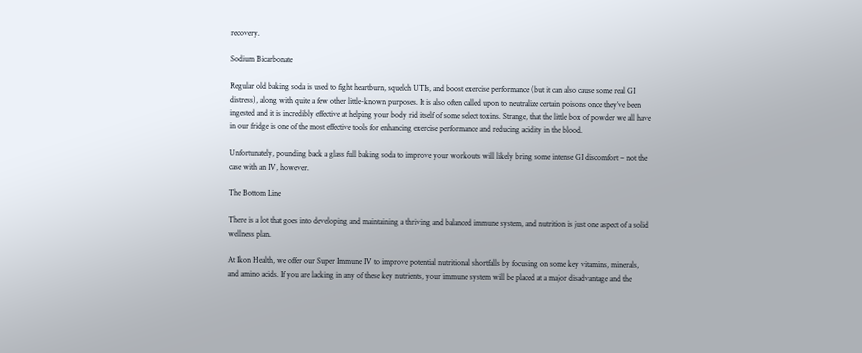recovery.

Sodium Bicarbonate

Regular old baking soda is used to fight heartburn, squelch UTIs, and boost exercise performance (but it can also cause some real GI distress), along with quite a few other little-known purposes. It is also often called upon to neutralize certain poisons once they’ve been ingested and it is incredibly effective at helping your body rid itself of some select toxins. Strange, that the little box of powder we all have in our fridge is one of the most effective tools for enhancing exercise performance and reducing acidity in the blood.

Unfortunately, pounding back a glass full baking soda to improve your workouts will likely bring some intense GI discomfort – not the case with an IV, however.

The Bottom Line

There is a lot that goes into developing and maintaining a thriving and balanced immune system, and nutrition is just one aspect of a solid wellness plan.

At Ikon Health, we offer our Super Immune IV to improve potential nutritional shortfalls by focusing on some key vitamins, minerals, and amino acids. If you are lacking in any of these key nutrients, your immune system will be placed at a major disadvantage and the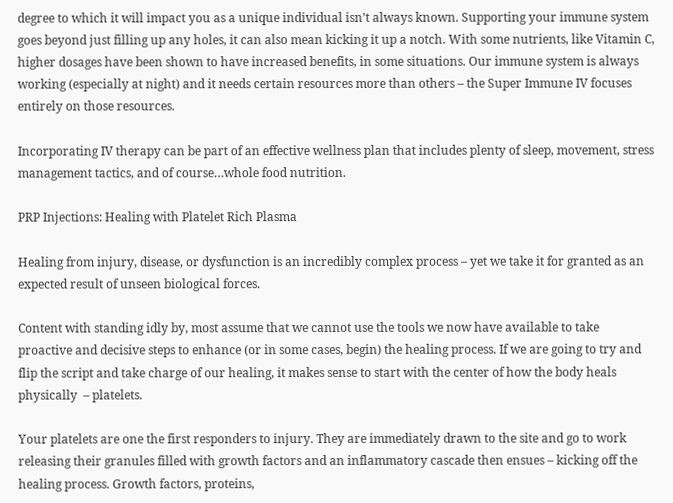degree to which it will impact you as a unique individual isn’t always known. Supporting your immune system goes beyond just filling up any holes, it can also mean kicking it up a notch. With some nutrients, like Vitamin C, higher dosages have been shown to have increased benefits, in some situations. Our immune system is always working (especially at night) and it needs certain resources more than others – the Super Immune IV focuses entirely on those resources.

Incorporating IV therapy can be part of an effective wellness plan that includes plenty of sleep, movement, stress management tactics, and of course…whole food nutrition.

PRP Injections: Healing with Platelet Rich Plasma

Healing from injury, disease, or dysfunction is an incredibly complex process – yet we take it for granted as an expected result of unseen biological forces.

Content with standing idly by, most assume that we cannot use the tools we now have available to take proactive and decisive steps to enhance (or in some cases, begin) the healing process. If we are going to try and flip the script and take charge of our healing, it makes sense to start with the center of how the body heals physically  – platelets.

Your platelets are one the first responders to injury. They are immediately drawn to the site and go to work releasing their granules filled with growth factors and an inflammatory cascade then ensues – kicking off the healing process. Growth factors, proteins,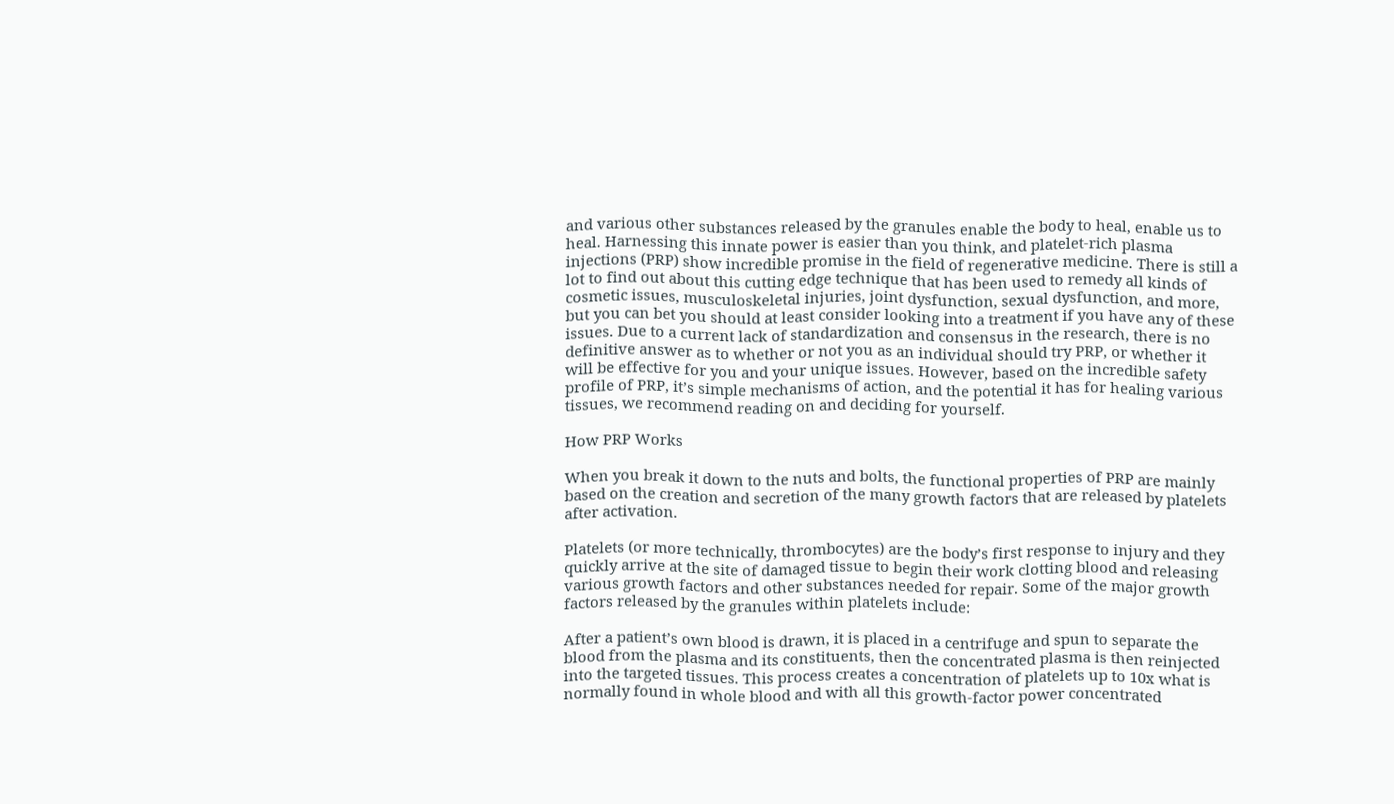and various other substances released by the granules enable the body to heal, enable us to heal. Harnessing this innate power is easier than you think, and platelet-rich plasma injections (PRP) show incredible promise in the field of regenerative medicine. There is still a lot to find out about this cutting edge technique that has been used to remedy all kinds of cosmetic issues, musculoskeletal injuries, joint dysfunction, sexual dysfunction, and more, but you can bet you should at least consider looking into a treatment if you have any of these issues. Due to a current lack of standardization and consensus in the research, there is no definitive answer as to whether or not you as an individual should try PRP, or whether it will be effective for you and your unique issues. However, based on the incredible safety profile of PRP, it’s simple mechanisms of action, and the potential it has for healing various tissues, we recommend reading on and deciding for yourself.

How PRP Works

When you break it down to the nuts and bolts, the functional properties of PRP are mainly based on the creation and secretion of the many growth factors that are released by platelets after activation.

Platelets (or more technically, thrombocytes) are the body’s first response to injury and they quickly arrive at the site of damaged tissue to begin their work clotting blood and releasing various growth factors and other substances needed for repair. Some of the major growth factors released by the granules within platelets include:

After a patient’s own blood is drawn, it is placed in a centrifuge and spun to separate the blood from the plasma and its constituents, then the concentrated plasma is then reinjected into the targeted tissues. This process creates a concentration of platelets up to 10x what is normally found in whole blood and with all this growth-factor power concentrated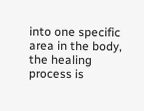into one specific area in the body, the healing process is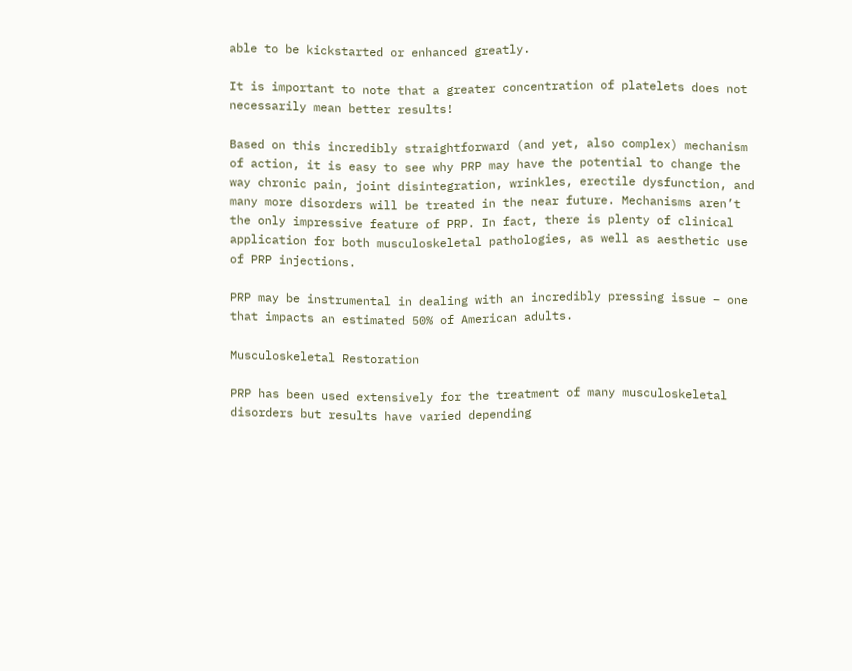able to be kickstarted or enhanced greatly.

It is important to note that a greater concentration of platelets does not necessarily mean better results!

Based on this incredibly straightforward (and yet, also complex) mechanism of action, it is easy to see why PRP may have the potential to change the way chronic pain, joint disintegration, wrinkles, erectile dysfunction, and many more disorders will be treated in the near future. Mechanisms aren’t the only impressive feature of PRP. In fact, there is plenty of clinical application for both musculoskeletal pathologies, as well as aesthetic use of PRP injections.

PRP may be instrumental in dealing with an incredibly pressing issue – one that impacts an estimated 50% of American adults.

Musculoskeletal Restoration

PRP has been used extensively for the treatment of many musculoskeletal disorders but results have varied depending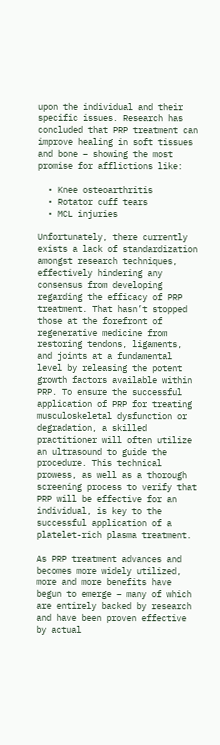upon the individual and their specific issues. Research has concluded that PRP treatment can improve healing in soft tissues and bone – showing the most promise for afflictions like:

  • Knee osteoarthritis
  • Rotator cuff tears
  • MCL injuries

Unfortunately, there currently exists a lack of standardization amongst research techniques, effectively hindering any consensus from developing regarding the efficacy of PRP treatment. That hasn’t stopped those at the forefront of regenerative medicine from restoring tendons, ligaments, and joints at a fundamental level by releasing the potent growth factors available within PRP. To ensure the successful application of PRP for treating musculoskeletal dysfunction or degradation, a skilled practitioner will often utilize an ultrasound to guide the procedure. This technical prowess, as well as a thorough screening process to verify that PRP will be effective for an individual, is key to the successful application of a platelet-rich plasma treatment.

As PRP treatment advances and becomes more widely utilized, more and more benefits have begun to emerge – many of which are entirely backed by research and have been proven effective by actual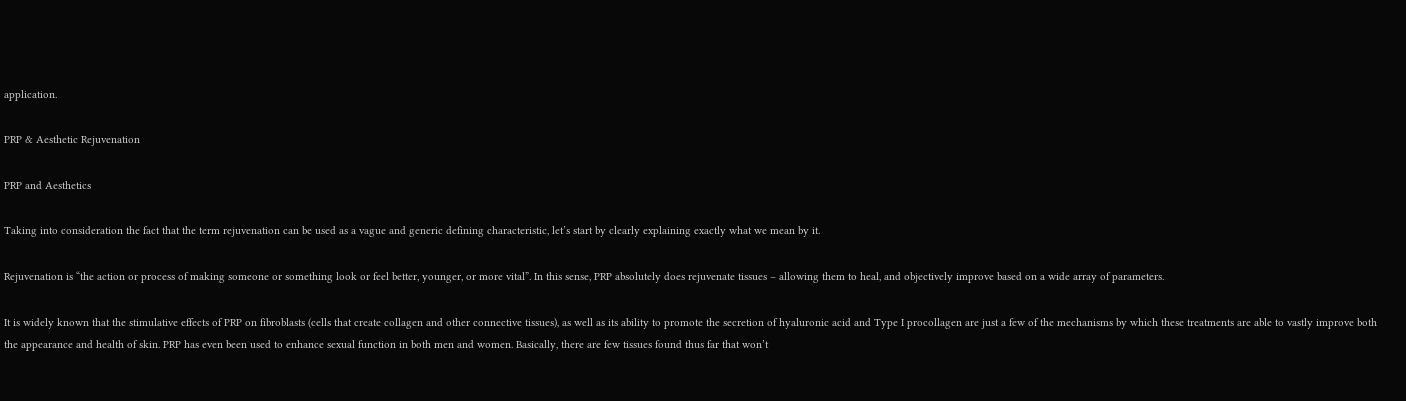application.

PRP & Aesthetic Rejuvenation

PRP and Aesthetics

Taking into consideration the fact that the term rejuvenation can be used as a vague and generic defining characteristic, let’s start by clearly explaining exactly what we mean by it.

Rejuvenation is “the action or process of making someone or something look or feel better, younger, or more vital”. In this sense, PRP absolutely does rejuvenate tissues – allowing them to heal, and objectively improve based on a wide array of parameters.

It is widely known that the stimulative effects of PRP on fibroblasts (cells that create collagen and other connective tissues), as well as its ability to promote the secretion of hyaluronic acid and Type I procollagen are just a few of the mechanisms by which these treatments are able to vastly improve both the appearance and health of skin. PRP has even been used to enhance sexual function in both men and women. Basically, there are few tissues found thus far that won’t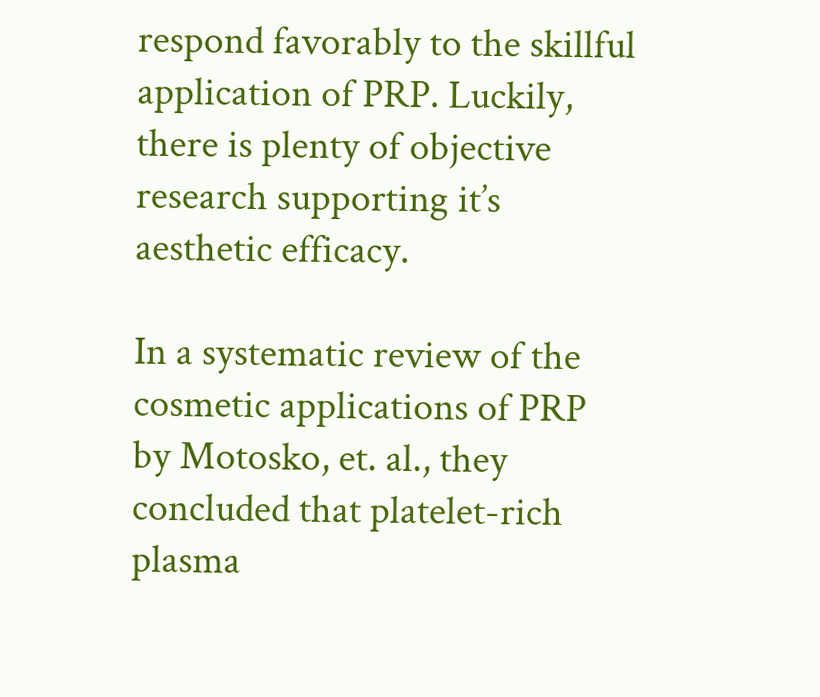respond favorably to the skillful application of PRP. Luckily, there is plenty of objective research supporting it’s aesthetic efficacy.

In a systematic review of the cosmetic applications of PRP by Motosko, et. al., they concluded that platelet-rich plasma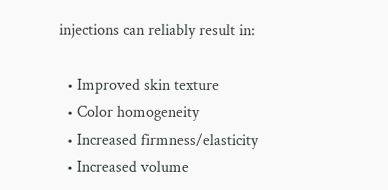injections can reliably result in:

  • Improved skin texture
  • Color homogeneity
  • Increased firmness/elasticity
  • Increased volume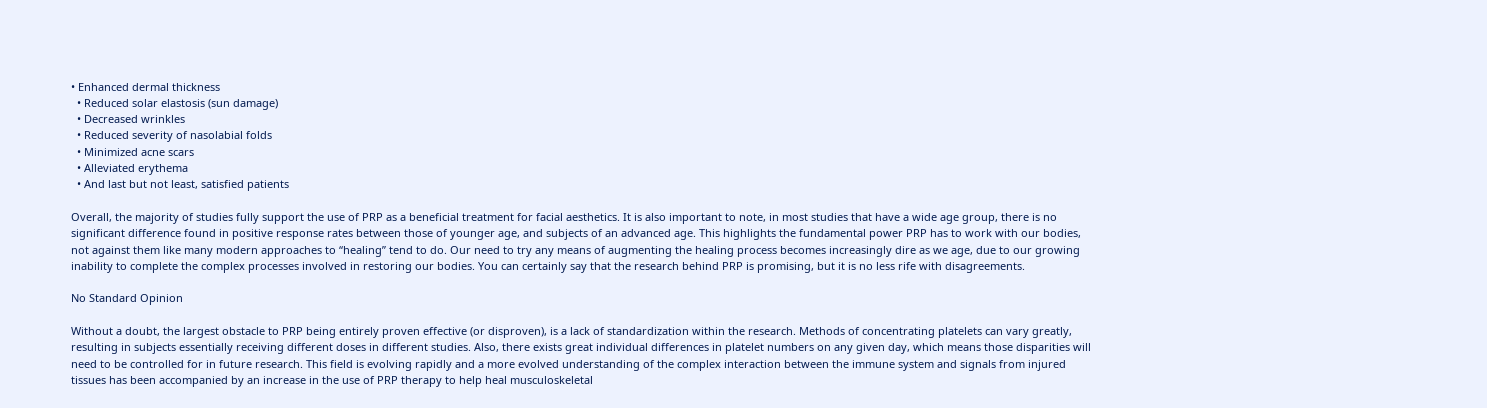• Enhanced dermal thickness
  • Reduced solar elastosis (sun damage)
  • Decreased wrinkles
  • Reduced severity of nasolabial folds
  • Minimized acne scars
  • Alleviated erythema
  • And last but not least, satisfied patients

Overall, the majority of studies fully support the use of PRP as a beneficial treatment for facial aesthetics. It is also important to note, in most studies that have a wide age group, there is no significant difference found in positive response rates between those of younger age, and subjects of an advanced age. This highlights the fundamental power PRP has to work with our bodies, not against them like many modern approaches to “healing” tend to do. Our need to try any means of augmenting the healing process becomes increasingly dire as we age, due to our growing inability to complete the complex processes involved in restoring our bodies. You can certainly say that the research behind PRP is promising, but it is no less rife with disagreements.

No Standard Opinion

Without a doubt, the largest obstacle to PRP being entirely proven effective (or disproven), is a lack of standardization within the research. Methods of concentrating platelets can vary greatly, resulting in subjects essentially receiving different doses in different studies. Also, there exists great individual differences in platelet numbers on any given day, which means those disparities will need to be controlled for in future research. This field is evolving rapidly and a more evolved understanding of the complex interaction between the immune system and signals from injured tissues has been accompanied by an increase in the use of PRP therapy to help heal musculoskeletal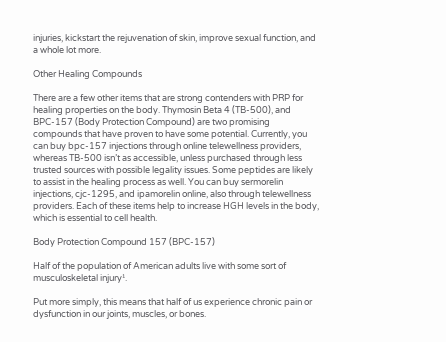injuries, kickstart the rejuvenation of skin, improve sexual function, and a whole lot more.

Other Healing Compounds

There are a few other items that are strong contenders with PRP for healing properties on the body. Thymosin Beta 4 (TB-500), and BPC-157 (Body Protection Compound) are two promising compounds that have proven to have some potential. Currently, you can buy bpc-157 injections through online telewellness providers, whereas TB-500 isn’t as accessible, unless purchased through less trusted sources with possible legality issues. Some peptides are likely to assist in the healing process as well. You can buy sermorelin injections, cjc-1295, and ipamorelin online, also through telewellness providers. Each of these items help to increase HGH levels in the body, which is essential to cell health.

Body Protection Compound 157 (BPC-157)

Half of the population of American adults live with some sort of musculoskeletal injury¹.

Put more simply, this means that half of us experience chronic pain or dysfunction in our joints, muscles, or bones.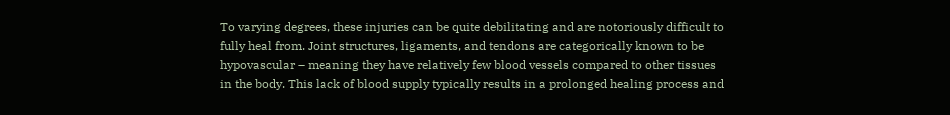To varying degrees, these injuries can be quite debilitating and are notoriously difficult to fully heal from. Joint structures, ligaments, and tendons are categorically known to be hypovascular – meaning they have relatively few blood vessels compared to other tissues in the body. This lack of blood supply typically results in a prolonged healing process and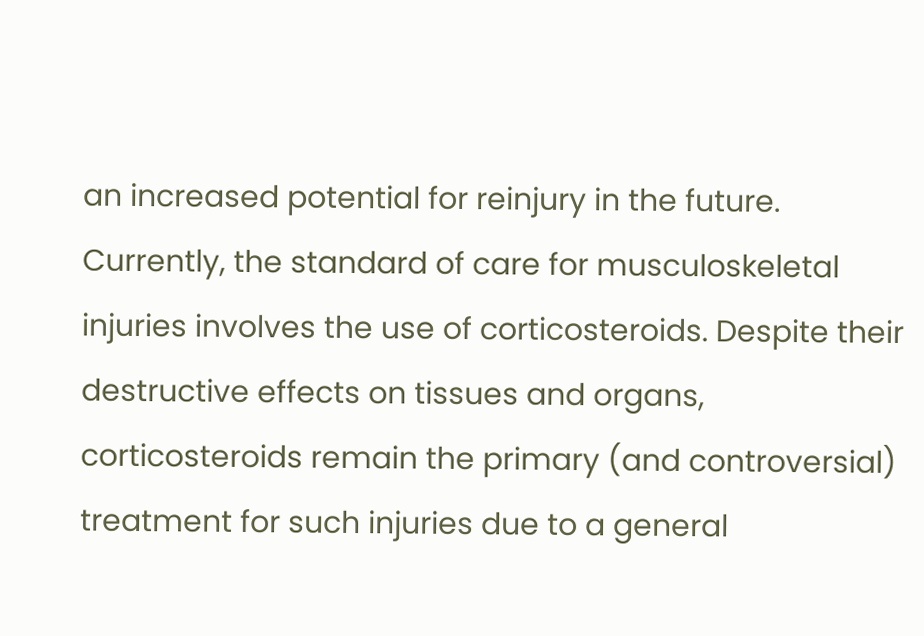an increased potential for reinjury in the future. Currently, the standard of care for musculoskeletal injuries involves the use of corticosteroids. Despite their destructive effects on tissues and organs, corticosteroids remain the primary (and controversial) treatment for such injuries due to a general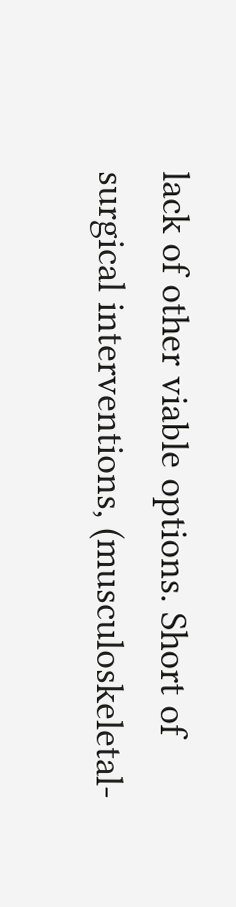lack of other viable options. Short of surgical interventions, (musculoskeletal-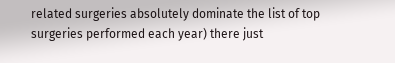related surgeries absolutely dominate the list of top surgeries performed each year) there just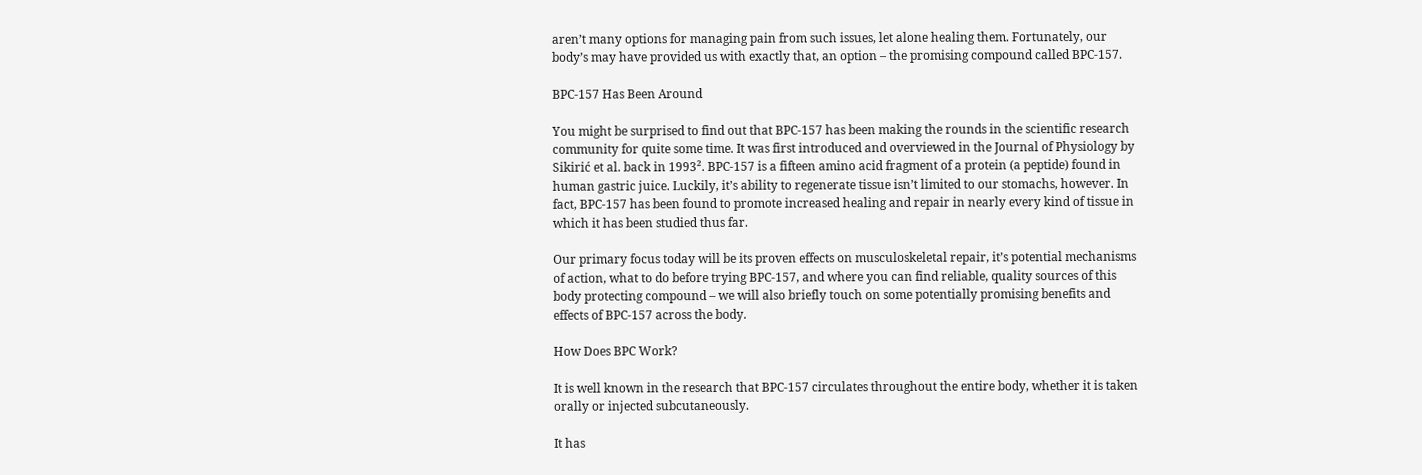aren’t many options for managing pain from such issues, let alone healing them. Fortunately, our body’s may have provided us with exactly that, an option – the promising compound called BPC-157.

BPC-157 Has Been Around

You might be surprised to find out that BPC-157 has been making the rounds in the scientific research community for quite some time. It was first introduced and overviewed in the Journal of Physiology by Sikirić et al. back in 1993². BPC-157 is a fifteen amino acid fragment of a protein (a peptide) found in human gastric juice. Luckily, it’s ability to regenerate tissue isn’t limited to our stomachs, however. In fact, BPC-157 has been found to promote increased healing and repair in nearly every kind of tissue in which it has been studied thus far.

Our primary focus today will be its proven effects on musculoskeletal repair, it’s potential mechanisms of action, what to do before trying BPC-157, and where you can find reliable, quality sources of this body protecting compound – we will also briefly touch on some potentially promising benefits and effects of BPC-157 across the body.

How Does BPC Work?

It is well known in the research that BPC-157 circulates throughout the entire body, whether it is taken orally or injected subcutaneously.

It has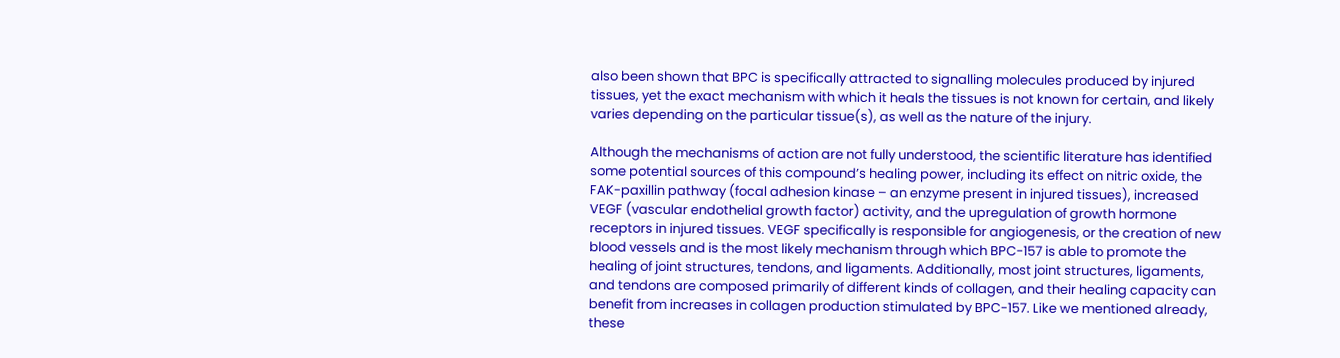also been shown that BPC is specifically attracted to signalling molecules produced by injured tissues, yet the exact mechanism with which it heals the tissues is not known for certain, and likely varies depending on the particular tissue(s), as well as the nature of the injury.

Although the mechanisms of action are not fully understood, the scientific literature has identified some potential sources of this compound’s healing power, including its effect on nitric oxide, the FAK-paxillin pathway (focal adhesion kinase – an enzyme present in injured tissues), increased VEGF (vascular endothelial growth factor) activity, and the upregulation of growth hormone receptors in injured tissues. VEGF specifically is responsible for angiogenesis, or the creation of new blood vessels and is the most likely mechanism through which BPC-157 is able to promote the healing of joint structures, tendons, and ligaments. Additionally, most joint structures, ligaments, and tendons are composed primarily of different kinds of collagen, and their healing capacity can benefit from increases in collagen production stimulated by BPC-157. Like we mentioned already, these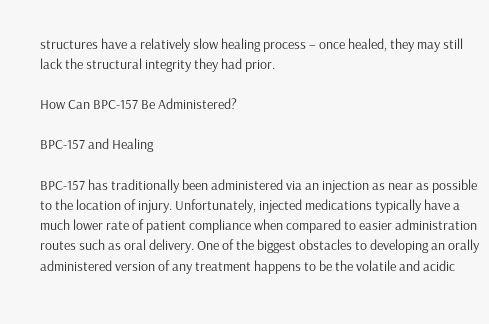structures have a relatively slow healing process – once healed, they may still lack the structural integrity they had prior.

How Can BPC-157 Be Administered?

BPC-157 and Healing

BPC-157 has traditionally been administered via an injection as near as possible to the location of injury. Unfortunately, injected medications typically have a much lower rate of patient compliance when compared to easier administration routes such as oral delivery. One of the biggest obstacles to developing an orally administered version of any treatment happens to be the volatile and acidic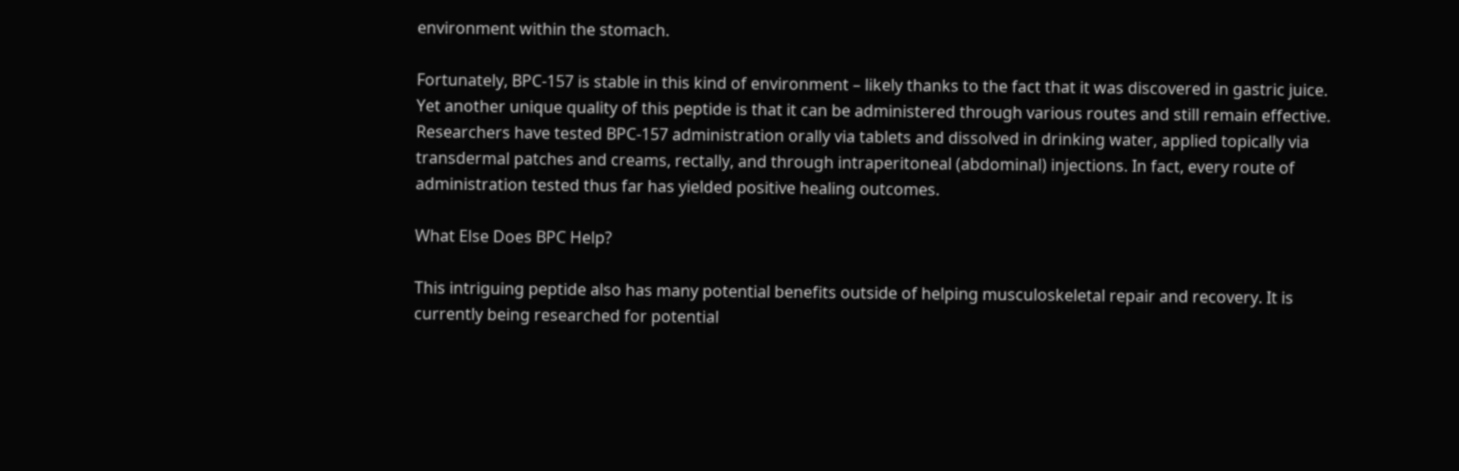environment within the stomach.

Fortunately, BPC-157 is stable in this kind of environment – likely thanks to the fact that it was discovered in gastric juice. Yet another unique quality of this peptide is that it can be administered through various routes and still remain effective. Researchers have tested BPC-157 administration orally via tablets and dissolved in drinking water, applied topically via transdermal patches and creams, rectally, and through intraperitoneal (abdominal) injections. In fact, every route of administration tested thus far has yielded positive healing outcomes.

What Else Does BPC Help?

This intriguing peptide also has many potential benefits outside of helping musculoskeletal repair and recovery. It is currently being researched for potential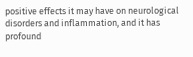positive effects it may have on neurological disorders and inflammation, and it has profound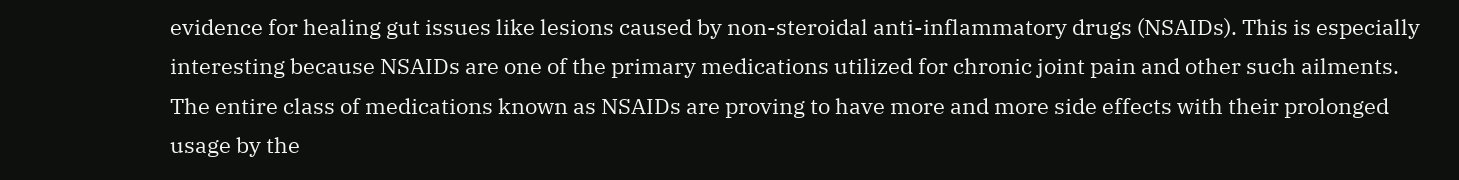evidence for healing gut issues like lesions caused by non-steroidal anti-inflammatory drugs (NSAIDs). This is especially interesting because NSAIDs are one of the primary medications utilized for chronic joint pain and other such ailments. The entire class of medications known as NSAIDs are proving to have more and more side effects with their prolonged usage by the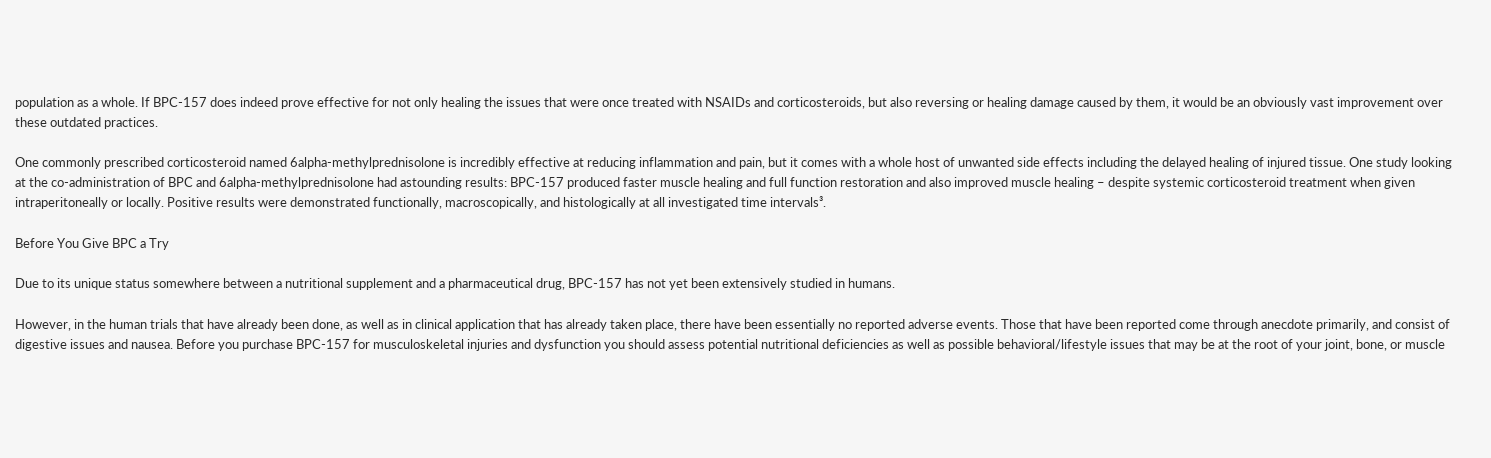population as a whole. If BPC-157 does indeed prove effective for not only healing the issues that were once treated with NSAIDs and corticosteroids, but also reversing or healing damage caused by them, it would be an obviously vast improvement over these outdated practices.

One commonly prescribed corticosteroid named 6alpha-methylprednisolone is incredibly effective at reducing inflammation and pain, but it comes with a whole host of unwanted side effects including the delayed healing of injured tissue. One study looking at the co-administration of BPC and 6alpha-methylprednisolone had astounding results: BPC-157 produced faster muscle healing and full function restoration and also improved muscle healing – despite systemic corticosteroid treatment when given intraperitoneally or locally. Positive results were demonstrated functionally, macroscopically, and histologically at all investigated time intervals³.

Before You Give BPC a Try

Due to its unique status somewhere between a nutritional supplement and a pharmaceutical drug, BPC-157 has not yet been extensively studied in humans.

However, in the human trials that have already been done, as well as in clinical application that has already taken place, there have been essentially no reported adverse events. Those that have been reported come through anecdote primarily, and consist of digestive issues and nausea. Before you purchase BPC-157 for musculoskeletal injuries and dysfunction you should assess potential nutritional deficiencies as well as possible behavioral/lifestyle issues that may be at the root of your joint, bone, or muscle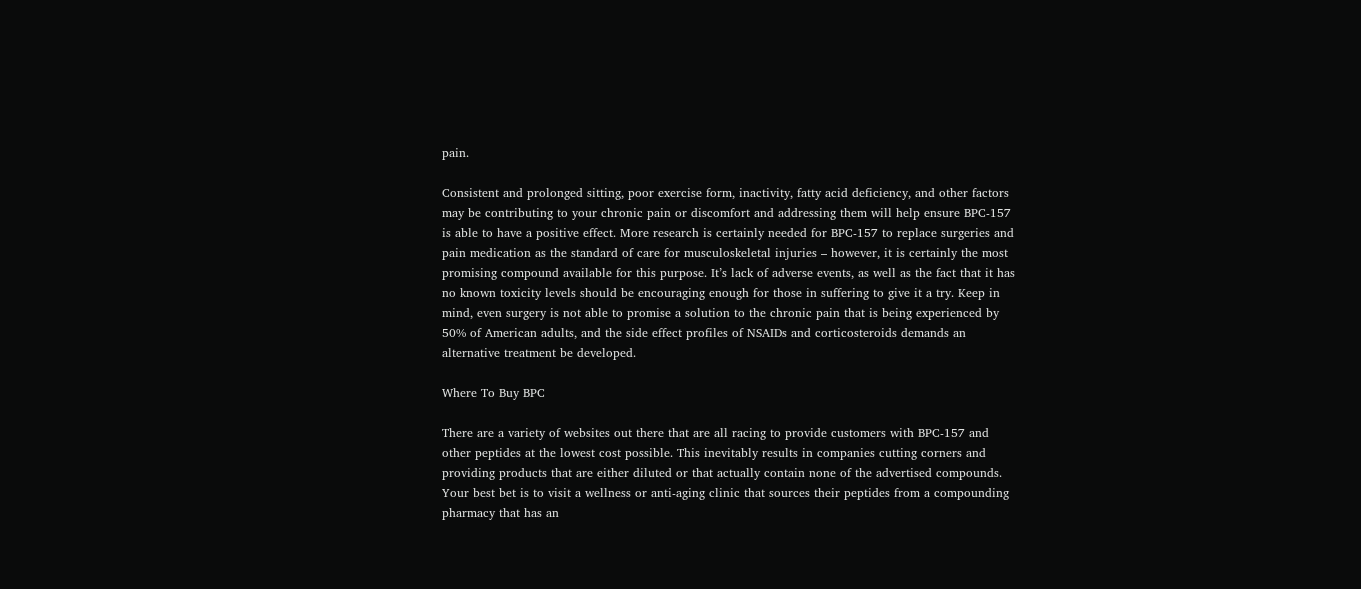pain.

Consistent and prolonged sitting, poor exercise form, inactivity, fatty acid deficiency, and other factors may be contributing to your chronic pain or discomfort and addressing them will help ensure BPC-157 is able to have a positive effect. More research is certainly needed for BPC-157 to replace surgeries and pain medication as the standard of care for musculoskeletal injuries – however, it is certainly the most promising compound available for this purpose. It’s lack of adverse events, as well as the fact that it has no known toxicity levels should be encouraging enough for those in suffering to give it a try. Keep in mind, even surgery is not able to promise a solution to the chronic pain that is being experienced by 50% of American adults, and the side effect profiles of NSAIDs and corticosteroids demands an alternative treatment be developed.

Where To Buy BPC

There are a variety of websites out there that are all racing to provide customers with BPC-157 and other peptides at the lowest cost possible. This inevitably results in companies cutting corners and providing products that are either diluted or that actually contain none of the advertised compounds. Your best bet is to visit a wellness or anti-aging clinic that sources their peptides from a compounding pharmacy that has an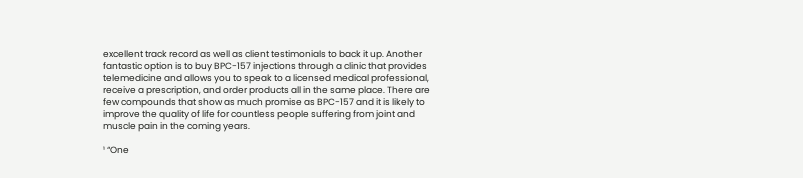excellent track record as well as client testimonials to back it up. Another fantastic option is to buy BPC-157 injections through a clinic that provides telemedicine and allows you to speak to a licensed medical professional, receive a prescription, and order products all in the same place. There are few compounds that show as much promise as BPC-157 and it is likely to improve the quality of life for countless people suffering from joint and muscle pain in the coming years.

¹ “One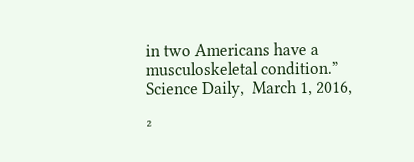in two Americans have a musculoskeletal condition.” Science Daily,  March 1, 2016,

²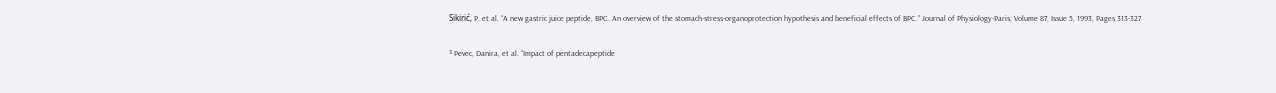Sikirić, P. et al. “A new gastric juice peptide, BPC. An overview of the stomach-stress-organoprotection hypothesis and beneficial effects of BPC.” Journal of Physiology-Paris, Volume 87, Issue 5, 1993, Pages 313-327

³ Pevec, Danira, et al. “Impact of pentadecapeptide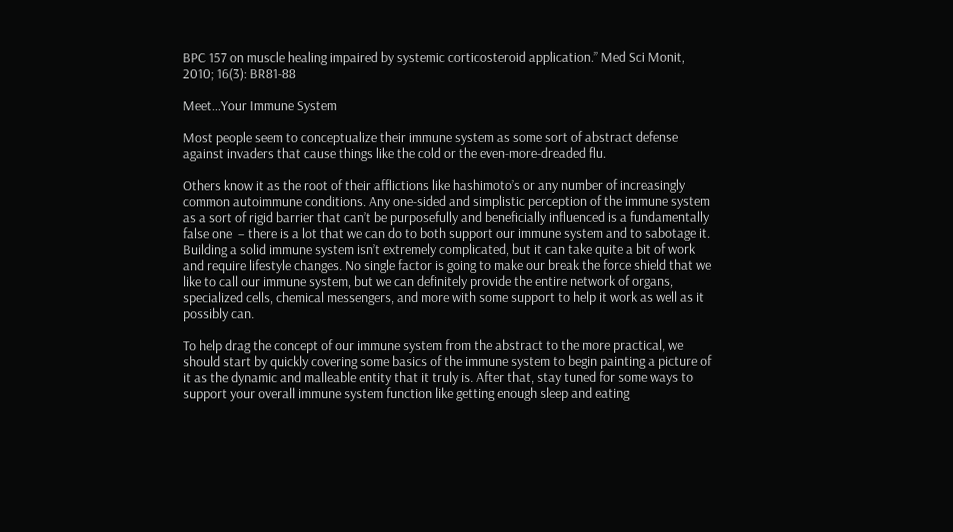BPC 157 on muscle healing impaired by systemic corticosteroid application.” Med Sci Monit, 2010; 16(3): BR81-88

Meet…Your Immune System

Most people seem to conceptualize their immune system as some sort of abstract defense against invaders that cause things like the cold or the even-more-dreaded flu.

Others know it as the root of their afflictions like hashimoto’s or any number of increasingly common autoimmune conditions. Any one-sided and simplistic perception of the immune system as a sort of rigid barrier that can’t be purposefully and beneficially influenced is a fundamentally false one  – there is a lot that we can do to both support our immune system and to sabotage it. Building a solid immune system isn’t extremely complicated, but it can take quite a bit of work and require lifestyle changes. No single factor is going to make our break the force shield that we like to call our immune system, but we can definitely provide the entire network of organs, specialized cells, chemical messengers, and more with some support to help it work as well as it possibly can.

To help drag the concept of our immune system from the abstract to the more practical, we should start by quickly covering some basics of the immune system to begin painting a picture of it as the dynamic and malleable entity that it truly is. After that, stay tuned for some ways to support your overall immune system function like getting enough sleep and eating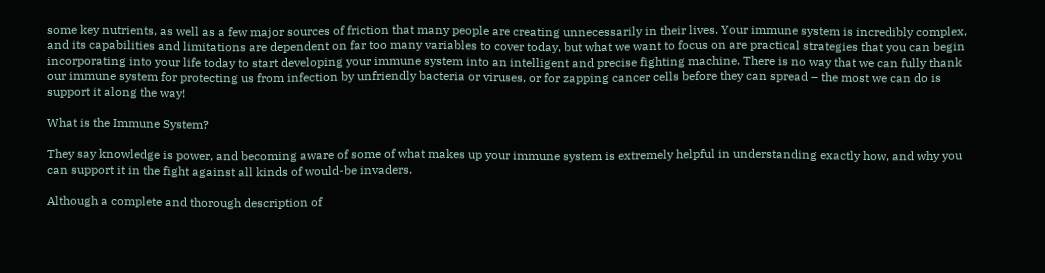some key nutrients, as well as a few major sources of friction that many people are creating unnecessarily in their lives. Your immune system is incredibly complex, and its capabilities and limitations are dependent on far too many variables to cover today, but what we want to focus on are practical strategies that you can begin incorporating into your life today to start developing your immune system into an intelligent and precise fighting machine. There is no way that we can fully thank our immune system for protecting us from infection by unfriendly bacteria or viruses, or for zapping cancer cells before they can spread – the most we can do is support it along the way!

What is the Immune System?

They say knowledge is power, and becoming aware of some of what makes up your immune system is extremely helpful in understanding exactly how, and why you can support it in the fight against all kinds of would-be invaders.

Although a complete and thorough description of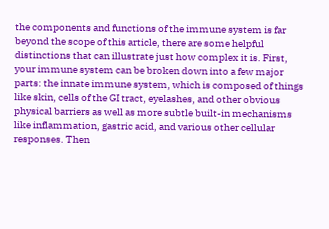the components and functions of the immune system is far beyond the scope of this article, there are some helpful distinctions that can illustrate just how complex it is. First, your immune system can be broken down into a few major parts: the innate immune system, which is composed of things like skin, cells of the GI tract, eyelashes, and other obvious physical barriers as well as more subtle built-in mechanisms like inflammation, gastric acid, and various other cellular responses. Then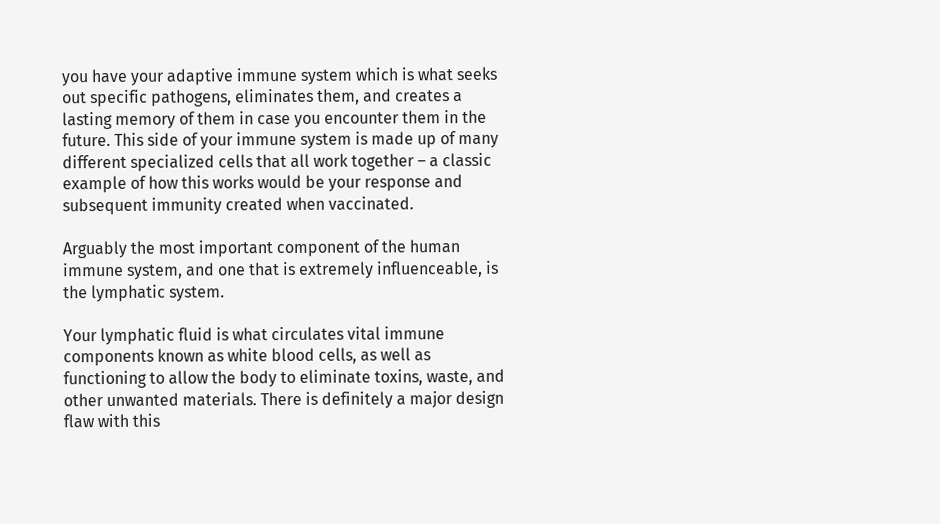you have your adaptive immune system which is what seeks out specific pathogens, eliminates them, and creates a lasting memory of them in case you encounter them in the future. This side of your immune system is made up of many different specialized cells that all work together – a classic example of how this works would be your response and subsequent immunity created when vaccinated.

Arguably the most important component of the human immune system, and one that is extremely influenceable, is the lymphatic system.

Your lymphatic fluid is what circulates vital immune components known as white blood cells, as well as functioning to allow the body to eliminate toxins, waste, and other unwanted materials. There is definitely a major design flaw with this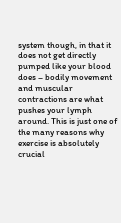system though, in that it does not get directly pumped like your blood does – bodily movement and muscular contractions are what pushes your lymph around. This is just one of the many reasons why exercise is absolutely crucial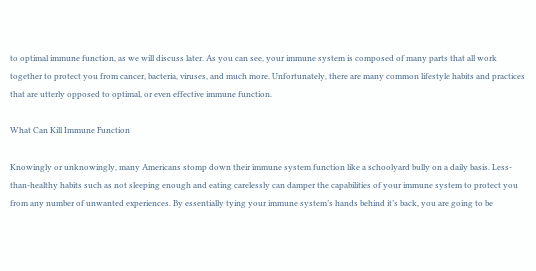to optimal immune function, as we will discuss later. As you can see, your immune system is composed of many parts that all work together to protect you from cancer, bacteria, viruses, and much more. Unfortunately, there are many common lifestyle habits and practices that are utterly opposed to optimal, or even effective immune function.

What Can Kill Immune Function

Knowingly or unknowingly, many Americans stomp down their immune system function like a schoolyard bully on a daily basis. Less-than-healthy habits such as not sleeping enough and eating carelessly can damper the capabilities of your immune system to protect you from any number of unwanted experiences. By essentially tying your immune system’s hands behind it’s back, you are going to be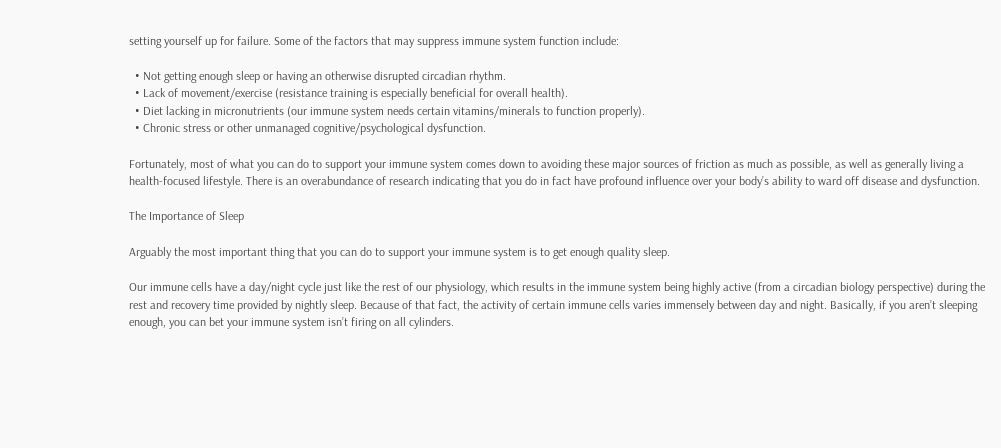setting yourself up for failure. Some of the factors that may suppress immune system function include:

  • Not getting enough sleep or having an otherwise disrupted circadian rhythm.
  • Lack of movement/exercise (resistance training is especially beneficial for overall health).
  • Diet lacking in micronutrients (our immune system needs certain vitamins/minerals to function properly).
  • Chronic stress or other unmanaged cognitive/psychological dysfunction.

Fortunately, most of what you can do to support your immune system comes down to avoiding these major sources of friction as much as possible, as well as generally living a health-focused lifestyle. There is an overabundance of research indicating that you do in fact have profound influence over your body’s ability to ward off disease and dysfunction.

The Importance of Sleep

Arguably the most important thing that you can do to support your immune system is to get enough quality sleep.

Our immune cells have a day/night cycle just like the rest of our physiology, which results in the immune system being highly active (from a circadian biology perspective) during the rest and recovery time provided by nightly sleep. Because of that fact, the activity of certain immune cells varies immensely between day and night. Basically, if you aren’t sleeping enough, you can bet your immune system isn’t firing on all cylinders.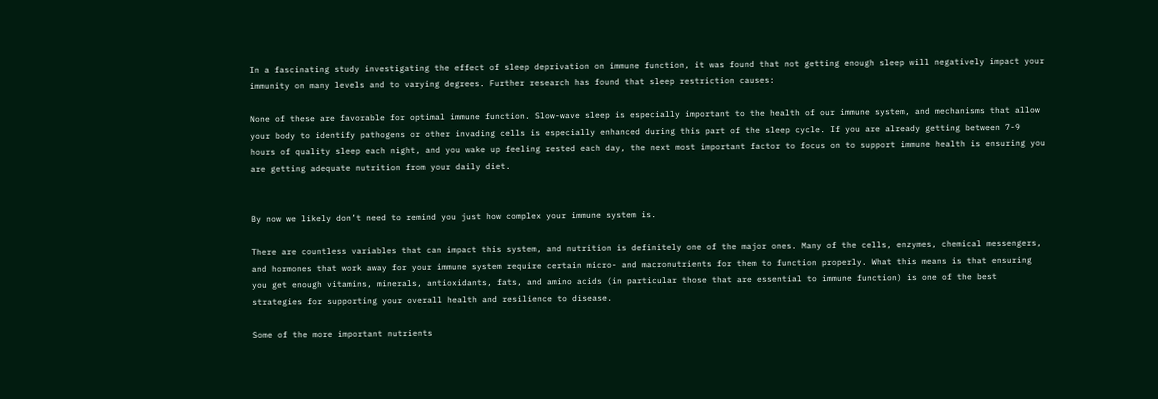In a fascinating study investigating the effect of sleep deprivation on immune function, it was found that not getting enough sleep will negatively impact your immunity on many levels and to varying degrees. Further research has found that sleep restriction causes:

None of these are favorable for optimal immune function. Slow-wave sleep is especially important to the health of our immune system, and mechanisms that allow your body to identify pathogens or other invading cells is especially enhanced during this part of the sleep cycle. If you are already getting between 7-9 hours of quality sleep each night, and you wake up feeling rested each day, the next most important factor to focus on to support immune health is ensuring you are getting adequate nutrition from your daily diet.


By now we likely don’t need to remind you just how complex your immune system is.

There are countless variables that can impact this system, and nutrition is definitely one of the major ones. Many of the cells, enzymes, chemical messengers, and hormones that work away for your immune system require certain micro- and macronutrients for them to function properly. What this means is that ensuring you get enough vitamins, minerals, antioxidants, fats, and amino acids (in particular those that are essential to immune function) is one of the best strategies for supporting your overall health and resilience to disease.

Some of the more important nutrients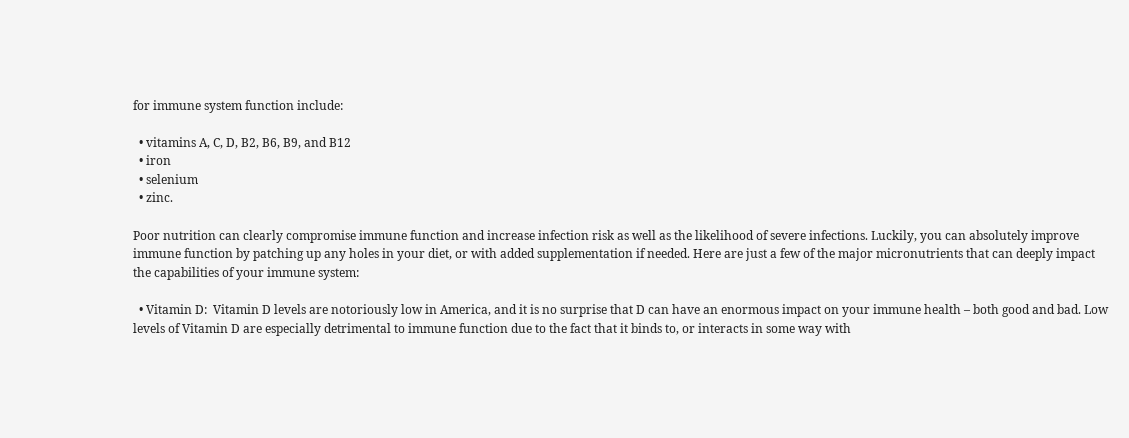for immune system function include:

  • vitamins A, C, D, B2, B6, B9, and B12
  • iron
  • selenium
  • zinc.

Poor nutrition can clearly compromise immune function and increase infection risk as well as the likelihood of severe infections. Luckily, you can absolutely improve immune function by patching up any holes in your diet, or with added supplementation if needed. Here are just a few of the major micronutrients that can deeply impact the capabilities of your immune system:

  • Vitamin D:  Vitamin D levels are notoriously low in America, and it is no surprise that D can have an enormous impact on your immune health – both good and bad. Low levels of Vitamin D are especially detrimental to immune function due to the fact that it binds to, or interacts in some way with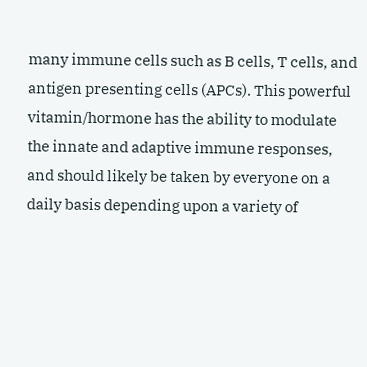many immune cells such as B cells, T cells, and antigen presenting cells (APCs). This powerful vitamin/hormone has the ability to modulate the innate and adaptive immune responses, and should likely be taken by everyone on a daily basis depending upon a variety of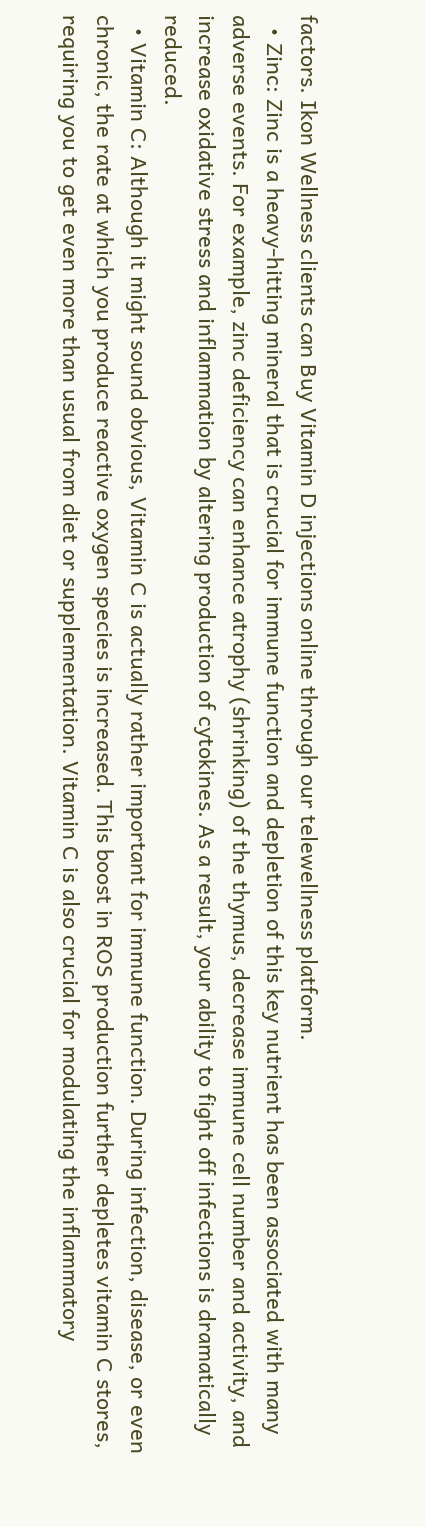factors. Ikon Wellness clients can Buy Vitamin D injections online through our telewellness platform.
  • Zinc: Zinc is a heavy-hitting mineral that is crucial for immune function and depletion of this key nutrient has been associated with many adverse events. For example, zinc deficiency can enhance atrophy (shrinking) of the thymus, decrease immune cell number and activity, and increase oxidative stress and inflammation by altering production of cytokines. As a result, your ability to fight off infections is dramatically reduced.
  • Vitamin C: Although it might sound obvious, Vitamin C is actually rather important for immune function. During infection, disease, or even chronic, the rate at which you produce reactive oxygen species is increased. This boost in ROS production further depletes vitamin C stores, requiring you to get even more than usual from diet or supplementation. Vitamin C is also crucial for modulating the inflammatory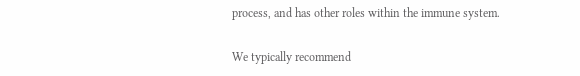process, and has other roles within the immune system.

We typically recommend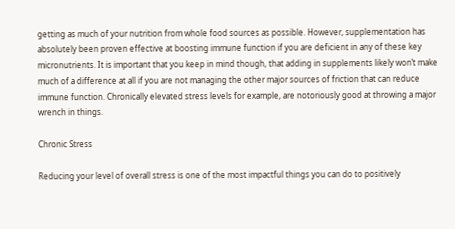getting as much of your nutrition from whole food sources as possible. However, supplementation has absolutely been proven effective at boosting immune function if you are deficient in any of these key micronutrients. It is important that you keep in mind though, that adding in supplements likely won’t make much of a difference at all if you are not managing the other major sources of friction that can reduce immune function. Chronically elevated stress levels for example, are notoriously good at throwing a major wrench in things.

Chronic Stress

Reducing your level of overall stress is one of the most impactful things you can do to positively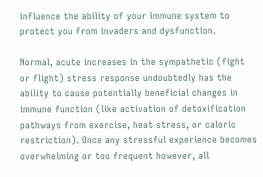influence the ability of your immune system to protect you from invaders and dysfunction.

Normal, acute increases in the sympathetic (fight or flight) stress response undoubtedly has the ability to cause potentially beneficial changes in immune function (like activation of detoxification pathways from exercise, heat stress, or caloric restriction). Once any stressful experience becomes overwhelming or too frequent however, all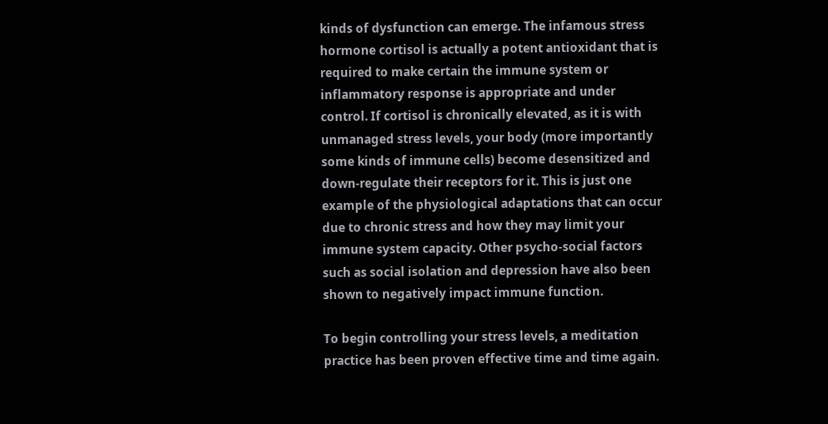kinds of dysfunction can emerge. The infamous stress hormone cortisol is actually a potent antioxidant that is required to make certain the immune system or inflammatory response is appropriate and under control. If cortisol is chronically elevated, as it is with unmanaged stress levels, your body (more importantly some kinds of immune cells) become desensitized and down-regulate their receptors for it. This is just one example of the physiological adaptations that can occur due to chronic stress and how they may limit your immune system capacity. Other psycho-social factors such as social isolation and depression have also been shown to negatively impact immune function.

To begin controlling your stress levels, a meditation practice has been proven effective time and time again.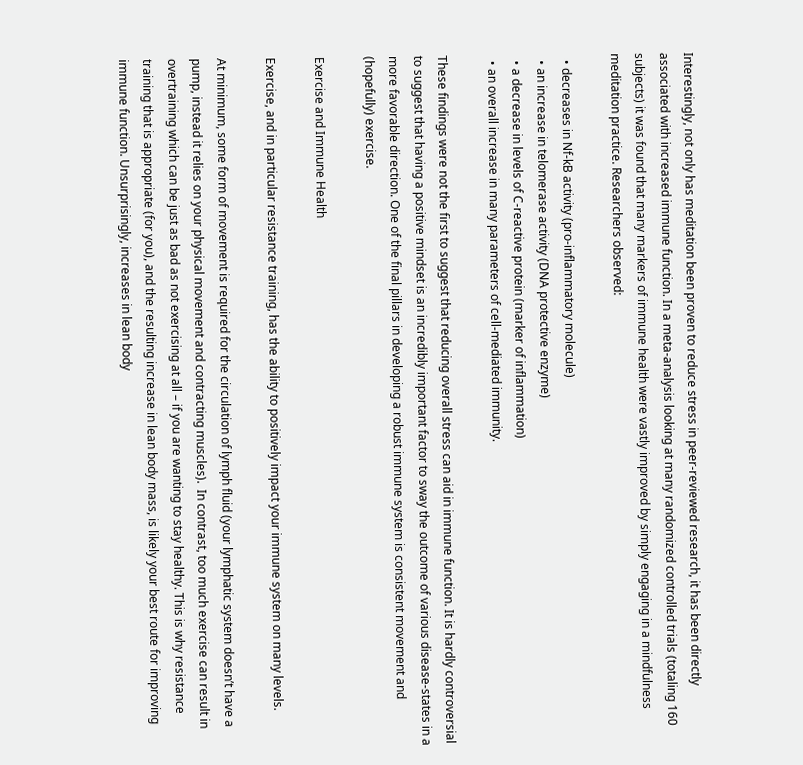Interestingly, not only has meditation been proven to reduce stress in peer-reviewed research, it has been directly associated with increased immune function. In a meta-analysis looking at many randomized controlled trials (totaling 160 subjects) it was found that many markers of immune health were vastly improved by simply engaging in a mindfulness meditation practice. Researchers observed:

  • decreases in Nf-kB activity (pro-inflammatory molecule)
  • an increase in telomerase activity (DNA protective enzyme)
  • a decrease in levels of C-reactive protein (marker of inflammation)
  • an overall increase in many parameters of cell-mediated immunity.

These findings were not the first to suggest that reducing overall stress can aid in immune function. It is hardly controversial to suggest that having a positive mindset is an incredibly important factor to sway the outcome of various disease-states in a more favorable direction. One of the final pillars in developing a robust immune system is consistent movement and (hopefully) exercise.

Exercise and Immune Health

Exercise, and in particular resistance training, has the ability to positively impact your immune system on many levels.

At minimum, some form of movement is required for the circulation of lymph fluid (your lymphatic system doesn’t have a pump, instead it relies on your physical movement and contracting muscles).  In contrast, too much exercise can result in overtraining which can be just as bad as not exercising at all – if you are wanting to stay healthy. This is why resistance training that is appropriate (for you), and the resulting increase in lean body mass, is likely your best route for improving immune function. Unsurprisingly, increases in lean body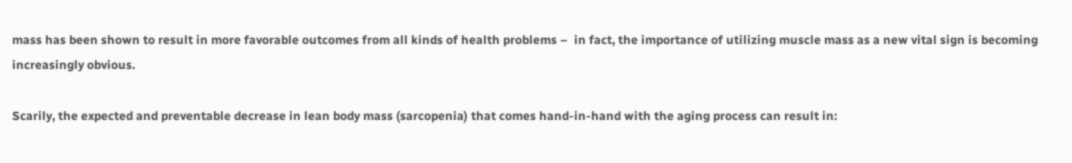mass has been shown to result in more favorable outcomes from all kinds of health problems –  in fact, the importance of utilizing muscle mass as a new vital sign is becoming increasingly obvious.

Scarily, the expected and preventable decrease in lean body mass (sarcopenia) that comes hand-in-hand with the aging process can result in: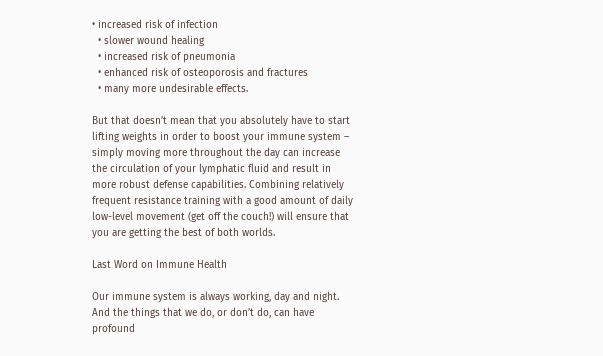• increased risk of infection
  • slower wound healing
  • increased risk of pneumonia
  • enhanced risk of osteoporosis and fractures
  • many more undesirable effects.

But that doesn’t mean that you absolutely have to start lifting weights in order to boost your immune system – simply moving more throughout the day can increase the circulation of your lymphatic fluid and result in more robust defense capabilities. Combining relatively frequent resistance training with a good amount of daily low-level movement (get off the couch!) will ensure that you are getting the best of both worlds.

Last Word on Immune Health

Our immune system is always working, day and night. And the things that we do, or don’t do, can have profound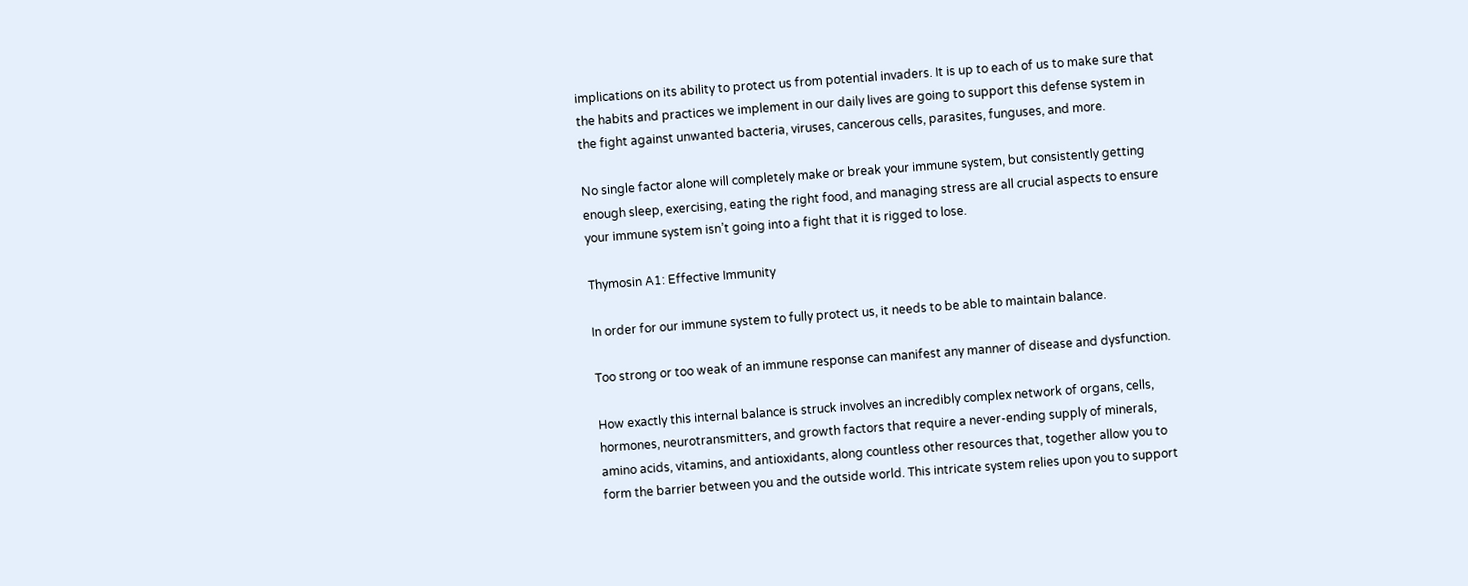implications on its ability to protect us from potential invaders. It is up to each of us to make sure that the habits and practices we implement in our daily lives are going to support this defense system in the fight against unwanted bacteria, viruses, cancerous cells, parasites, funguses, and more.

No single factor alone will completely make or break your immune system, but consistently getting enough sleep, exercising, eating the right food, and managing stress are all crucial aspects to ensure your immune system isn’t going into a fight that it is rigged to lose.

Thymosin A1: Effective Immunity

In order for our immune system to fully protect us, it needs to be able to maintain balance.

Too strong or too weak of an immune response can manifest any manner of disease and dysfunction.

How exactly this internal balance is struck involves an incredibly complex network of organs, cells, hormones, neurotransmitters, and growth factors that require a never-ending supply of minerals, amino acids, vitamins, and antioxidants, along countless other resources that, together allow you to form the barrier between you and the outside world. This intricate system relies upon you to support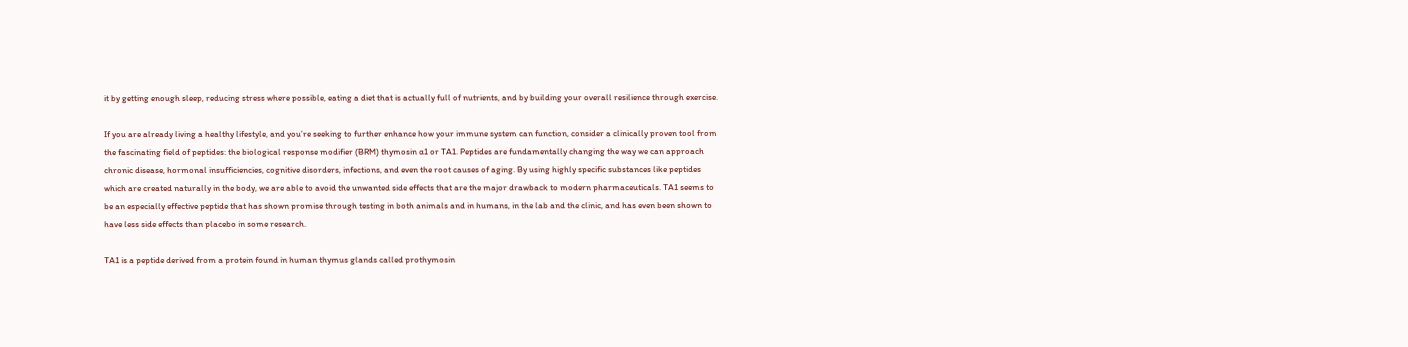it by getting enough sleep, reducing stress where possible, eating a diet that is actually full of nutrients, and by building your overall resilience through exercise.

If you are already living a healthy lifestyle, and you’re seeking to further enhance how your immune system can function, consider a clinically proven tool from the fascinating field of peptides: the biological response modifier (BRM) thymosin ɑ1 or TA1. Peptides are fundamentally changing the way we can approach chronic disease, hormonal insufficiencies, cognitive disorders, infections, and even the root causes of aging. By using highly specific substances like peptides which are created naturally in the body, we are able to avoid the unwanted side effects that are the major drawback to modern pharmaceuticals. TA1 seems to be an especially effective peptide that has shown promise through testing in both animals and in humans, in the lab and the clinic, and has even been shown to have less side effects than placebo in some research.

TA1 is a peptide derived from a protein found in human thymus glands called prothymosin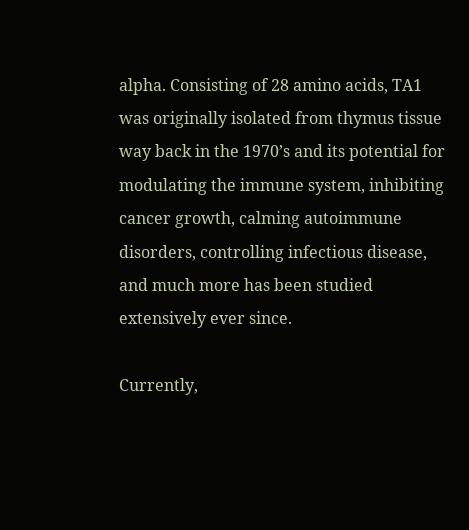alpha. Consisting of 28 amino acids, TA1 was originally isolated from thymus tissue way back in the 1970’s and its potential for modulating the immune system, inhibiting cancer growth, calming autoimmune disorders, controlling infectious disease, and much more has been studied extensively ever since.

Currently,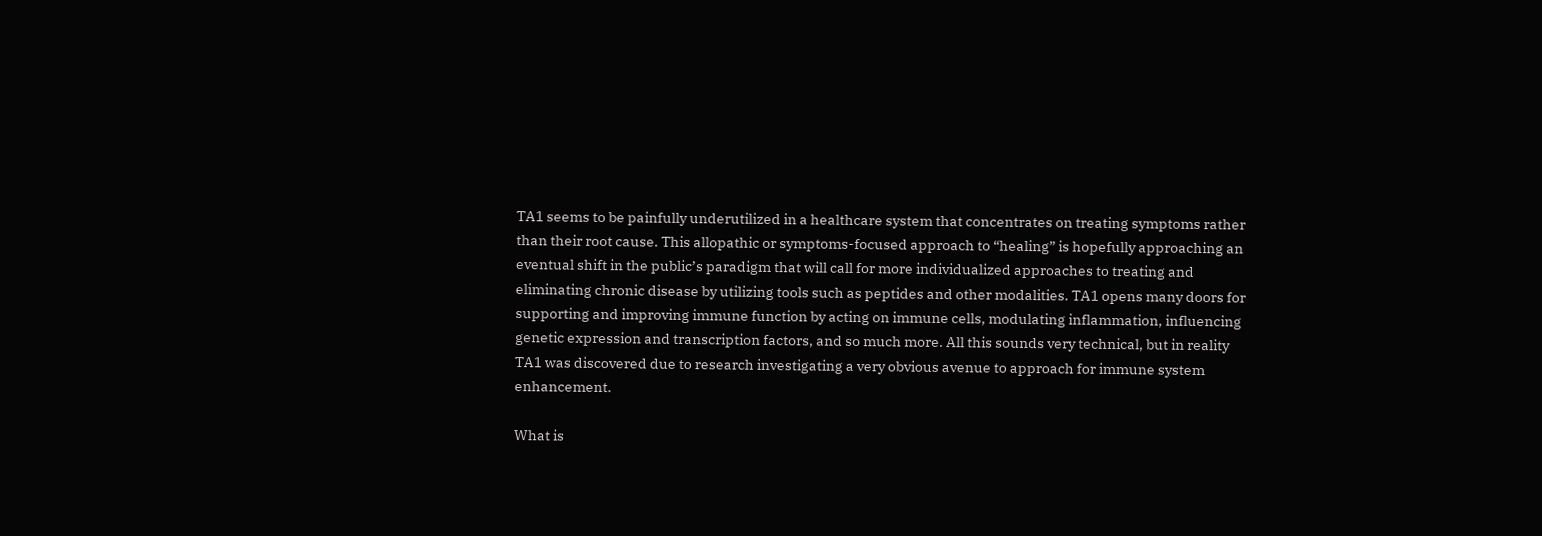TA1 seems to be painfully underutilized in a healthcare system that concentrates on treating symptoms rather than their root cause. This allopathic or symptoms-focused approach to “healing” is hopefully approaching an eventual shift in the public’s paradigm that will call for more individualized approaches to treating and eliminating chronic disease by utilizing tools such as peptides and other modalities. TA1 opens many doors for supporting and improving immune function by acting on immune cells, modulating inflammation, influencing genetic expression and transcription factors, and so much more. All this sounds very technical, but in reality TA1 was discovered due to research investigating a very obvious avenue to approach for immune system enhancement.

What is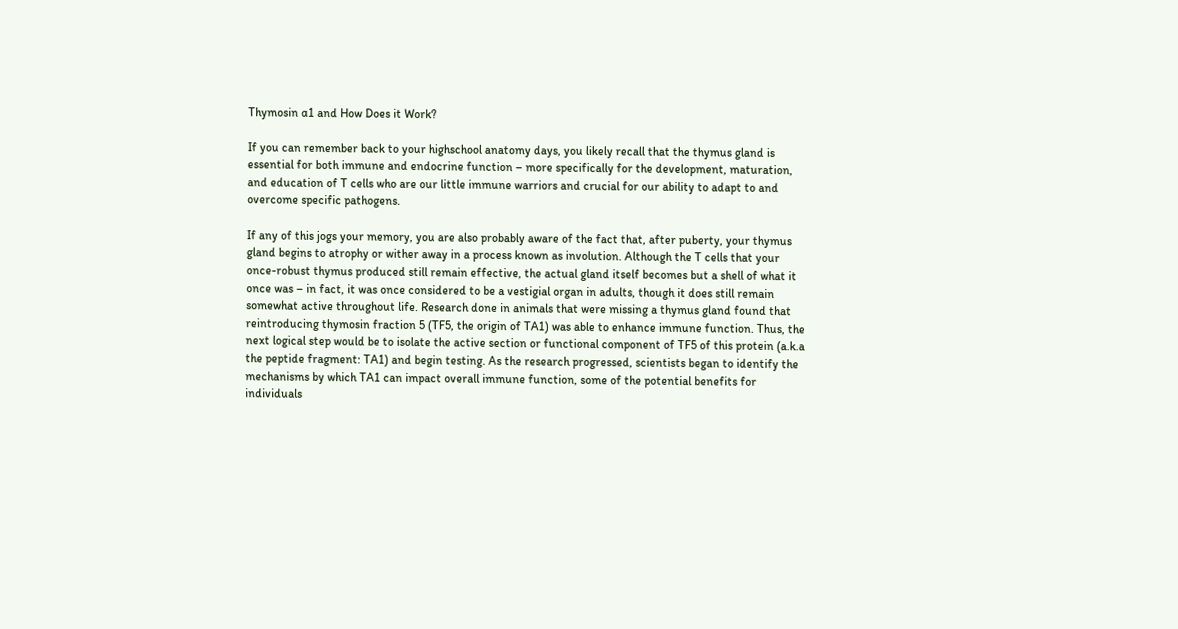Thymosin ɑ1 and How Does it Work?

If you can remember back to your highschool anatomy days, you likely recall that the thymus gland is essential for both immune and endocrine function – more specifically for the development, maturation, and education of T cells who are our little immune warriors and crucial for our ability to adapt to and overcome specific pathogens.

If any of this jogs your memory, you are also probably aware of the fact that, after puberty, your thymus gland begins to atrophy or wither away in a process known as involution. Although the T cells that your once-robust thymus produced still remain effective, the actual gland itself becomes but a shell of what it once was – in fact, it was once considered to be a vestigial organ in adults, though it does still remain somewhat active throughout life. Research done in animals that were missing a thymus gland found that reintroducing thymosin fraction 5 (TF5, the origin of TA1) was able to enhance immune function. Thus, the next logical step would be to isolate the active section or functional component of TF5 of this protein (a.k.a the peptide fragment: TA1) and begin testing. As the research progressed, scientists began to identify the mechanisms by which TA1 can impact overall immune function, some of the potential benefits for individuals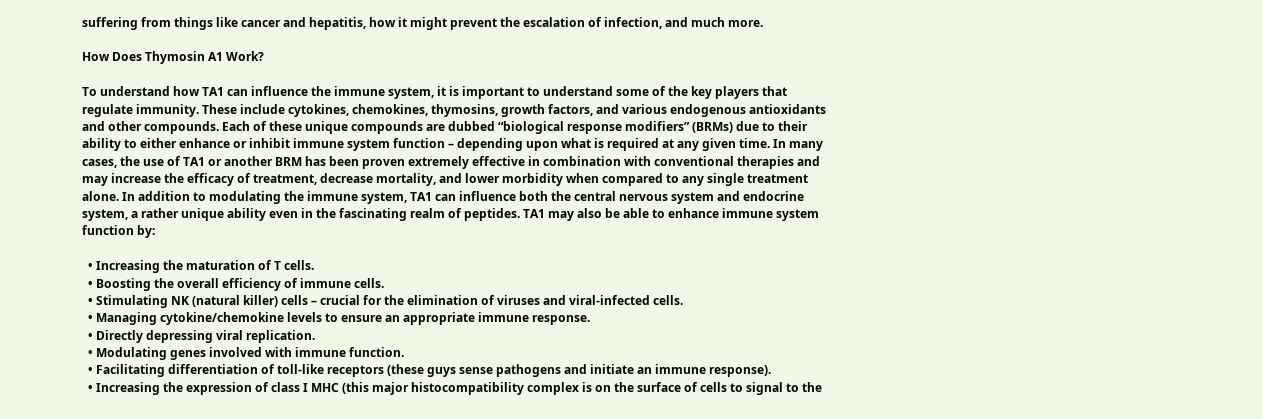suffering from things like cancer and hepatitis, how it might prevent the escalation of infection, and much more.

How Does Thymosin A1 Work?

To understand how TA1 can influence the immune system, it is important to understand some of the key players that regulate immunity. These include cytokines, chemokines, thymosins, growth factors, and various endogenous antioxidants and other compounds. Each of these unique compounds are dubbed “biological response modifiers” (BRMs) due to their ability to either enhance or inhibit immune system function – depending upon what is required at any given time. In many cases, the use of TA1 or another BRM has been proven extremely effective in combination with conventional therapies and may increase the efficacy of treatment, decrease mortality, and lower morbidity when compared to any single treatment alone. In addition to modulating the immune system, TA1 can influence both the central nervous system and endocrine system, a rather unique ability even in the fascinating realm of peptides. TA1 may also be able to enhance immune system function by:

  • Increasing the maturation of T cells.
  • Boosting the overall efficiency of immune cells.
  • Stimulating NK (natural killer) cells – crucial for the elimination of viruses and viral-infected cells.
  • Managing cytokine/chemokine levels to ensure an appropriate immune response.
  • Directly depressing viral replication.
  • Modulating genes involved with immune function.
  • Facilitating differentiation of toll-like receptors (these guys sense pathogens and initiate an immune response).
  • Increasing the expression of class I MHC (this major histocompatibility complex is on the surface of cells to signal to the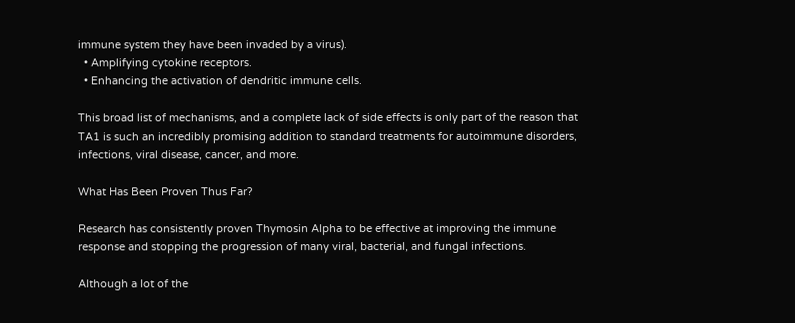immune system they have been invaded by a virus).
  • Amplifying cytokine receptors.
  • Enhancing the activation of dendritic immune cells.

This broad list of mechanisms, and a complete lack of side effects is only part of the reason that TA1 is such an incredibly promising addition to standard treatments for autoimmune disorders, infections, viral disease, cancer, and more.

What Has Been Proven Thus Far?

Research has consistently proven Thymosin Alpha to be effective at improving the immune response and stopping the progression of many viral, bacterial, and fungal infections.

Although a lot of the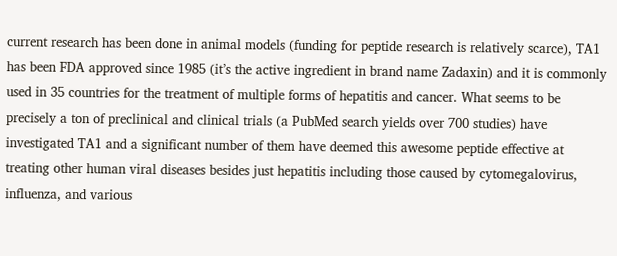current research has been done in animal models (funding for peptide research is relatively scarce), TA1 has been FDA approved since 1985 (it’s the active ingredient in brand name Zadaxin) and it is commonly used in 35 countries for the treatment of multiple forms of hepatitis and cancer. What seems to be precisely a ton of preclinical and clinical trials (a PubMed search yields over 700 studies) have investigated TA1 and a significant number of them have deemed this awesome peptide effective at treating other human viral diseases besides just hepatitis including those caused by cytomegalovirus, influenza, and various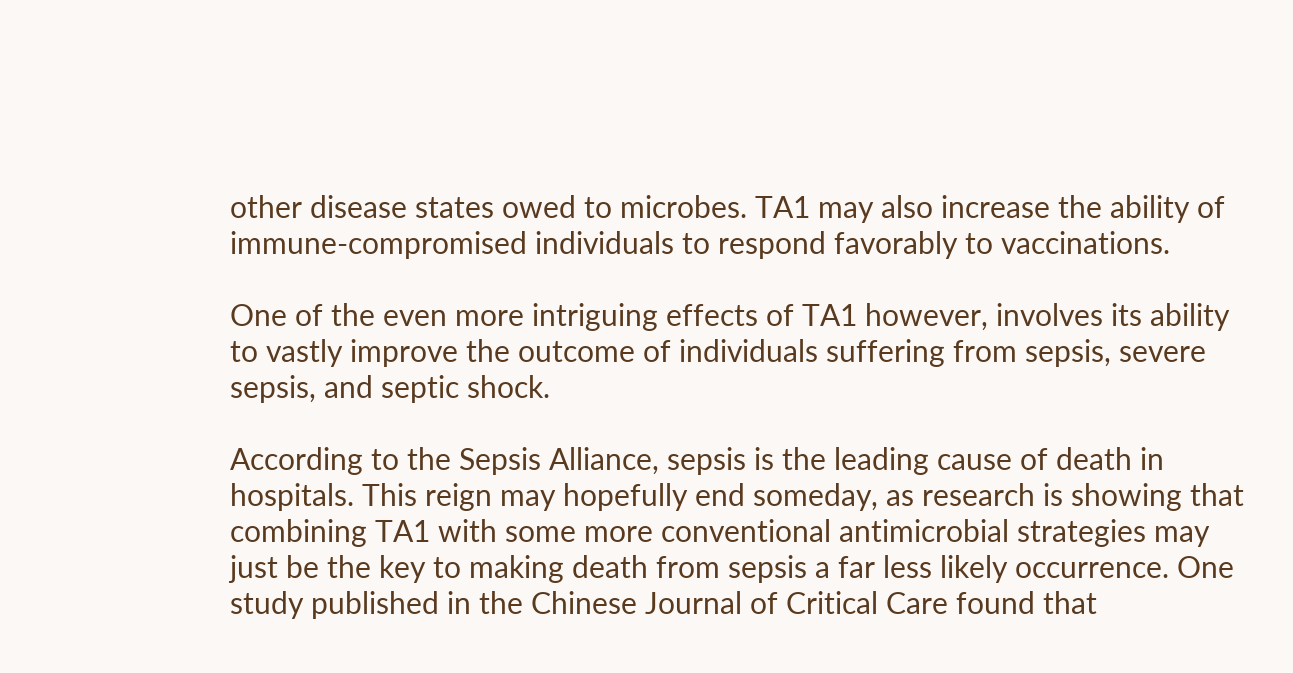other disease states owed to microbes. TA1 may also increase the ability of immune-compromised individuals to respond favorably to vaccinations.

One of the even more intriguing effects of TA1 however, involves its ability to vastly improve the outcome of individuals suffering from sepsis, severe sepsis, and septic shock.

According to the Sepsis Alliance, sepsis is the leading cause of death in hospitals. This reign may hopefully end someday, as research is showing that combining TA1 with some more conventional antimicrobial strategies may just be the key to making death from sepsis a far less likely occurrence. One study published in the Chinese Journal of Critical Care found that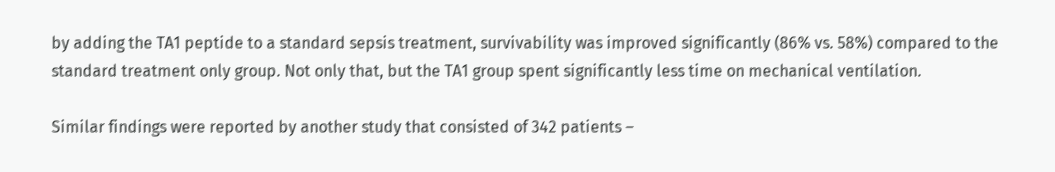by adding the TA1 peptide to a standard sepsis treatment, survivability was improved significantly (86% vs. 58%) compared to the standard treatment only group. Not only that, but the TA1 group spent significantly less time on mechanical ventilation.

Similar findings were reported by another study that consisted of 342 patients –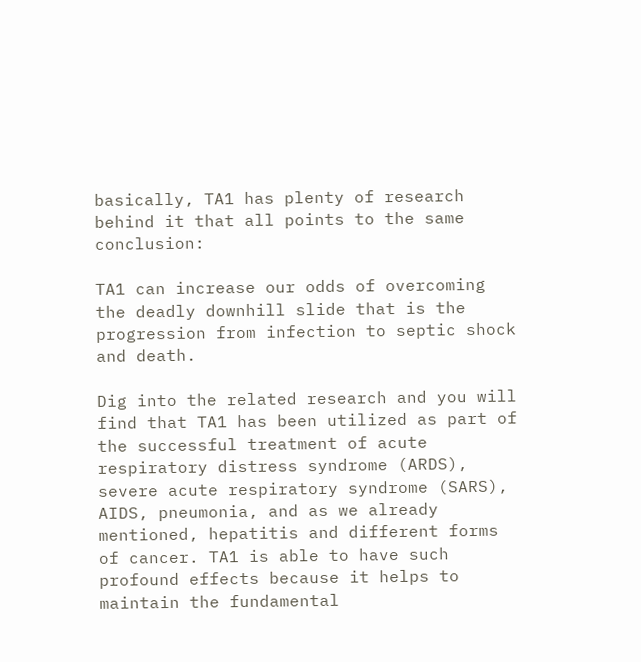basically, TA1 has plenty of research behind it that all points to the same conclusion:

TA1 can increase our odds of overcoming the deadly downhill slide that is the progression from infection to septic shock and death.

Dig into the related research and you will find that TA1 has been utilized as part of the successful treatment of acute respiratory distress syndrome (ARDS), severe acute respiratory syndrome (SARS), AIDS, pneumonia, and as we already mentioned, hepatitis and different forms of cancer. TA1 is able to have such profound effects because it helps to maintain the fundamental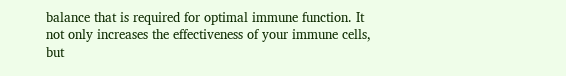balance that is required for optimal immune function. It not only increases the effectiveness of your immune cells, but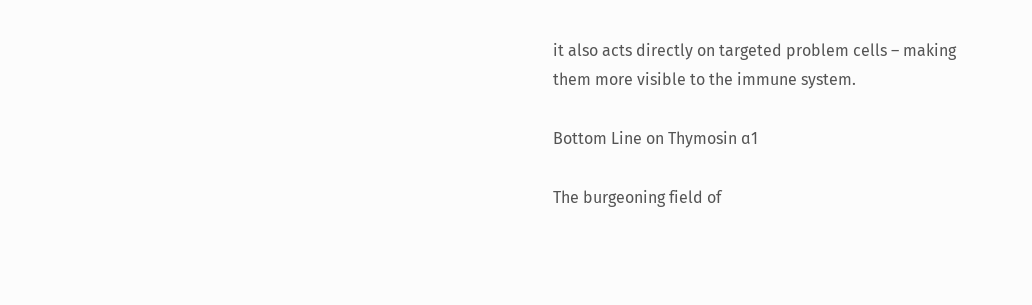it also acts directly on targeted problem cells – making them more visible to the immune system.

Bottom Line on Thymosin ɑ1

The burgeoning field of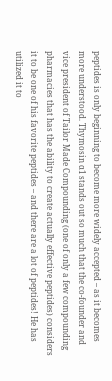peptides is only beginning to become more widely accepted – as it becomes more understood. Thymosin ɑ1 stands out so much that the co-founder and vice president of Tailor Made Compounding (one of only a few compounding pharmacies that has the ability to create actually effective peptides) considers it to be one of his favorite peptides – and there are a lot of peptides! He has utilized it to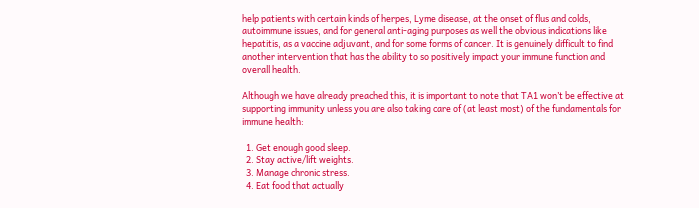help patients with certain kinds of herpes, Lyme disease, at the onset of flus and colds, autoimmune issues, and for general anti-aging purposes as well the obvious indications like hepatitis, as a vaccine adjuvant, and for some forms of cancer. It is genuinely difficult to find another intervention that has the ability to so positively impact your immune function and overall health.

Although we have already preached this, it is important to note that TA1 won’t be effective at supporting immunity unless you are also taking care of (at least most) of the fundamentals for immune health:

  1. Get enough good sleep.
  2. Stay active/lift weights.
  3. Manage chronic stress.
  4. Eat food that actually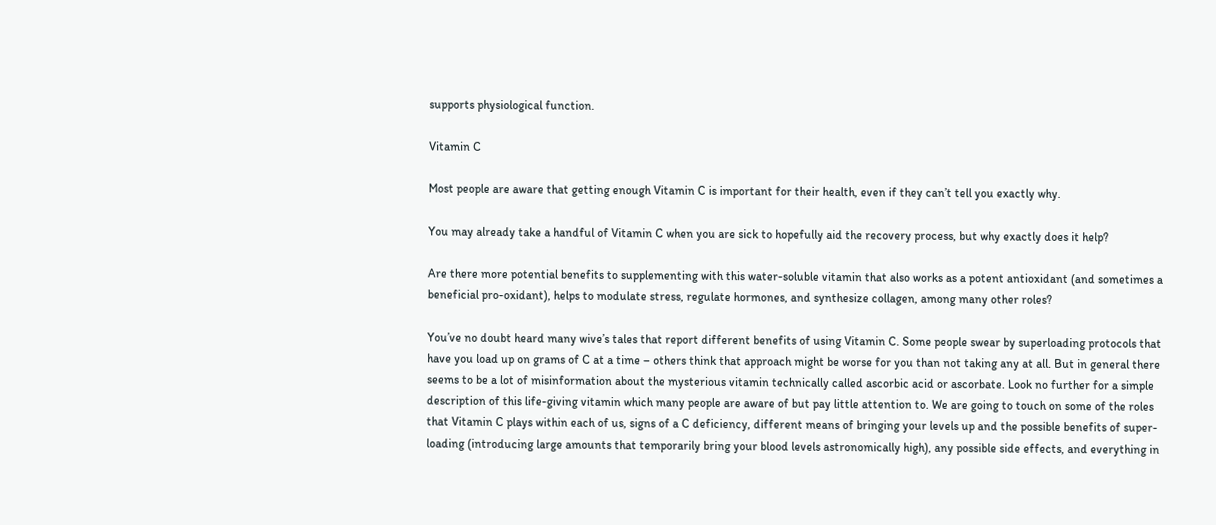supports physiological function.

Vitamin C

Most people are aware that getting enough Vitamin C is important for their health, even if they can’t tell you exactly why.

You may already take a handful of Vitamin C when you are sick to hopefully aid the recovery process, but why exactly does it help?

Are there more potential benefits to supplementing with this water-soluble vitamin that also works as a potent antioxidant (and sometimes a beneficial pro-oxidant), helps to modulate stress, regulate hormones, and synthesize collagen, among many other roles?

You’ve no doubt heard many wive’s tales that report different benefits of using Vitamin C. Some people swear by superloading protocols that have you load up on grams of C at a time – others think that approach might be worse for you than not taking any at all. But in general there seems to be a lot of misinformation about the mysterious vitamin technically called ascorbic acid or ascorbate. Look no further for a simple description of this life-giving vitamin which many people are aware of but pay little attention to. We are going to touch on some of the roles that Vitamin C plays within each of us, signs of a C deficiency, different means of bringing your levels up and the possible benefits of super-loading (introducing large amounts that temporarily bring your blood levels astronomically high), any possible side effects, and everything in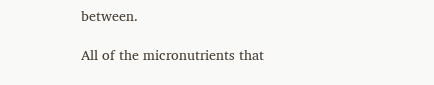between.

All of the micronutrients that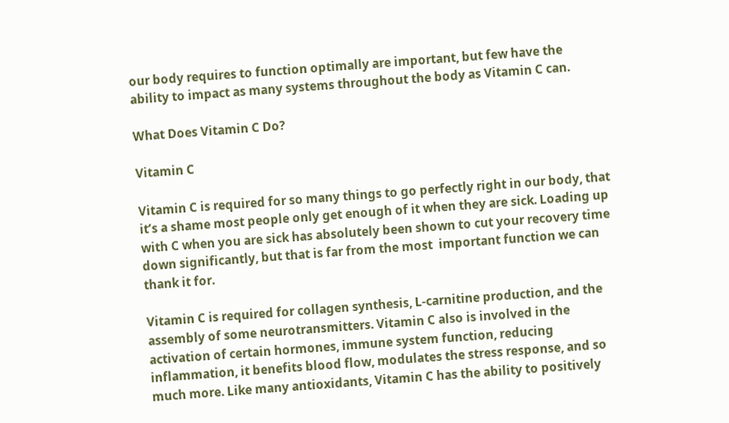our body requires to function optimally are important, but few have the ability to impact as many systems throughout the body as Vitamin C can.

What Does Vitamin C Do?

Vitamin C

Vitamin C is required for so many things to go perfectly right in our body, that it’s a shame most people only get enough of it when they are sick. Loading up with C when you are sick has absolutely been shown to cut your recovery time down significantly, but that is far from the most  important function we can thank it for.

Vitamin C is required for collagen synthesis, L-carnitine production, and the assembly of some neurotransmitters. Vitamin C also is involved in the activation of certain hormones, immune system function, reducing inflammation, it benefits blood flow, modulates the stress response, and so much more. Like many antioxidants, Vitamin C has the ability to positively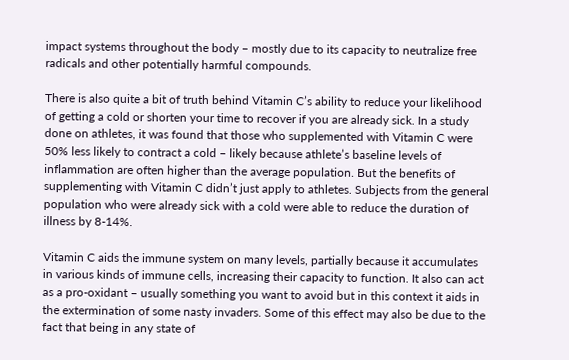impact systems throughout the body – mostly due to its capacity to neutralize free radicals and other potentially harmful compounds.

There is also quite a bit of truth behind Vitamin C’s ability to reduce your likelihood of getting a cold or shorten your time to recover if you are already sick. In a study done on athletes, it was found that those who supplemented with Vitamin C were 50% less likely to contract a cold – likely because athlete’s baseline levels of inflammation are often higher than the average population. But the benefits of supplementing with Vitamin C didn’t just apply to athletes. Subjects from the general population who were already sick with a cold were able to reduce the duration of illness by 8-14%.

Vitamin C aids the immune system on many levels, partially because it accumulates in various kinds of immune cells, increasing their capacity to function. It also can act as a pro-oxidant – usually something you want to avoid but in this context it aids in the extermination of some nasty invaders. Some of this effect may also be due to the fact that being in any state of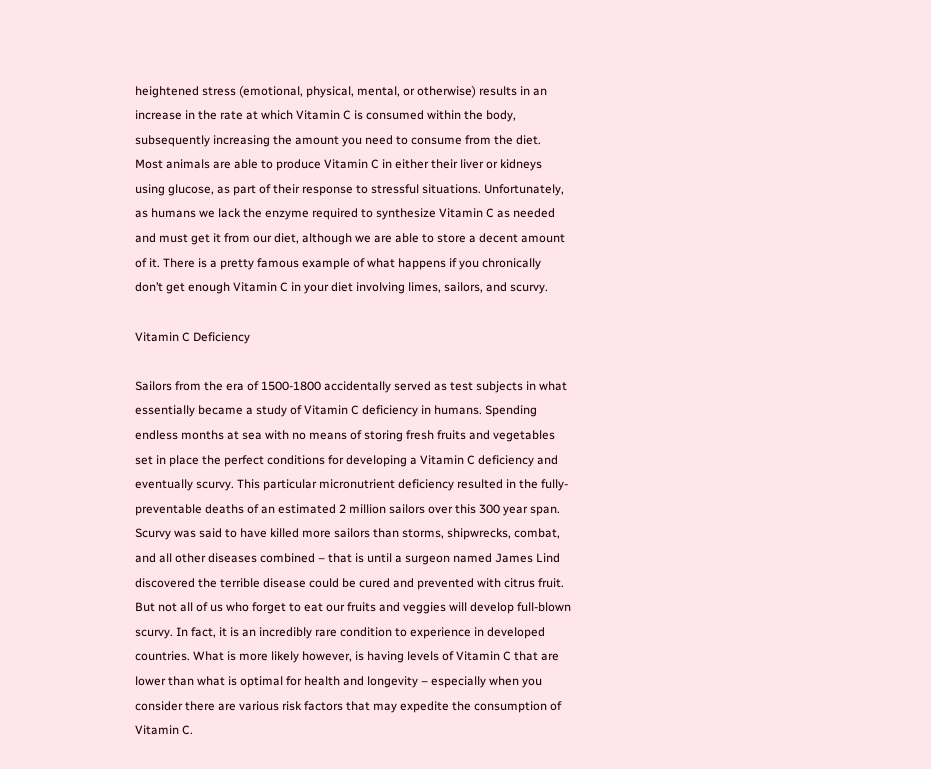heightened stress (emotional, physical, mental, or otherwise) results in an increase in the rate at which Vitamin C is consumed within the body, subsequently increasing the amount you need to consume from the diet. Most animals are able to produce Vitamin C in either their liver or kidneys using glucose, as part of their response to stressful situations. Unfortunately, as humans we lack the enzyme required to synthesize Vitamin C as needed and must get it from our diet, although we are able to store a decent amount of it. There is a pretty famous example of what happens if you chronically don’t get enough Vitamin C in your diet involving limes, sailors, and scurvy.

Vitamin C Deficiency

Sailors from the era of 1500-1800 accidentally served as test subjects in what essentially became a study of Vitamin C deficiency in humans. Spending endless months at sea with no means of storing fresh fruits and vegetables set in place the perfect conditions for developing a Vitamin C deficiency and eventually scurvy. This particular micronutrient deficiency resulted in the fully-preventable deaths of an estimated 2 million sailors over this 300 year span. Scurvy was said to have killed more sailors than storms, shipwrecks, combat, and all other diseases combined – that is until a surgeon named James Lind discovered the terrible disease could be cured and prevented with citrus fruit. But not all of us who forget to eat our fruits and veggies will develop full-blown scurvy. In fact, it is an incredibly rare condition to experience in developed countries. What is more likely however, is having levels of Vitamin C that are lower than what is optimal for health and longevity – especially when you consider there are various risk factors that may expedite the consumption of Vitamin C.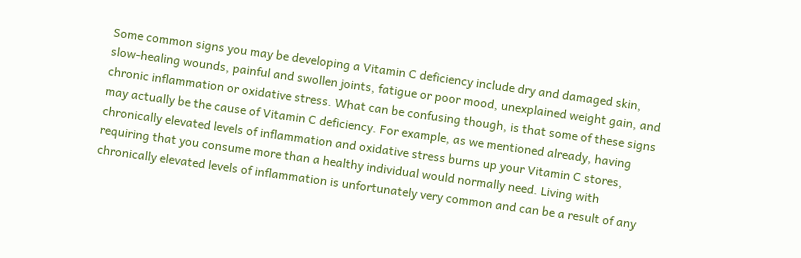Some common signs you may be developing a Vitamin C deficiency include dry and damaged skin, slow-healing wounds, painful and swollen joints, fatigue or poor mood, unexplained weight gain, and chronic inflammation or oxidative stress. What can be confusing though, is that some of these signs may actually be the cause of Vitamin C deficiency. For example, as we mentioned already, having chronically elevated levels of inflammation and oxidative stress burns up your Vitamin C stores, requiring that you consume more than a healthy individual would normally need. Living with chronically elevated levels of inflammation is unfortunately very common and can be a result of any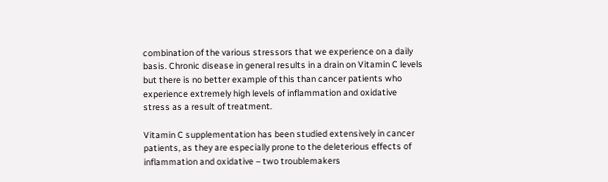combination of the various stressors that we experience on a daily basis. Chronic disease in general results in a drain on Vitamin C levels but there is no better example of this than cancer patients who experience extremely high levels of inflammation and oxidative stress as a result of treatment.

Vitamin C supplementation has been studied extensively in cancer patients, as they are especially prone to the deleterious effects of inflammation and oxidative – two troublemakers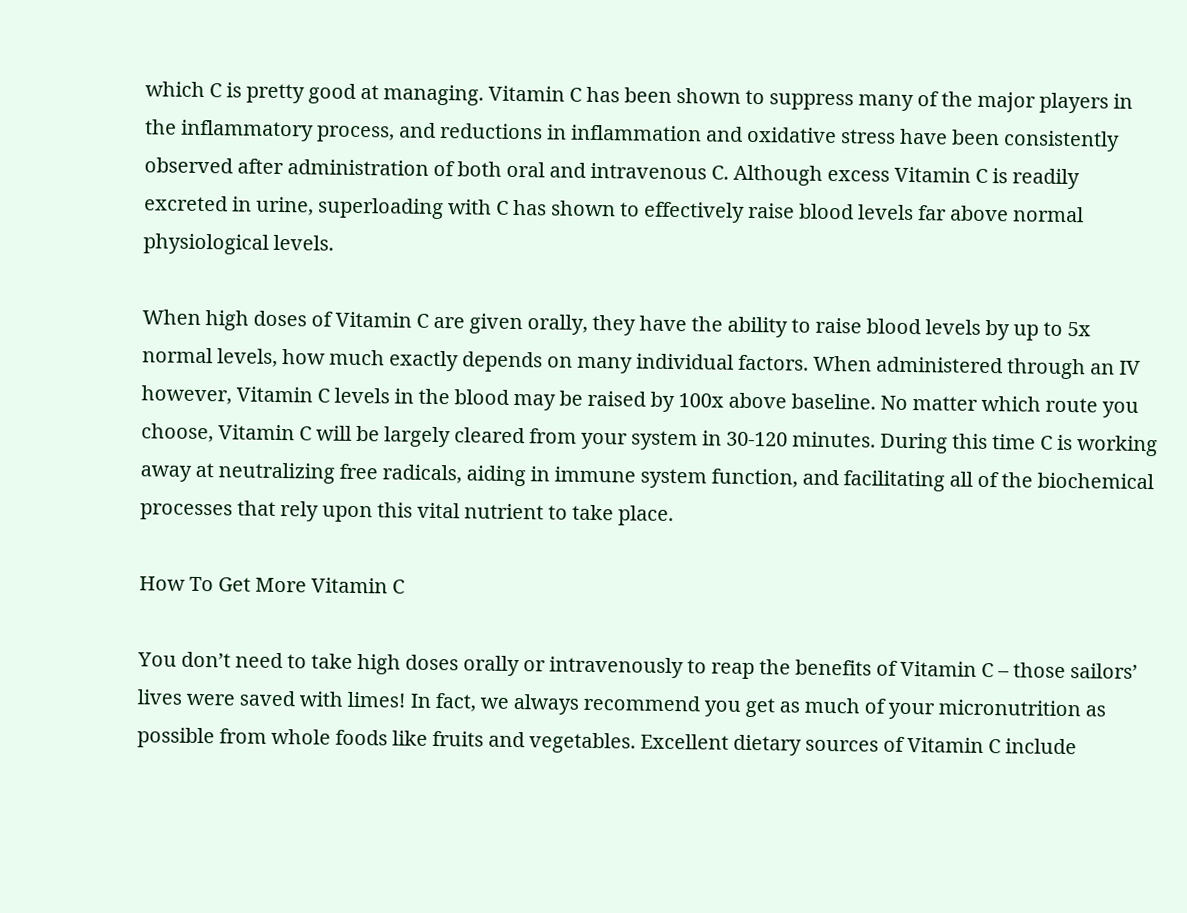which C is pretty good at managing. Vitamin C has been shown to suppress many of the major players in the inflammatory process, and reductions in inflammation and oxidative stress have been consistently observed after administration of both oral and intravenous C. Although excess Vitamin C is readily excreted in urine, superloading with C has shown to effectively raise blood levels far above normal physiological levels.

When high doses of Vitamin C are given orally, they have the ability to raise blood levels by up to 5x normal levels, how much exactly depends on many individual factors. When administered through an IV however, Vitamin C levels in the blood may be raised by 100x above baseline. No matter which route you choose, Vitamin C will be largely cleared from your system in 30-120 minutes. During this time C is working away at neutralizing free radicals, aiding in immune system function, and facilitating all of the biochemical processes that rely upon this vital nutrient to take place.

How To Get More Vitamin C

You don’t need to take high doses orally or intravenously to reap the benefits of Vitamin C – those sailors’ lives were saved with limes! In fact, we always recommend you get as much of your micronutrition as possible from whole foods like fruits and vegetables. Excellent dietary sources of Vitamin C include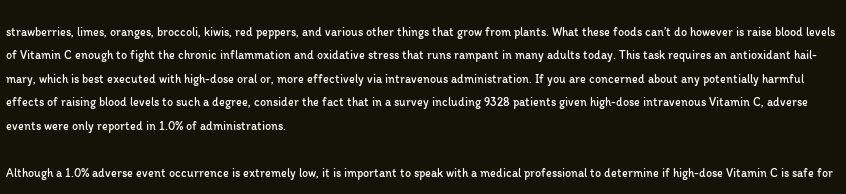strawberries, limes, oranges, broccoli, kiwis, red peppers, and various other things that grow from plants. What these foods can’t do however is raise blood levels of Vitamin C enough to fight the chronic inflammation and oxidative stress that runs rampant in many adults today. This task requires an antioxidant hail-mary, which is best executed with high-dose oral or, more effectively via intravenous administration. If you are concerned about any potentially harmful effects of raising blood levels to such a degree, consider the fact that in a survey including 9328 patients given high-dose intravenous Vitamin C, adverse events were only reported in 1.0% of administrations.

Although a 1.0% adverse event occurrence is extremely low, it is important to speak with a medical professional to determine if high-dose Vitamin C is safe for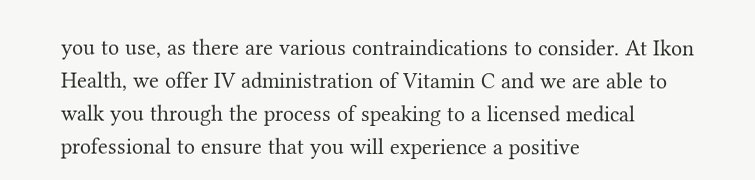you to use, as there are various contraindications to consider. At Ikon Health, we offer IV administration of Vitamin C and we are able to walk you through the process of speaking to a licensed medical professional to ensure that you will experience a positive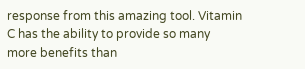response from this amazing tool. Vitamin C has the ability to provide so many more benefits than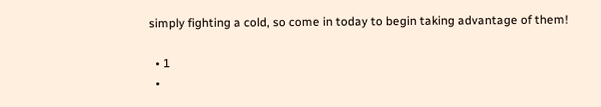simply fighting a cold, so come in today to begin taking advantage of them!

  • 1
  •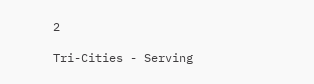2

Tri-Cities - Serving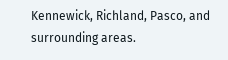Kennewick, Richland, Pasco, and surrounding areas.